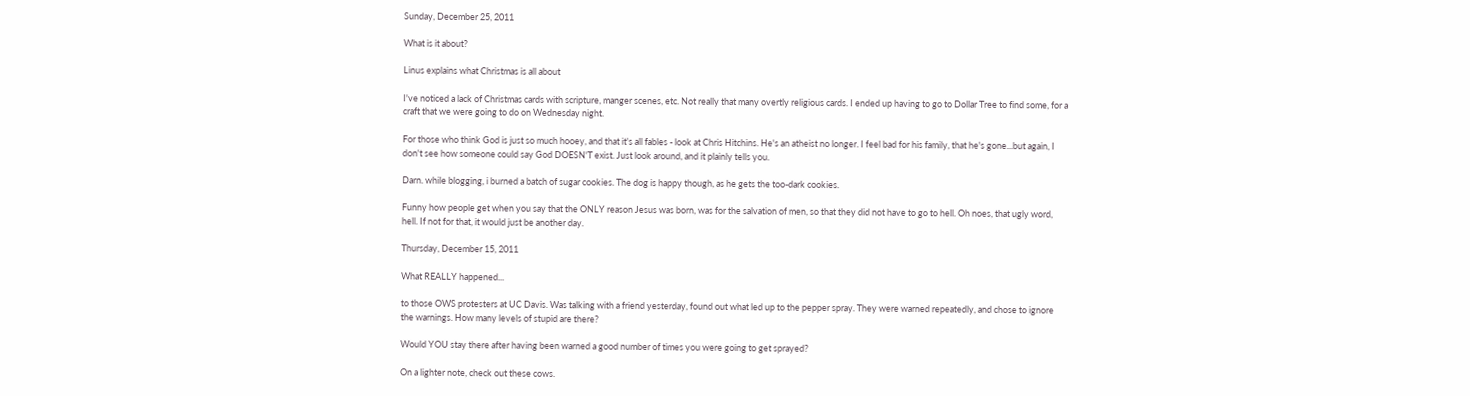Sunday, December 25, 2011

What is it about?

Linus explains what Christmas is all about

I've noticed a lack of Christmas cards with scripture, manger scenes, etc. Not really that many overtly religious cards. I ended up having to go to Dollar Tree to find some, for a craft that we were going to do on Wednesday night.

For those who think God is just so much hooey, and that it's all fables - look at Chris Hitchins. He's an atheist no longer. I feel bad for his family, that he's gone...but again, I don't see how someone could say God DOESN'T exist. Just look around, and it plainly tells you.

Darn. while blogging, i burned a batch of sugar cookies. The dog is happy though, as he gets the too-dark cookies.

Funny how people get when you say that the ONLY reason Jesus was born, was for the salvation of men, so that they did not have to go to hell. Oh noes, that ugly word, hell. If not for that, it would just be another day.

Thursday, December 15, 2011

What REALLY happened...

to those OWS protesters at UC Davis. Was talking with a friend yesterday, found out what led up to the pepper spray. They were warned repeatedly, and chose to ignore the warnings. How many levels of stupid are there?

Would YOU stay there after having been warned a good number of times you were going to get sprayed?

On a lighter note, check out these cows.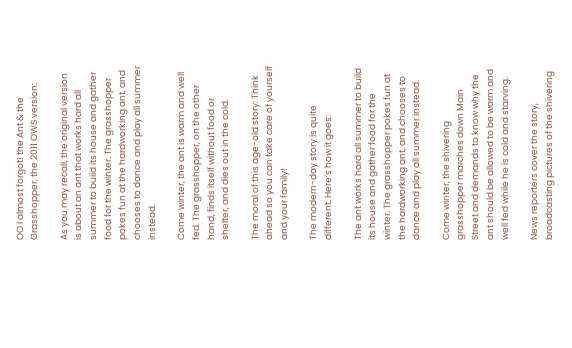OO I almost forgot! the Ant & the Grasshopper, the 2011 OWS version:

As you may recall, the original version is about an ant that works hard all summer to build its house and gather food for the winter. The grasshopper pokes fun at the hardworking ant, and chooses to dance and play all summer instead.

Come winter, the ant is warm and well fed. The grasshopper, on the other hand, finds itself without food or shelter, and dies out in the cold.

The moral of this age-old story: Think ahead so you can take care of yourself and your family!

The modern-day story is quite different. Here’s how it goes:

The ant works hard all summer to build its house and gather food for the winter. The grasshopper pokes fun at the hardworking ant, and chooses to dance and play all summer instead.

Come winter, the shivering grasshopper marches down Main Street and demands to know why the ant should be allowed to be warm and well fed while he is cold and starving.

News reporters cover the story, broadcasting pictures of the shivering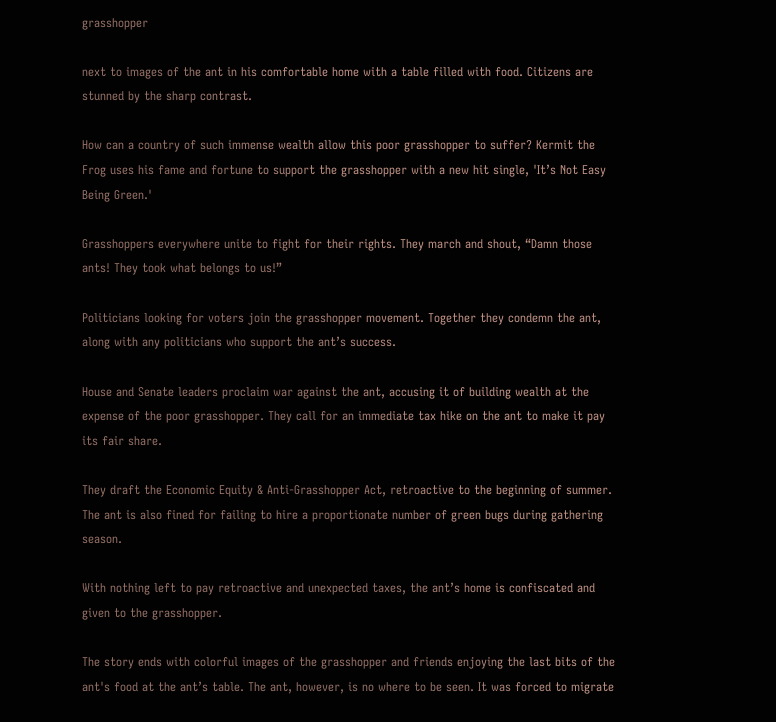grasshopper

next to images of the ant in his comfortable home with a table filled with food. Citizens are stunned by the sharp contrast.

How can a country of such immense wealth allow this poor grasshopper to suffer? Kermit the Frog uses his fame and fortune to support the grasshopper with a new hit single, 'It’s Not Easy Being Green.'

Grasshoppers everywhere unite to fight for their rights. They march and shout, “Damn those ants! They took what belongs to us!”

Politicians looking for voters join the grasshopper movement. Together they condemn the ant, along with any politicians who support the ant’s success.

House and Senate leaders proclaim war against the ant, accusing it of building wealth at the expense of the poor grasshopper. They call for an immediate tax hike on the ant to make it pay its fair share.

They draft the Economic Equity & Anti-Grasshopper Act, retroactive to the beginning of summer. The ant is also fined for failing to hire a proportionate number of green bugs during gathering season.

With nothing left to pay retroactive and unexpected taxes, the ant’s home is confiscated and given to the grasshopper.

The story ends with colorful images of the grasshopper and friends enjoying the last bits of the ant's food at the ant’s table. The ant, however, is no where to be seen. It was forced to migrate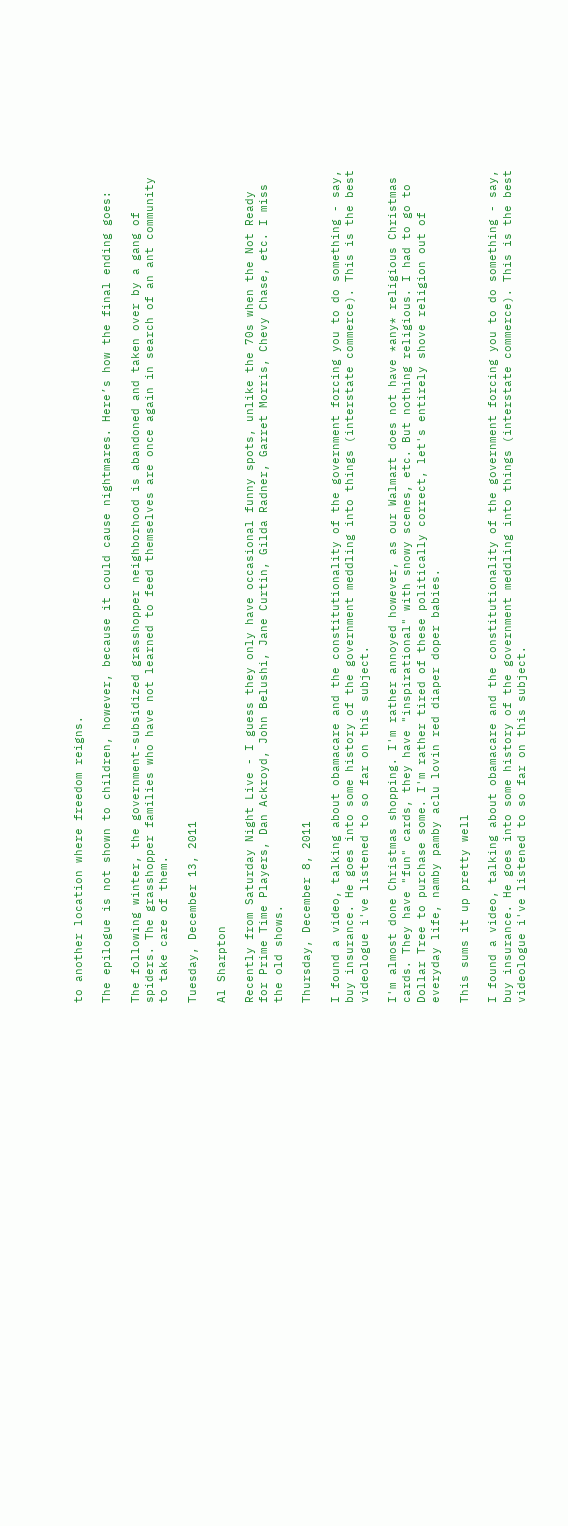to another location where freedom reigns.

The epilogue is not shown to children, however, because it could cause nightmares. Here’s how the final ending goes:

The following winter, the government-subsidized grasshopper neighborhood is abandoned and taken over by a gang of spiders. The grasshopper families who have not learned to feed themselves are once again in search of an ant community to take care of them.

Tuesday, December 13, 2011

Al Sharpton

Recently from Saturday Night Live - I guess they only have occasional funny spots, unlike the 70s when the Not Ready for Prime Time Players, Dan Ackroyd, John Belushi, Jane Curtin, Gilda Radner, Garret Morris, Chevy Chase, etc. I miss the old shows.

Thursday, December 8, 2011

I found a video, talking about obamacare and the constitutionality of the government forcing you to do something - say, buy insurance. He goes into some history of the government meddling into things (interstate commerce). This is the best videologue i've listened to so far on this subject.

I'm almost done Christmas shopping. I'm rather annoyed however, as our Walmart does not have *any* religious Christmas cards. They have "fun" cards, they have "inspirational" with snowy scenes, etc. But nothing religious. I had to go to Dollar Tree to purchase some. I'm rather tired of these politically correct, let's entirely shove religion out of everyday life, namby pamby aclu lovin red diaper doper babies.

This sums it up pretty well

I found a video, talking about obamacare and the constitutionality of the government forcing you to do something - say, buy insurance. He goes into some history of the government meddling into things (interstate commerce). This is the best videologue i've listened to so far on this subject.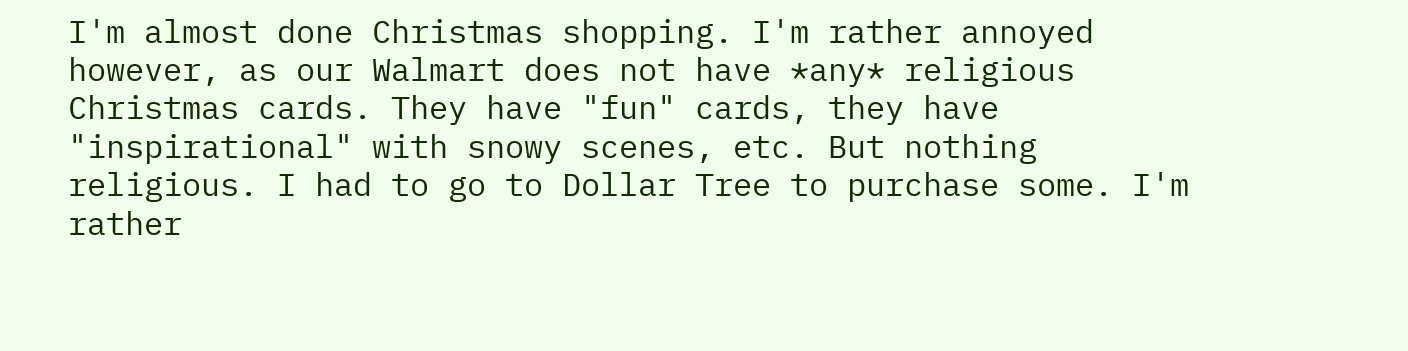I'm almost done Christmas shopping. I'm rather annoyed however, as our Walmart does not have *any* religious Christmas cards. They have "fun" cards, they have "inspirational" with snowy scenes, etc. But nothing religious. I had to go to Dollar Tree to purchase some. I'm rather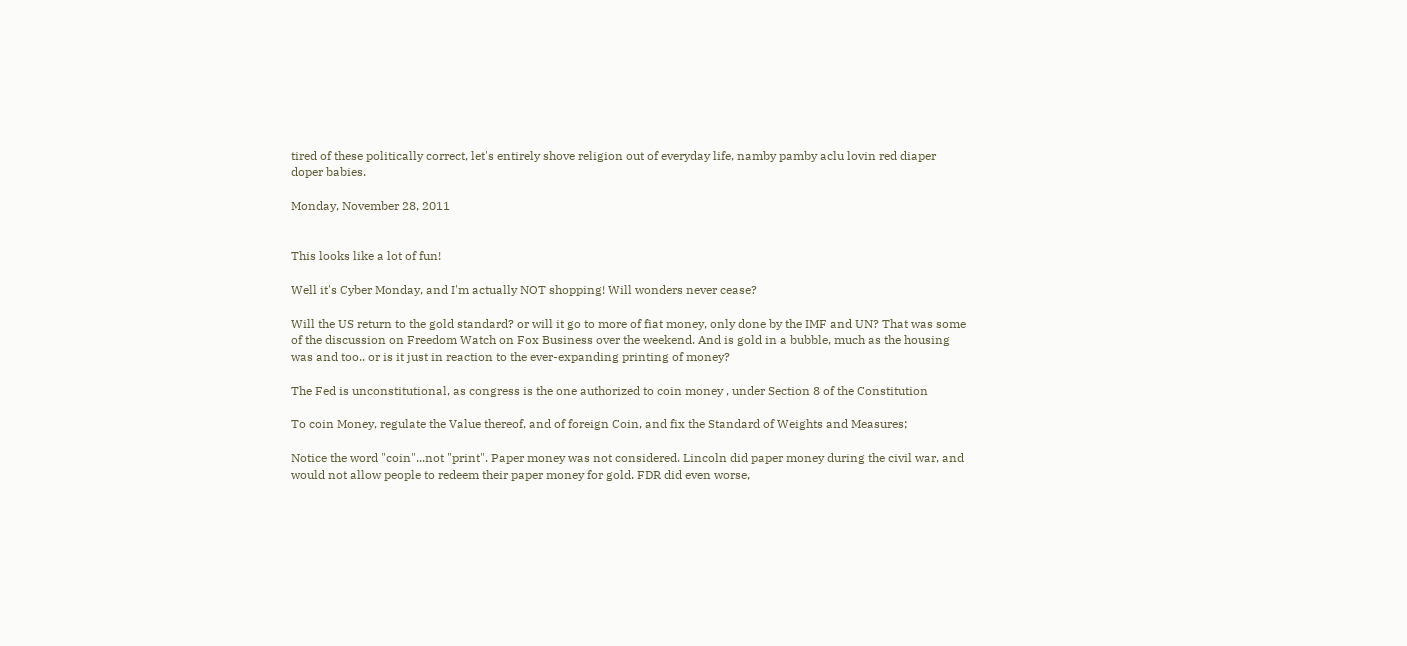tired of these politically correct, let's entirely shove religion out of everyday life, namby pamby aclu lovin red diaper doper babies.

Monday, November 28, 2011


This looks like a lot of fun!

Well it's Cyber Monday, and I'm actually NOT shopping! Will wonders never cease?

Will the US return to the gold standard? or will it go to more of fiat money, only done by the IMF and UN? That was some of the discussion on Freedom Watch on Fox Business over the weekend. And is gold in a bubble, much as the housing was and too.. or is it just in reaction to the ever-expanding printing of money?

The Fed is unconstitutional, as congress is the one authorized to coin money , under Section 8 of the Constitution

To coin Money, regulate the Value thereof, and of foreign Coin, and fix the Standard of Weights and Measures;

Notice the word "coin"...not "print". Paper money was not considered. Lincoln did paper money during the civil war, and would not allow people to redeem their paper money for gold. FDR did even worse,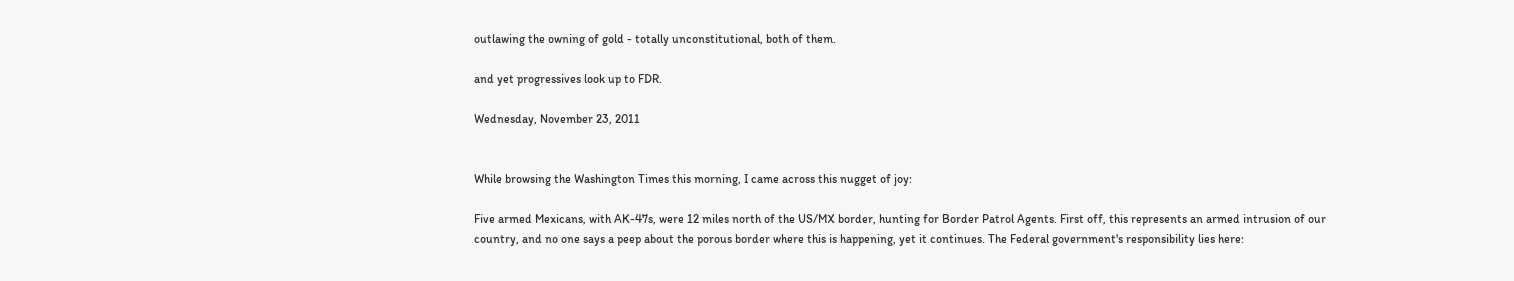outlawing the owning of gold - totally unconstitutional, both of them.

and yet progressives look up to FDR.

Wednesday, November 23, 2011


While browsing the Washington Times this morning, I came across this nugget of joy:

Five armed Mexicans, with AK-47s, were 12 miles north of the US/MX border, hunting for Border Patrol Agents. First off, this represents an armed intrusion of our country, and no one says a peep about the porous border where this is happening, yet it continues. The Federal government's responsibility lies here: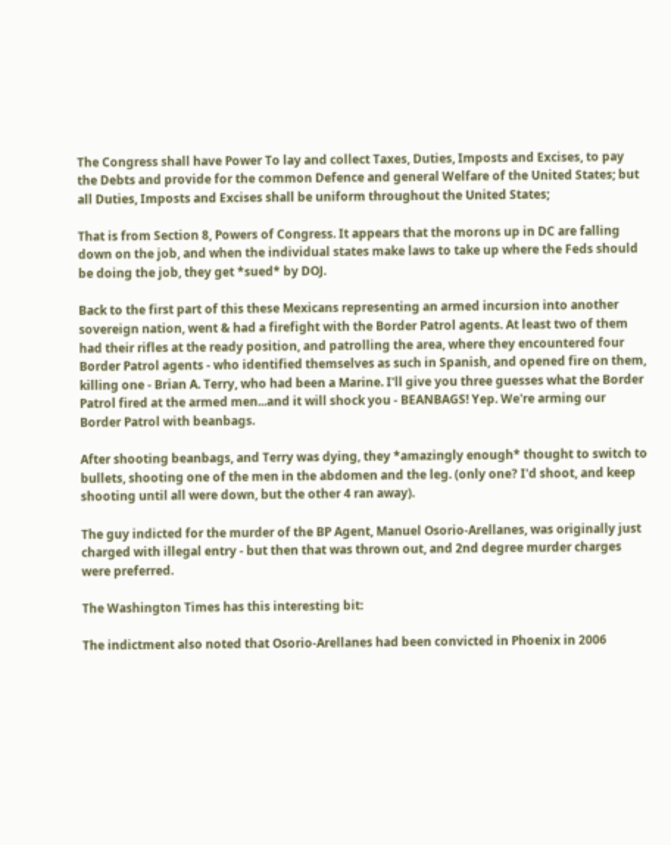The Congress shall have Power To lay and collect Taxes, Duties, Imposts and Excises, to pay the Debts and provide for the common Defence and general Welfare of the United States; but all Duties, Imposts and Excises shall be uniform throughout the United States;

That is from Section 8, Powers of Congress. It appears that the morons up in DC are falling down on the job, and when the individual states make laws to take up where the Feds should be doing the job, they get *sued* by DOJ.

Back to the first part of this these Mexicans representing an armed incursion into another sovereign nation, went & had a firefight with the Border Patrol agents. At least two of them had their rifles at the ready position, and patrolling the area, where they encountered four Border Patrol agents - who identified themselves as such in Spanish, and opened fire on them, killing one - Brian A. Terry, who had been a Marine. I'll give you three guesses what the Border Patrol fired at the armed men...and it will shock you - BEANBAGS! Yep. We're arming our Border Patrol with beanbags.

After shooting beanbags, and Terry was dying, they *amazingly enough* thought to switch to bullets, shooting one of the men in the abdomen and the leg. (only one? I'd shoot, and keep shooting until all were down, but the other 4 ran away).

The guy indicted for the murder of the BP Agent, Manuel Osorio-Arellanes, was originally just charged with illegal entry - but then that was thrown out, and 2nd degree murder charges were preferred.

The Washington Times has this interesting bit:

The indictment also noted that Osorio-Arellanes had been convicted in Phoenix in 2006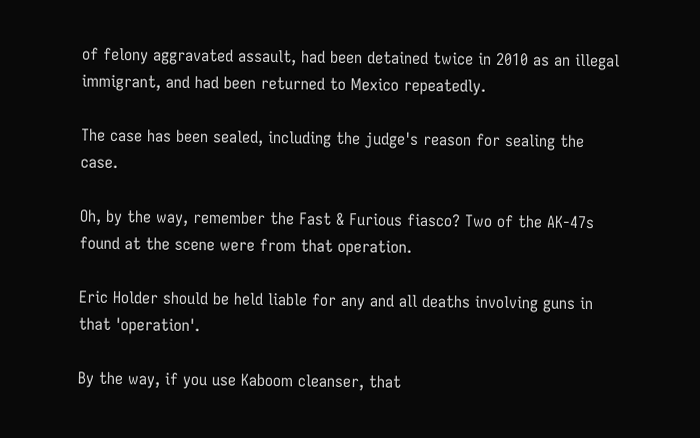of felony aggravated assault, had been detained twice in 2010 as an illegal immigrant, and had been returned to Mexico repeatedly.

The case has been sealed, including the judge's reason for sealing the case.

Oh, by the way, remember the Fast & Furious fiasco? Two of the AK-47s found at the scene were from that operation.

Eric Holder should be held liable for any and all deaths involving guns in that 'operation'.

By the way, if you use Kaboom cleanser, that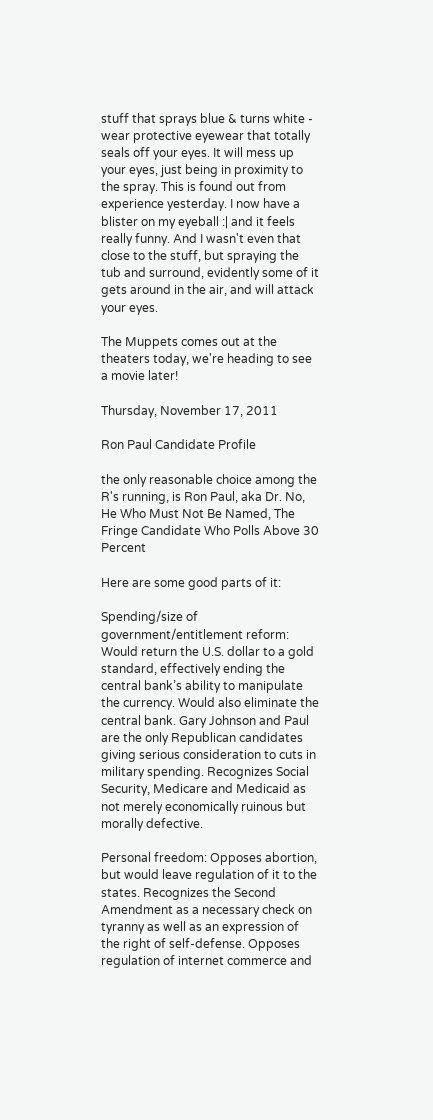stuff that sprays blue & turns white - wear protective eyewear that totally seals off your eyes. It will mess up your eyes, just being in proximity to the spray. This is found out from experience yesterday. I now have a blister on my eyeball :| and it feels really funny. And I wasn't even that close to the stuff, but spraying the tub and surround, evidently some of it gets around in the air, and will attack your eyes.

The Muppets comes out at the theaters today, we're heading to see a movie later!

Thursday, November 17, 2011

Ron Paul Candidate Profile

the only reasonable choice among the R's running, is Ron Paul, aka Dr. No, He Who Must Not Be Named, The Fringe Candidate Who Polls Above 30 Percent

Here are some good parts of it:

Spending/size of government/entitlement reform: Would return the U.S. dollar to a gold standard, effectively ending the central bank’s ability to manipulate the currency. Would also eliminate the central bank. Gary Johnson and Paul are the only Republican candidates giving serious consideration to cuts in military spending. Recognizes Social Security, Medicare and Medicaid as not merely economically ruinous but morally defective.

Personal freedom: Opposes abortion, but would leave regulation of it to the states. Recognizes the Second Amendment as a necessary check on tyranny as well as an expression of the right of self-defense. Opposes regulation of internet commerce and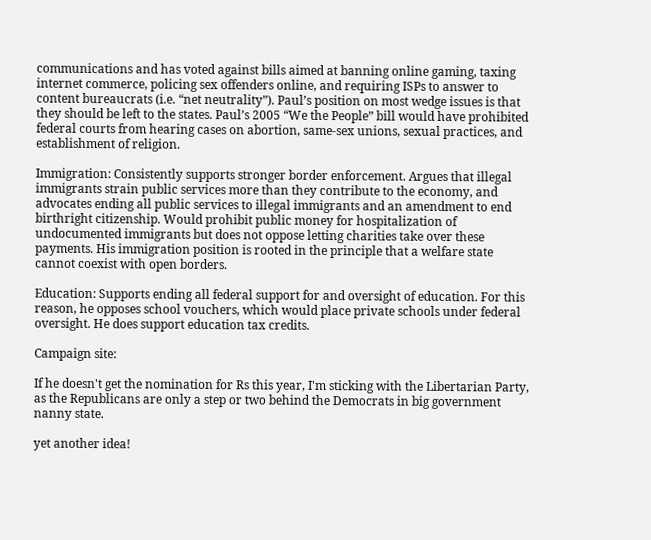communications and has voted against bills aimed at banning online gaming, taxing internet commerce, policing sex offenders online, and requiring ISPs to answer to content bureaucrats (i.e. “net neutrality”). Paul’s position on most wedge issues is that they should be left to the states. Paul’s 2005 “We the People” bill would have prohibited federal courts from hearing cases on abortion, same-sex unions, sexual practices, and establishment of religion.

Immigration: Consistently supports stronger border enforcement. Argues that illegal immigrants strain public services more than they contribute to the economy, and advocates ending all public services to illegal immigrants and an amendment to end birthright citizenship. Would prohibit public money for hospitalization of undocumented immigrants but does not oppose letting charities take over these payments. His immigration position is rooted in the principle that a welfare state cannot coexist with open borders.

Education: Supports ending all federal support for and oversight of education. For this reason, he opposes school vouchers, which would place private schools under federal oversight. He does support education tax credits.

Campaign site:

If he doesn't get the nomination for Rs this year, I'm sticking with the Libertarian Party, as the Republicans are only a step or two behind the Democrats in big government nanny state.

yet another idea!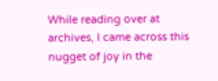While reading over at archives, I came across this nugget of joy in the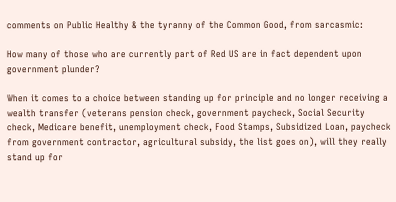comments on Public Healthy & the tyranny of the Common Good, from sarcasmic:

How many of those who are currently part of Red US are in fact dependent upon government plunder?

When it comes to a choice between standing up for principle and no longer receiving a wealth transfer (veterans pension check, government paycheck, Social Security check, Medicare benefit, unemployment check, Food Stamps, Subsidized Loan, paycheck from government contractor, agricultural subsidy, the list goes on), will they really stand up for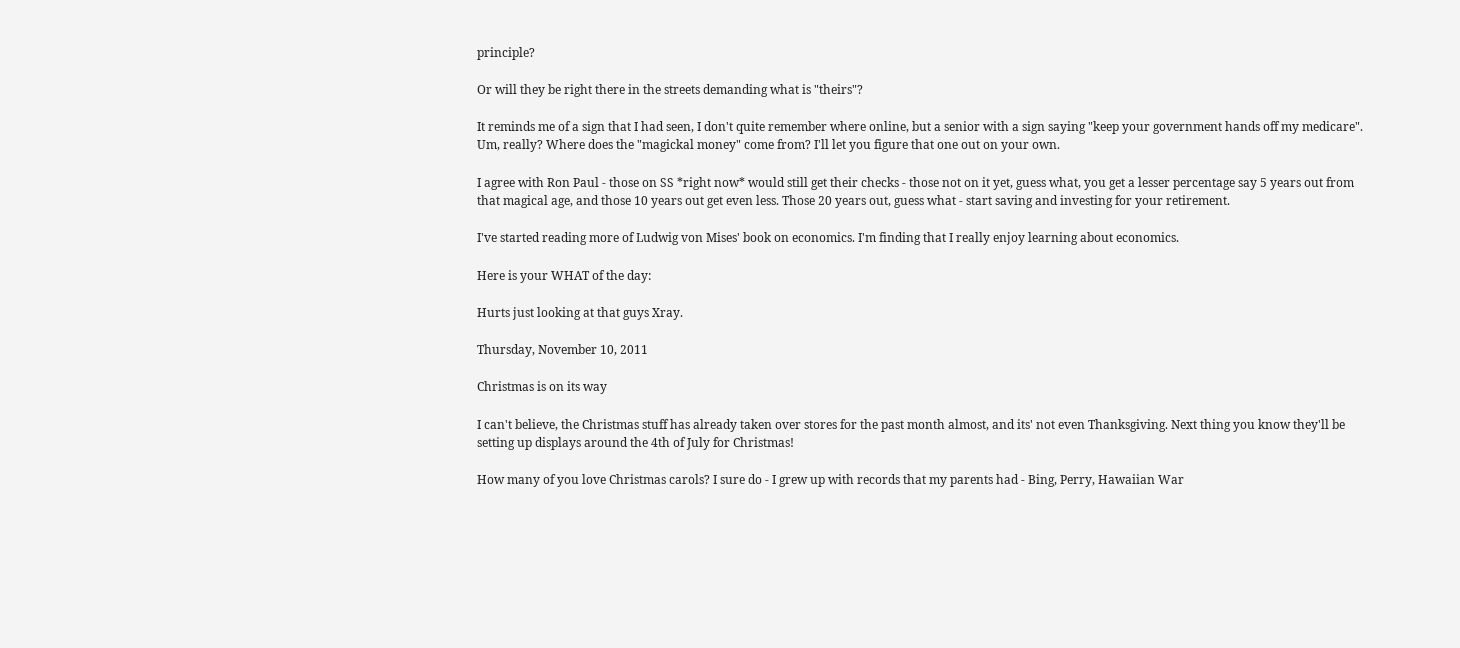principle?

Or will they be right there in the streets demanding what is "theirs"?

It reminds me of a sign that I had seen, I don't quite remember where online, but a senior with a sign saying "keep your government hands off my medicare". Um, really? Where does the "magickal money" come from? I'll let you figure that one out on your own.

I agree with Ron Paul - those on SS *right now* would still get their checks - those not on it yet, guess what, you get a lesser percentage say 5 years out from that magical age, and those 10 years out get even less. Those 20 years out, guess what - start saving and investing for your retirement.

I've started reading more of Ludwig von Mises' book on economics. I'm finding that I really enjoy learning about economics.

Here is your WHAT of the day:

Hurts just looking at that guys Xray.

Thursday, November 10, 2011

Christmas is on its way

I can't believe, the Christmas stuff has already taken over stores for the past month almost, and its' not even Thanksgiving. Next thing you know they'll be setting up displays around the 4th of July for Christmas!

How many of you love Christmas carols? I sure do - I grew up with records that my parents had - Bing, Perry, Hawaiian War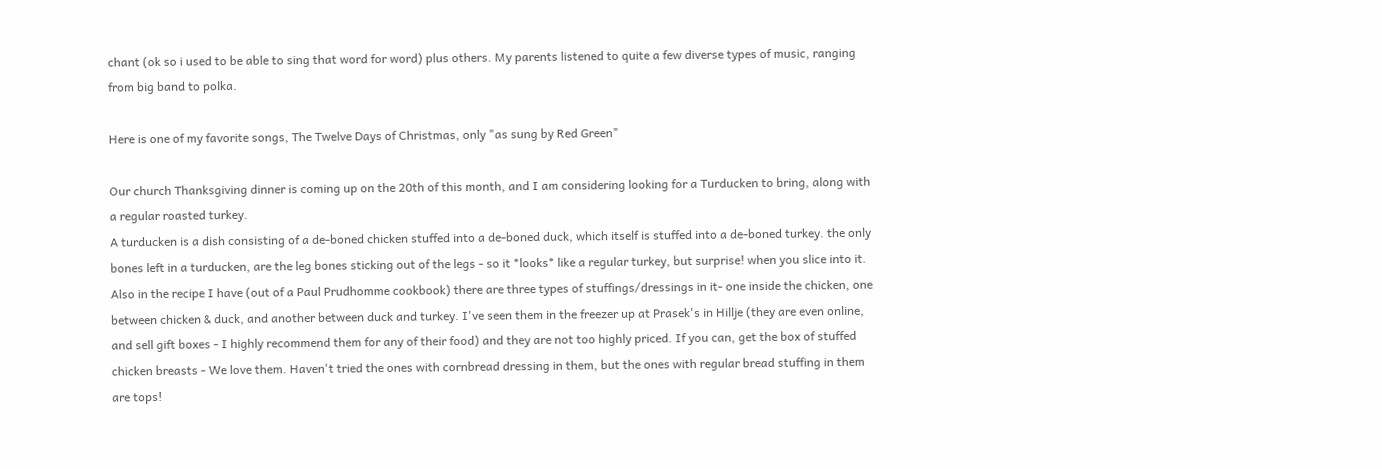chant (ok so i used to be able to sing that word for word) plus others. My parents listened to quite a few diverse types of music, ranging from big band to polka.

Here is one of my favorite songs, The Twelve Days of Christmas, only "as sung by Red Green"

Our church Thanksgiving dinner is coming up on the 20th of this month, and I am considering looking for a Turducken to bring, along with a regular roasted turkey.
A turducken is a dish consisting of a de-boned chicken stuffed into a de-boned duck, which itself is stuffed into a de-boned turkey. the only bones left in a turducken, are the leg bones sticking out of the legs - so it *looks* like a regular turkey, but surprise! when you slice into it. Also in the recipe I have (out of a Paul Prudhomme cookbook) there are three types of stuffings/dressings in it- one inside the chicken, one between chicken & duck, and another between duck and turkey. I've seen them in the freezer up at Prasek's in Hillje (they are even online, and sell gift boxes - I highly recommend them for any of their food) and they are not too highly priced. If you can, get the box of stuffed chicken breasts - We love them. Haven't tried the ones with cornbread dressing in them, but the ones with regular bread stuffing in them are tops!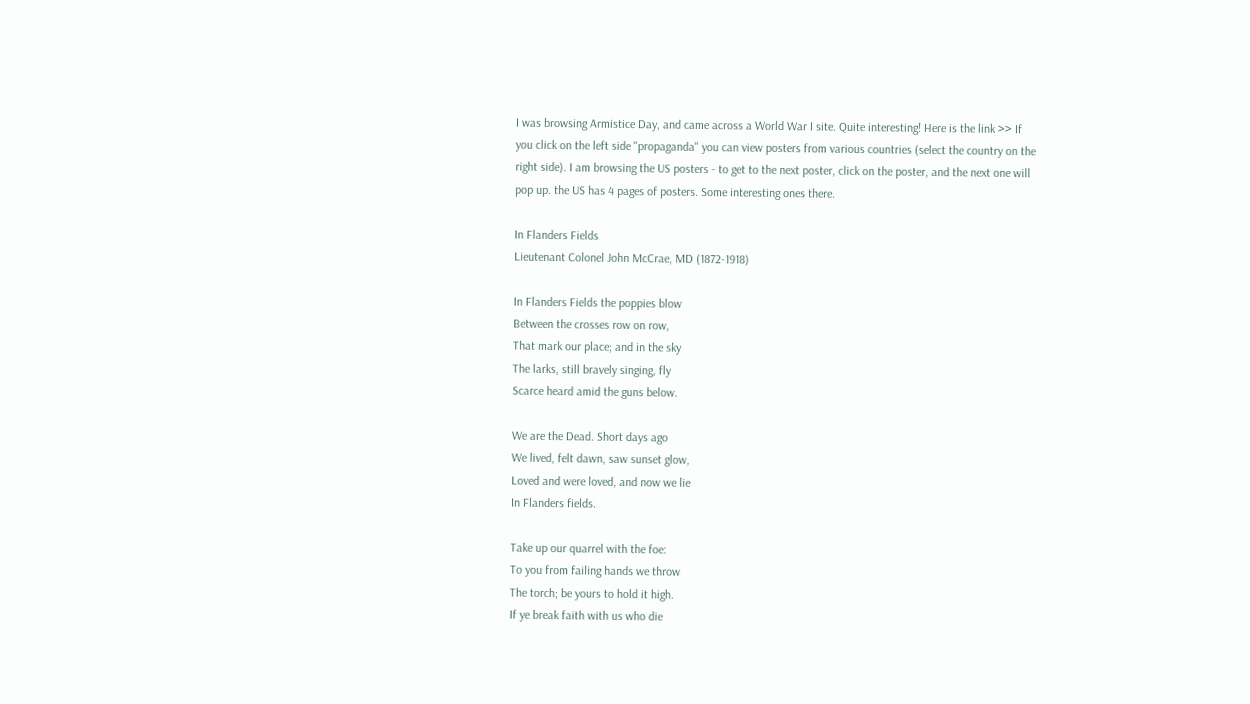I was browsing Armistice Day, and came across a World War I site. Quite interesting! Here is the link >> If you click on the left side "propaganda" you can view posters from various countries (select the country on the right side). I am browsing the US posters - to get to the next poster, click on the poster, and the next one will pop up. the US has 4 pages of posters. Some interesting ones there.

In Flanders Fields
Lieutenant Colonel John McCrae, MD (1872-1918)

In Flanders Fields the poppies blow
Between the crosses row on row,
That mark our place; and in the sky
The larks, still bravely singing, fly
Scarce heard amid the guns below.

We are the Dead. Short days ago
We lived, felt dawn, saw sunset glow,
Loved and were loved, and now we lie
In Flanders fields.

Take up our quarrel with the foe:
To you from failing hands we throw
The torch; be yours to hold it high.
If ye break faith with us who die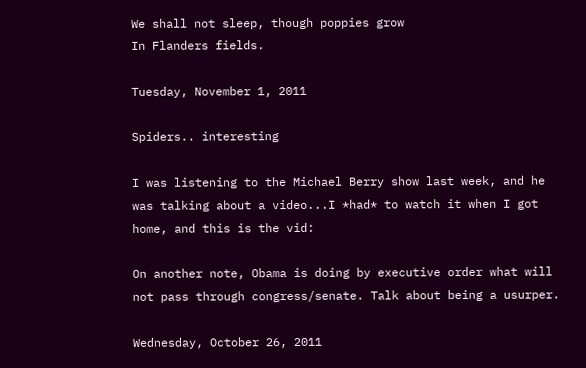We shall not sleep, though poppies grow
In Flanders fields.

Tuesday, November 1, 2011

Spiders.. interesting

I was listening to the Michael Berry show last week, and he was talking about a video...I *had* to watch it when I got home, and this is the vid:

On another note, Obama is doing by executive order what will not pass through congress/senate. Talk about being a usurper.

Wednesday, October 26, 2011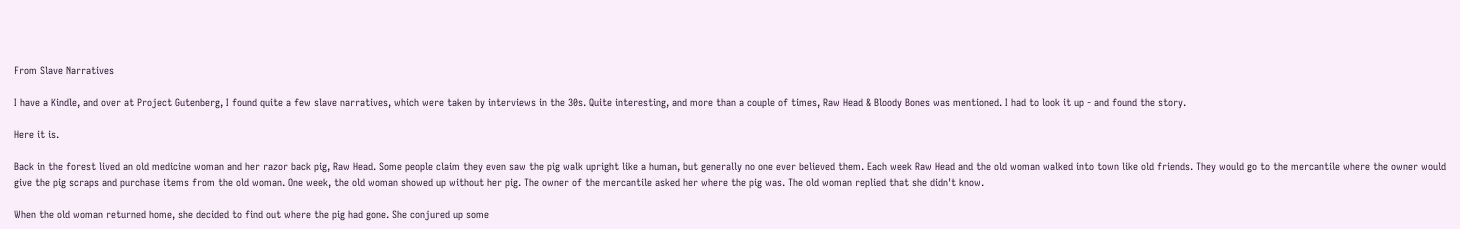From Slave Narratives

I have a Kindle, and over at Project Gutenberg, I found quite a few slave narratives, which were taken by interviews in the 30s. Quite interesting, and more than a couple of times, Raw Head & Bloody Bones was mentioned. I had to look it up - and found the story.

Here it is.

Back in the forest lived an old medicine woman and her razor back pig, Raw Head. Some people claim they even saw the pig walk upright like a human, but generally no one ever believed them. Each week Raw Head and the old woman walked into town like old friends. They would go to the mercantile where the owner would give the pig scraps and purchase items from the old woman. One week, the old woman showed up without her pig. The owner of the mercantile asked her where the pig was. The old woman replied that she didn't know.

When the old woman returned home, she decided to find out where the pig had gone. She conjured up some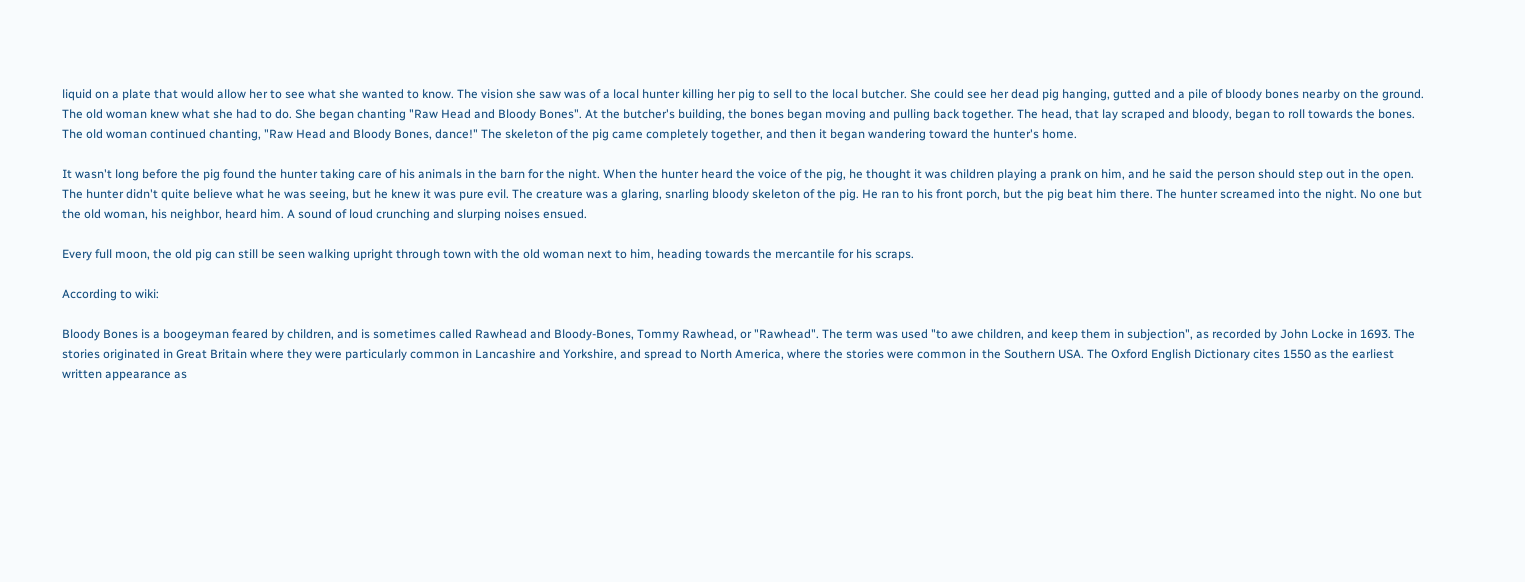liquid on a plate that would allow her to see what she wanted to know. The vision she saw was of a local hunter killing her pig to sell to the local butcher. She could see her dead pig hanging, gutted and a pile of bloody bones nearby on the ground. The old woman knew what she had to do. She began chanting "Raw Head and Bloody Bones". At the butcher's building, the bones began moving and pulling back together. The head, that lay scraped and bloody, began to roll towards the bones. The old woman continued chanting, "Raw Head and Bloody Bones, dance!" The skeleton of the pig came completely together, and then it began wandering toward the hunter's home.

It wasn't long before the pig found the hunter taking care of his animals in the barn for the night. When the hunter heard the voice of the pig, he thought it was children playing a prank on him, and he said the person should step out in the open. The hunter didn't quite believe what he was seeing, but he knew it was pure evil. The creature was a glaring, snarling bloody skeleton of the pig. He ran to his front porch, but the pig beat him there. The hunter screamed into the night. No one but the old woman, his neighbor, heard him. A sound of loud crunching and slurping noises ensued.

Every full moon, the old pig can still be seen walking upright through town with the old woman next to him, heading towards the mercantile for his scraps.

According to wiki:

Bloody Bones is a boogeyman feared by children, and is sometimes called Rawhead and Bloody-Bones, Tommy Rawhead, or "Rawhead". The term was used "to awe children, and keep them in subjection", as recorded by John Locke in 1693. The stories originated in Great Britain where they were particularly common in Lancashire and Yorkshire, and spread to North America, where the stories were common in the Southern USA. The Oxford English Dictionary cites 1550 as the earliest written appearance as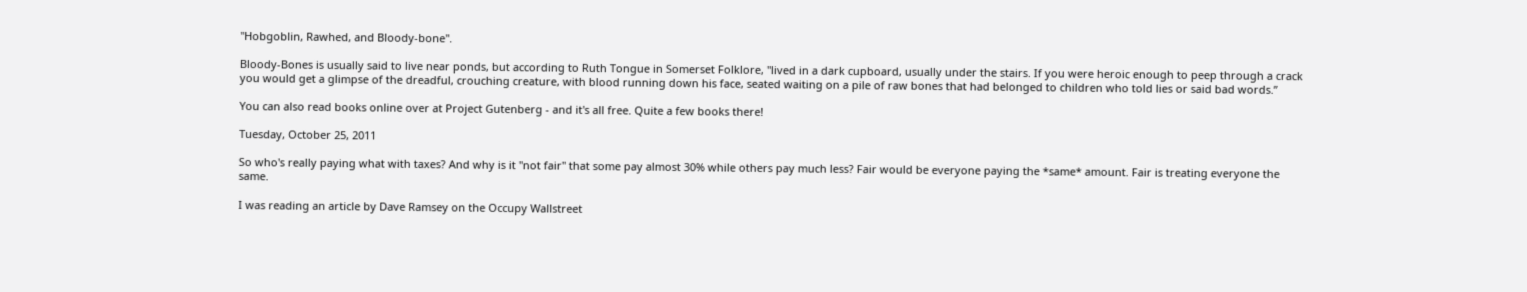"Hobgoblin, Rawhed, and Bloody-bone".

Bloody-Bones is usually said to live near ponds, but according to Ruth Tongue in Somerset Folklore, "lived in a dark cupboard, usually under the stairs. If you were heroic enough to peep through a crack you would get a glimpse of the dreadful, crouching creature, with blood running down his face, seated waiting on a pile of raw bones that had belonged to children who told lies or said bad words.”

You can also read books online over at Project Gutenberg - and it's all free. Quite a few books there!

Tuesday, October 25, 2011

So who's really paying what with taxes? And why is it "not fair" that some pay almost 30% while others pay much less? Fair would be everyone paying the *same* amount. Fair is treating everyone the same.

I was reading an article by Dave Ramsey on the Occupy Wallstreet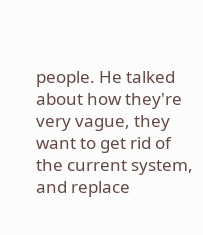people. He talked about how they're very vague, they want to get rid of the current system, and replace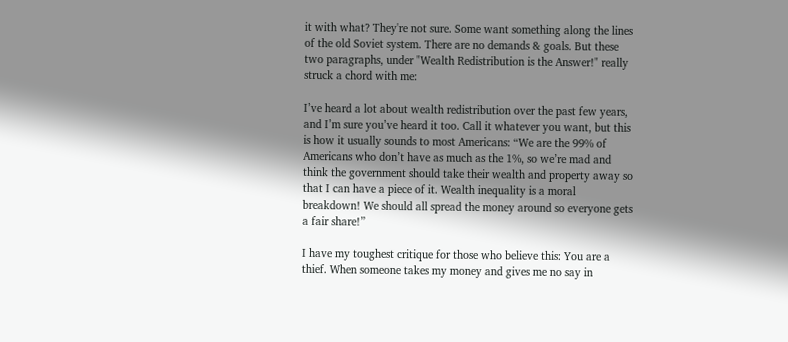it with what? They're not sure. Some want something along the lines of the old Soviet system. There are no demands & goals. But these two paragraphs, under "Wealth Redistribution is the Answer!" really struck a chord with me:

I’ve heard a lot about wealth redistribution over the past few years, and I’m sure you’ve heard it too. Call it whatever you want, but this is how it usually sounds to most Americans: “We are the 99% of Americans who don’t have as much as the 1%, so we’re mad and think the government should take their wealth and property away so that I can have a piece of it. Wealth inequality is a moral breakdown! We should all spread the money around so everyone gets a fair share!”

I have my toughest critique for those who believe this: You are a thief. When someone takes my money and gives me no say in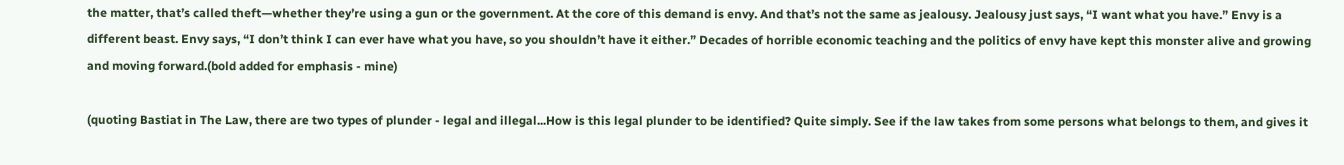the matter, that’s called theft—whether they’re using a gun or the government. At the core of this demand is envy. And that’s not the same as jealousy. Jealousy just says, “I want what you have.” Envy is a different beast. Envy says, “I don’t think I can ever have what you have, so you shouldn’t have it either.” Decades of horrible economic teaching and the politics of envy have kept this monster alive and growing and moving forward.(bold added for emphasis - mine)

(quoting Bastiat in The Law, there are two types of plunder - legal and illegal...How is this legal plunder to be identified? Quite simply. See if the law takes from some persons what belongs to them, and gives it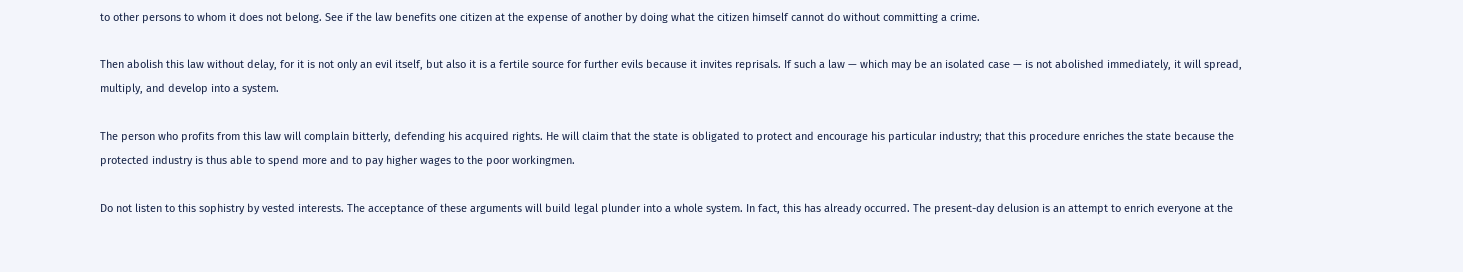to other persons to whom it does not belong. See if the law benefits one citizen at the expense of another by doing what the citizen himself cannot do without committing a crime.

Then abolish this law without delay, for it is not only an evil itself, but also it is a fertile source for further evils because it invites reprisals. If such a law — which may be an isolated case — is not abolished immediately, it will spread, multiply, and develop into a system.

The person who profits from this law will complain bitterly, defending his acquired rights. He will claim that the state is obligated to protect and encourage his particular industry; that this procedure enriches the state because the protected industry is thus able to spend more and to pay higher wages to the poor workingmen.

Do not listen to this sophistry by vested interests. The acceptance of these arguments will build legal plunder into a whole system. In fact, this has already occurred. The present-day delusion is an attempt to enrich everyone at the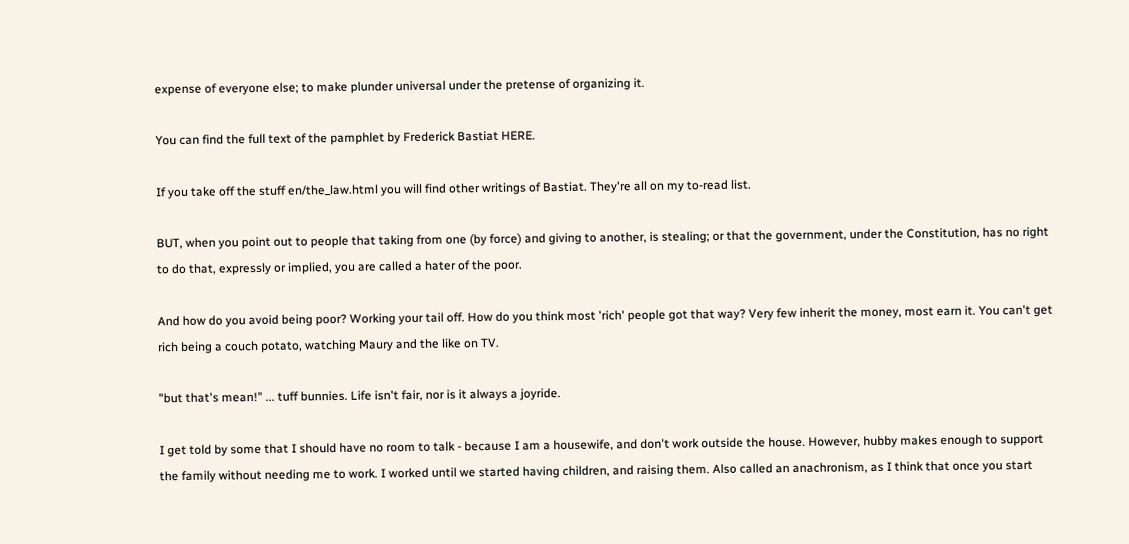expense of everyone else; to make plunder universal under the pretense of organizing it.

You can find the full text of the pamphlet by Frederick Bastiat HERE.

If you take off the stuff en/the_law.html you will find other writings of Bastiat. They're all on my to-read list.

BUT, when you point out to people that taking from one (by force) and giving to another, is stealing; or that the government, under the Constitution, has no right to do that, expressly or implied, you are called a hater of the poor.

And how do you avoid being poor? Working your tail off. How do you think most 'rich' people got that way? Very few inherit the money, most earn it. You can't get rich being a couch potato, watching Maury and the like on TV.

"but that's mean!" ... tuff bunnies. Life isn't fair, nor is it always a joyride.

I get told by some that I should have no room to talk - because I am a housewife, and don't work outside the house. However, hubby makes enough to support the family without needing me to work. I worked until we started having children, and raising them. Also called an anachronism, as I think that once you start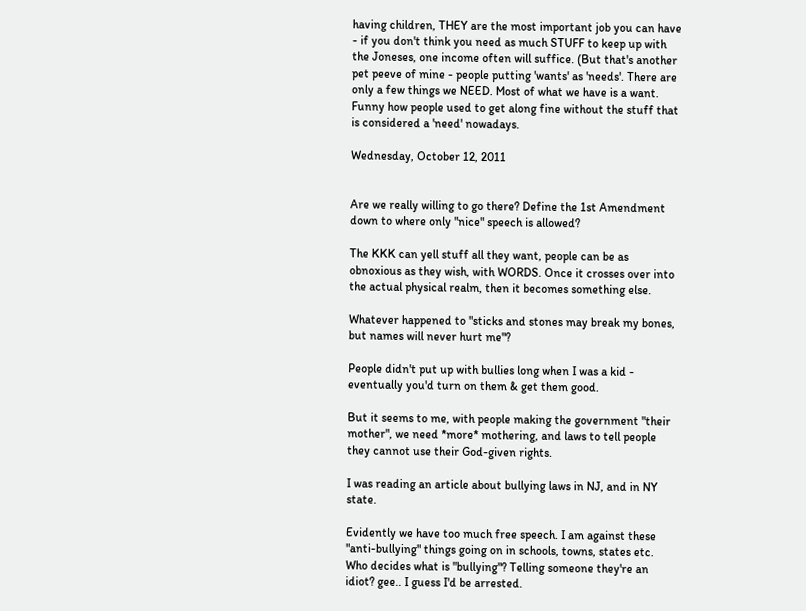having children, THEY are the most important job you can have - if you don't think you need as much STUFF to keep up with the Joneses, one income often will suffice. (But that's another pet peeve of mine - people putting 'wants' as 'needs'. There are only a few things we NEED. Most of what we have is a want. Funny how people used to get along fine without the stuff that is considered a 'need' nowadays.

Wednesday, October 12, 2011


Are we really willing to go there? Define the 1st Amendment down to where only "nice" speech is allowed?

The KKK can yell stuff all they want, people can be as obnoxious as they wish, with WORDS. Once it crosses over into the actual physical realm, then it becomes something else.

Whatever happened to "sticks and stones may break my bones, but names will never hurt me"?

People didn't put up with bullies long when I was a kid - eventually you'd turn on them & get them good.

But it seems to me, with people making the government "their mother", we need *more* mothering, and laws to tell people they cannot use their God-given rights.

I was reading an article about bullying laws in NJ, and in NY state.

Evidently we have too much free speech. I am against these "anti-bullying" things going on in schools, towns, states etc. Who decides what is "bullying"? Telling someone they're an idiot? gee.. I guess I'd be arrested.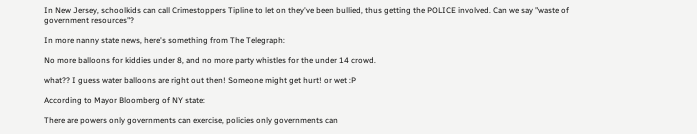In New Jersey, schoolkids can call Crimestoppers Tipline to let on they've been bullied, thus getting the POLICE involved. Can we say "waste of government resources"?

In more nanny state news, here's something from The Telegraph:

No more balloons for kiddies under 8, and no more party whistles for the under 14 crowd.

what?? I guess water balloons are right out then! Someone might get hurt! or wet :P

According to Mayor Bloomberg of NY state:

There are powers only governments can exercise, policies only governments can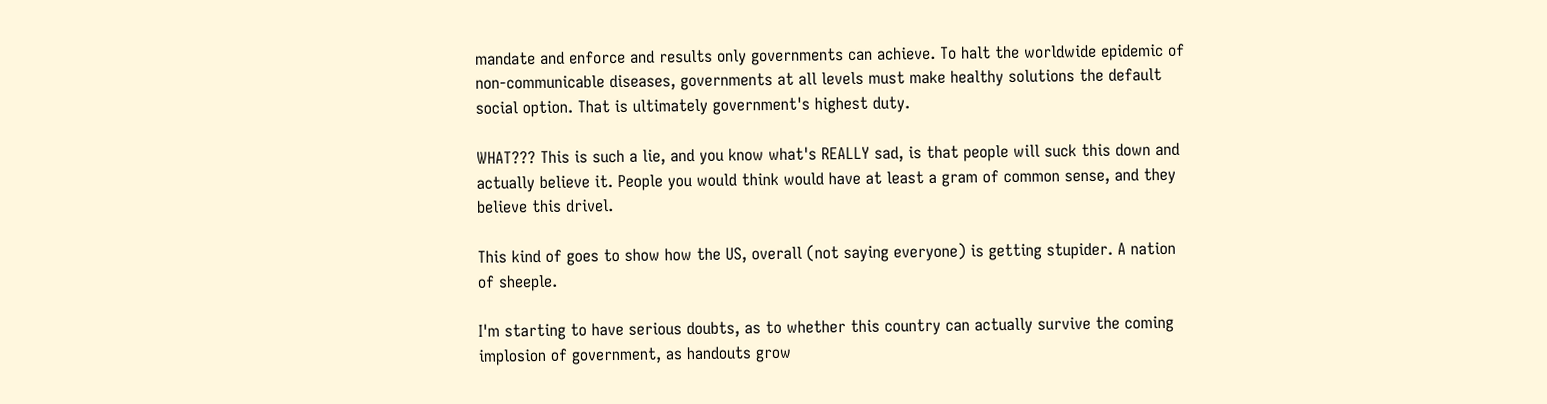mandate and enforce and results only governments can achieve. To halt the worldwide epidemic of non-communicable diseases, governments at all levels must make healthy solutions the default social option. That is ultimately government's highest duty.

WHAT??? This is such a lie, and you know what's REALLY sad, is that people will suck this down and actually believe it. People you would think would have at least a gram of common sense, and they believe this drivel.

This kind of goes to show how the US, overall (not saying everyone) is getting stupider. A nation of sheeple.

I'm starting to have serious doubts, as to whether this country can actually survive the coming implosion of government, as handouts grow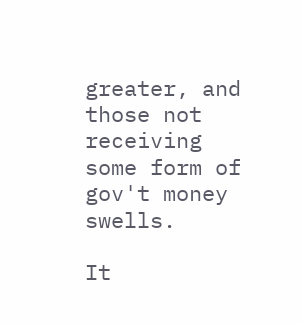greater, and those not receiving some form of gov't money swells.

It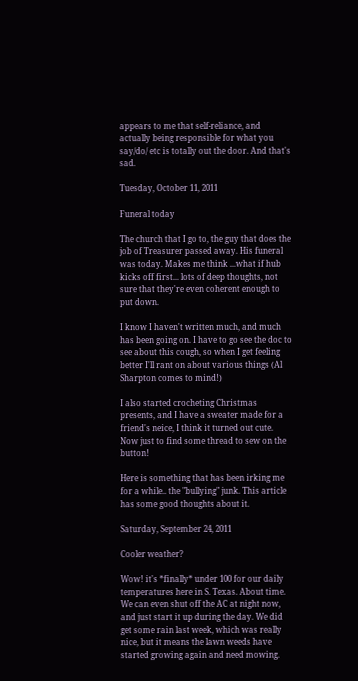appears to me that self-reliance, and actually being responsible for what you say/do/ etc is totally out the door. And that's sad.

Tuesday, October 11, 2011

Funeral today

The church that I go to, the guy that does the job of Treasurer passed away. His funeral was today. Makes me think ...what if hub kicks off first... lots of deep thoughts, not sure that they're even coherent enough to put down.

I know I haven't written much, and much has been going on. I have to go see the doc to see about this cough, so when I get feeling better I'll rant on about various things (Al Sharpton comes to mind!)

I also started crocheting Christmas presents, and I have a sweater made for a friend's neice, I think it turned out cute. Now just to find some thread to sew on the button!

Here is something that has been irking me for a while.. the "bullying" junk. This article has some good thoughts about it.

Saturday, September 24, 2011

Cooler weather?

Wow! it's *finally* under 100 for our daily temperatures here in S. Texas. About time. We can even shut off the AC at night now, and just start it up during the day. We did get some rain last week, which was really nice, but it means the lawn weeds have started growing again and need mowing.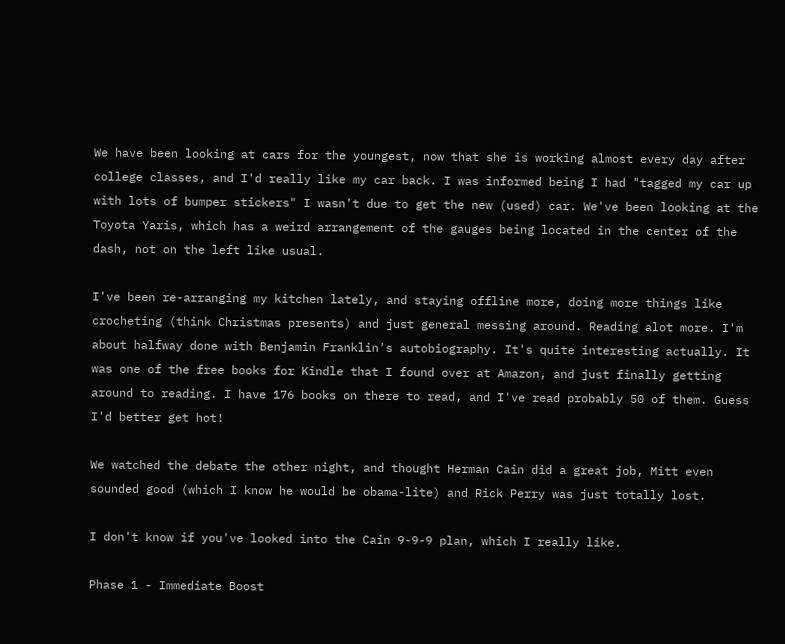We have been looking at cars for the youngest, now that she is working almost every day after college classes, and I'd really like my car back. I was informed being I had "tagged my car up with lots of bumper stickers" I wasn't due to get the new (used) car. We've been looking at the Toyota Yaris, which has a weird arrangement of the gauges being located in the center of the dash, not on the left like usual.

I've been re-arranging my kitchen lately, and staying offline more, doing more things like crocheting (think Christmas presents) and just general messing around. Reading alot more. I'm about halfway done with Benjamin Franklin's autobiography. It's quite interesting actually. It was one of the free books for Kindle that I found over at Amazon, and just finally getting around to reading. I have 176 books on there to read, and I've read probably 50 of them. Guess I'd better get hot!

We watched the debate the other night, and thought Herman Cain did a great job, Mitt even sounded good (which I know he would be obama-lite) and Rick Perry was just totally lost.

I don't know if you've looked into the Cain 9-9-9 plan, which I really like.

Phase 1 - Immediate Boost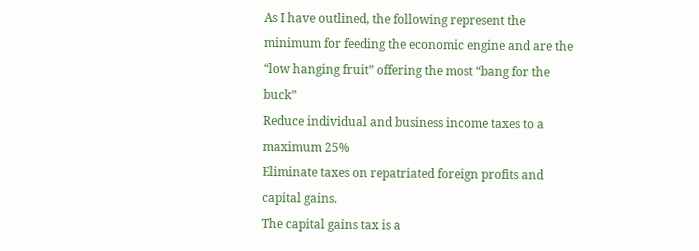As I have outlined, the following represent the minimum for feeding the economic engine and are the “low hanging fruit” offering the most “bang for the buck”
Reduce individual and business income taxes to a maximum 25%
Eliminate taxes on repatriated foreign profits and capital gains.
The capital gains tax is a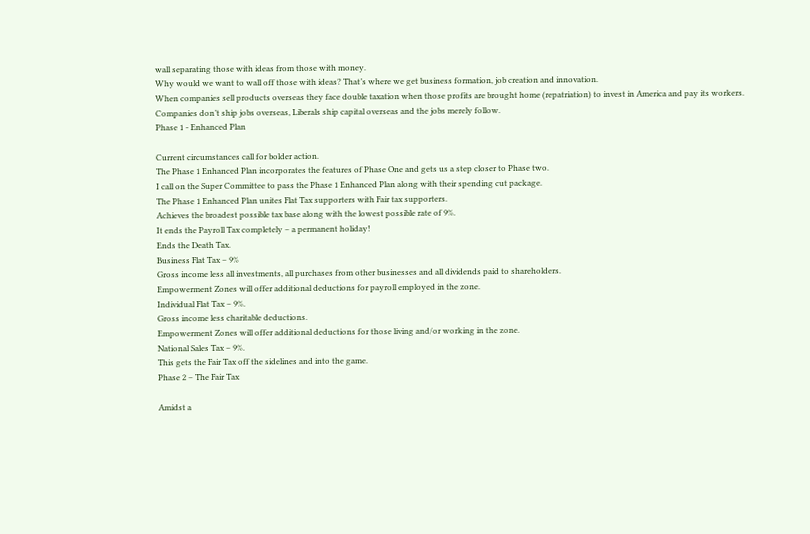wall separating those with ideas from those with money.
Why would we want to wall off those with ideas? That’s where we get business formation, job creation and innovation.
When companies sell products overseas they face double taxation when those profits are brought home (repatriation) to invest in America and pay its workers.
Companies don’t ship jobs overseas, Liberals ship capital overseas and the jobs merely follow.
Phase 1 - Enhanced Plan

Current circumstances call for bolder action.
The Phase 1 Enhanced Plan incorporates the features of Phase One and gets us a step closer to Phase two.
I call on the Super Committee to pass the Phase 1 Enhanced Plan along with their spending cut package.
The Phase 1 Enhanced Plan unites Flat Tax supporters with Fair tax supporters.
Achieves the broadest possible tax base along with the lowest possible rate of 9%.
It ends the Payroll Tax completely – a permanent holiday!
Ends the Death Tax.
Business Flat Tax – 9%
Gross income less all investments, all purchases from other businesses and all dividends paid to shareholders.
Empowerment Zones will offer additional deductions for payroll employed in the zone.
Individual Flat Tax – 9%.
Gross income less charitable deductions.
Empowerment Zones will offer additional deductions for those living and/or working in the zone.
National Sales Tax – 9%.
This gets the Fair Tax off the sidelines and into the game.
Phase 2 – The Fair Tax

Amidst a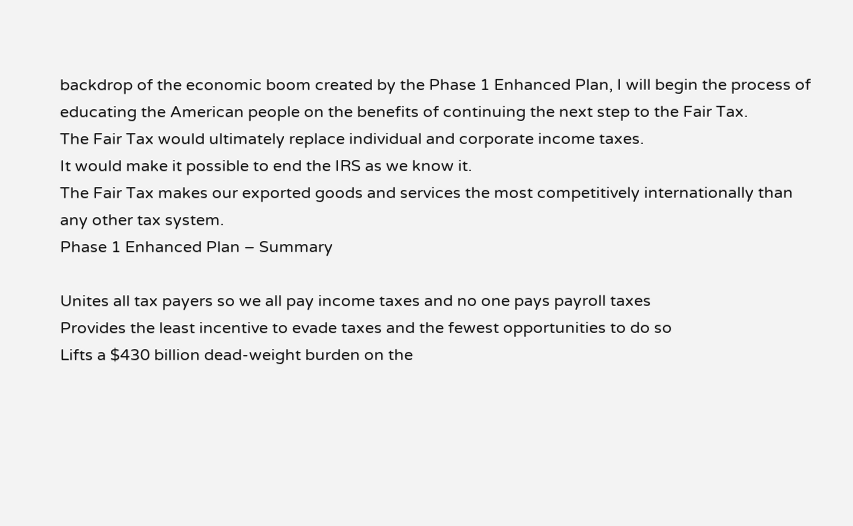backdrop of the economic boom created by the Phase 1 Enhanced Plan, I will begin the process of educating the American people on the benefits of continuing the next step to the Fair Tax.
The Fair Tax would ultimately replace individual and corporate income taxes.
It would make it possible to end the IRS as we know it.
The Fair Tax makes our exported goods and services the most competitively internationally than any other tax system.
Phase 1 Enhanced Plan – Summary

Unites all tax payers so we all pay income taxes and no one pays payroll taxes
Provides the least incentive to evade taxes and the fewest opportunities to do so
Lifts a $430 billion dead-weight burden on the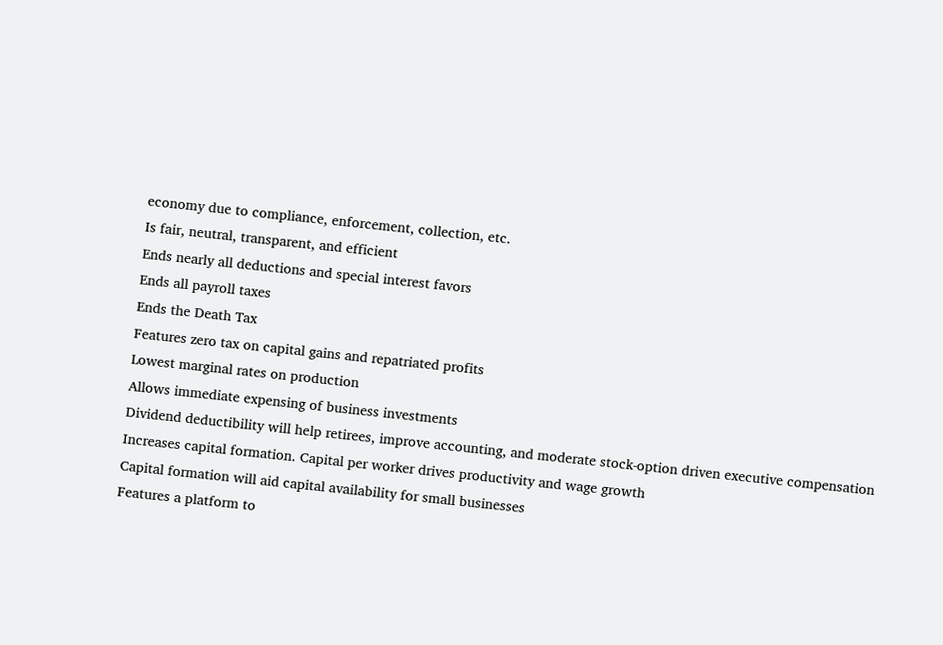economy due to compliance, enforcement, collection, etc.
Is fair, neutral, transparent, and efficient
Ends nearly all deductions and special interest favors
Ends all payroll taxes
Ends the Death Tax
Features zero tax on capital gains and repatriated profits
Lowest marginal rates on production
Allows immediate expensing of business investments
Dividend deductibility will help retirees, improve accounting, and moderate stock-option driven executive compensation
Increases capital formation. Capital per worker drives productivity and wage growth
Capital formation will aid capital availability for small businesses
Features a platform to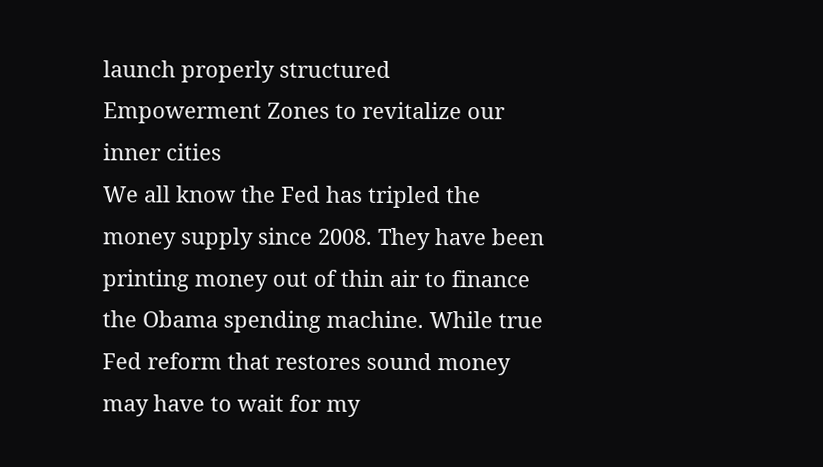launch properly structured Empowerment Zones to revitalize our inner cities
We all know the Fed has tripled the money supply since 2008. They have been printing money out of thin air to finance the Obama spending machine. While true Fed reform that restores sound money may have to wait for my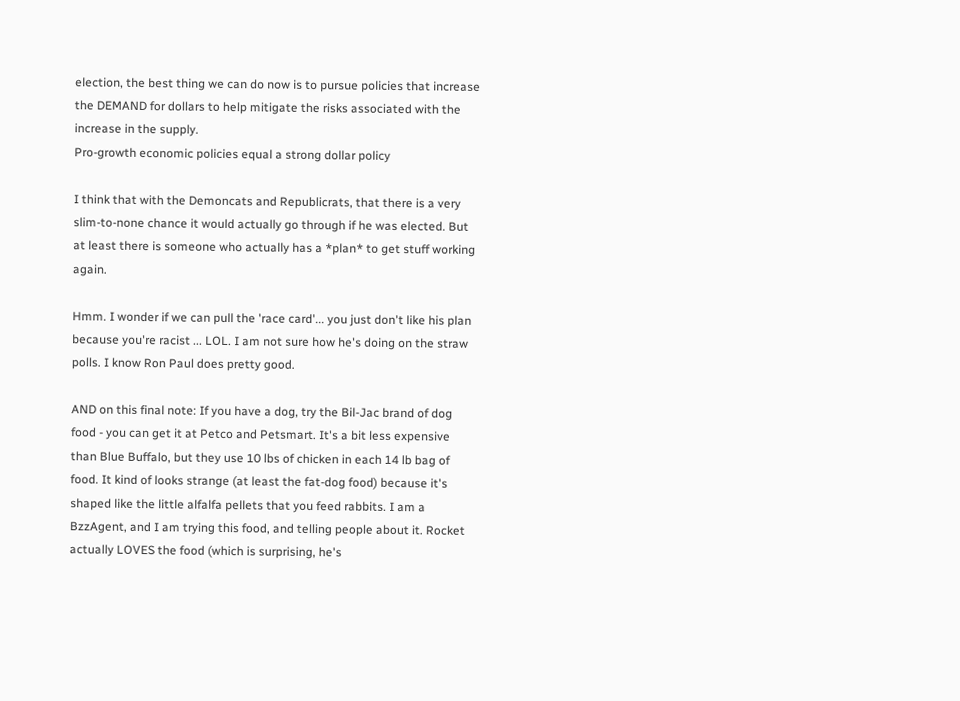election, the best thing we can do now is to pursue policies that increase the DEMAND for dollars to help mitigate the risks associated with the increase in the supply.
Pro-growth economic policies equal a strong dollar policy

I think that with the Demoncats and Republicrats, that there is a very slim-to-none chance it would actually go through if he was elected. But at least there is someone who actually has a *plan* to get stuff working again.

Hmm. I wonder if we can pull the 'race card'... you just don't like his plan because you're racist ... LOL. I am not sure how he's doing on the straw polls. I know Ron Paul does pretty good.

AND on this final note: If you have a dog, try the Bil-Jac brand of dog food - you can get it at Petco and Petsmart. It's a bit less expensive than Blue Buffalo, but they use 10 lbs of chicken in each 14 lb bag of food. It kind of looks strange (at least the fat-dog food) because it's shaped like the little alfalfa pellets that you feed rabbits. I am a BzzAgent, and I am trying this food, and telling people about it. Rocket actually LOVES the food (which is surprising, he's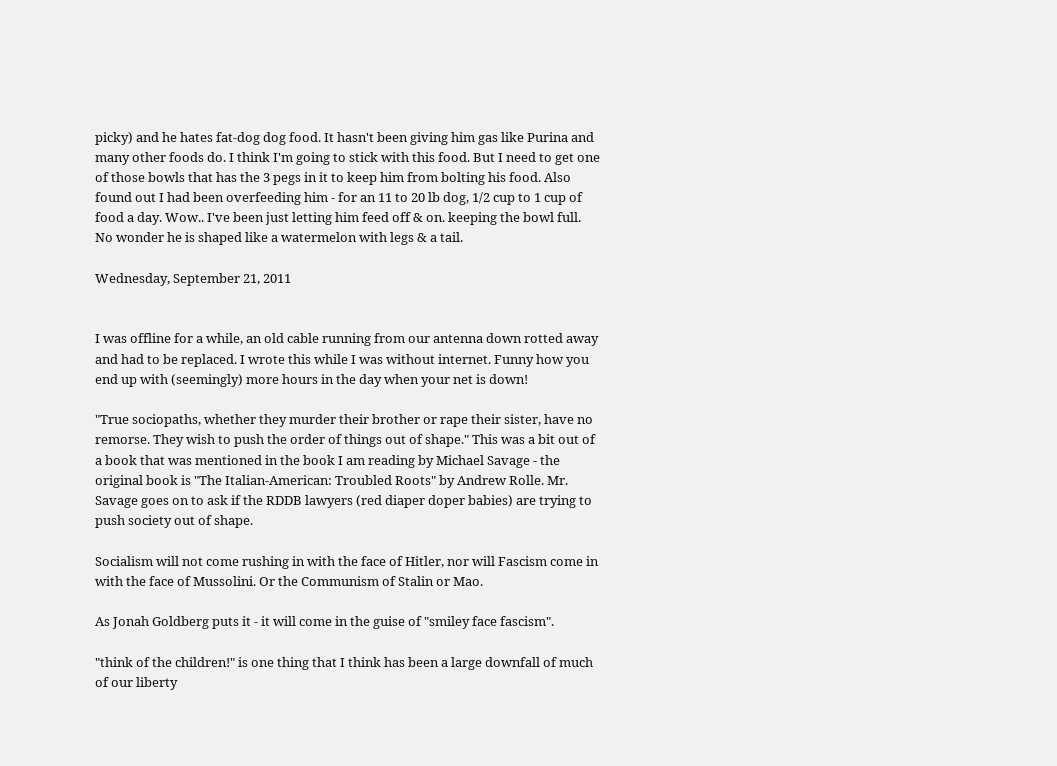picky) and he hates fat-dog dog food. It hasn't been giving him gas like Purina and many other foods do. I think I'm going to stick with this food. But I need to get one of those bowls that has the 3 pegs in it to keep him from bolting his food. Also found out I had been overfeeding him - for an 11 to 20 lb dog, 1/2 cup to 1 cup of food a day. Wow.. I've been just letting him feed off & on. keeping the bowl full. No wonder he is shaped like a watermelon with legs & a tail.

Wednesday, September 21, 2011


I was offline for a while, an old cable running from our antenna down rotted away and had to be replaced. I wrote this while I was without internet. Funny how you end up with (seemingly) more hours in the day when your net is down!

"True sociopaths, whether they murder their brother or rape their sister, have no remorse. They wish to push the order of things out of shape." This was a bit out of a book that was mentioned in the book I am reading by Michael Savage - the original book is "The Italian-American: Troubled Roots" by Andrew Rolle. Mr. Savage goes on to ask if the RDDB lawyers (red diaper doper babies) are trying to push society out of shape.

Socialism will not come rushing in with the face of Hitler, nor will Fascism come in with the face of Mussolini. Or the Communism of Stalin or Mao.

As Jonah Goldberg puts it - it will come in the guise of "smiley face fascism".

"think of the children!" is one thing that I think has been a large downfall of much of our liberty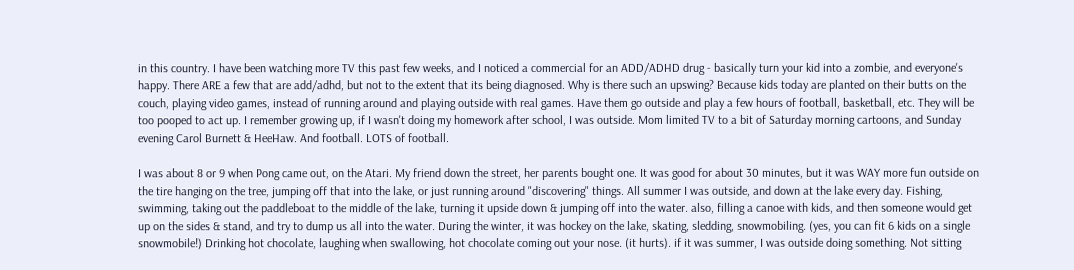in this country. I have been watching more TV this past few weeks, and I noticed a commercial for an ADD/ADHD drug - basically turn your kid into a zombie, and everyone's happy. There ARE a few that are add/adhd, but not to the extent that its being diagnosed. Why is there such an upswing? Because kids today are planted on their butts on the couch, playing video games, instead of running around and playing outside with real games. Have them go outside and play a few hours of football, basketball, etc. They will be too pooped to act up. I remember growing up, if I wasn't doing my homework after school, I was outside. Mom limited TV to a bit of Saturday morning cartoons, and Sunday evening Carol Burnett & HeeHaw. And football. LOTS of football.

I was about 8 or 9 when Pong came out, on the Atari. My friend down the street, her parents bought one. It was good for about 30 minutes, but it was WAY more fun outside on the tire hanging on the tree, jumping off that into the lake, or just running around "discovering" things. All summer I was outside, and down at the lake every day. Fishing, swimming, taking out the paddleboat to the middle of the lake, turning it upside down & jumping off into the water. also, filling a canoe with kids, and then someone would get up on the sides & stand, and try to dump us all into the water. During the winter, it was hockey on the lake, skating, sledding, snowmobiling. (yes, you can fit 6 kids on a single snowmobile!) Drinking hot chocolate, laughing when swallowing, hot chocolate coming out your nose. (it hurts). if it was summer, I was outside doing something. Not sitting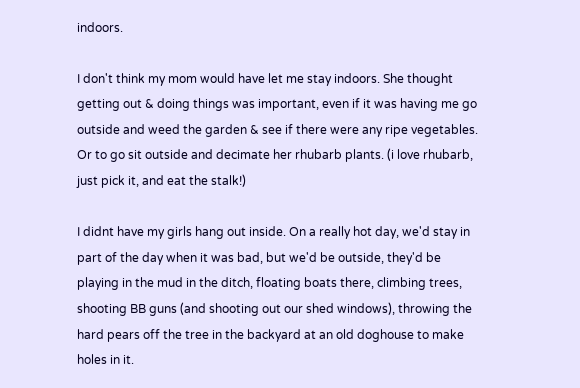indoors.

I don't think my mom would have let me stay indoors. She thought getting out & doing things was important, even if it was having me go outside and weed the garden & see if there were any ripe vegetables. Or to go sit outside and decimate her rhubarb plants. (i love rhubarb, just pick it, and eat the stalk!)

I didnt have my girls hang out inside. On a really hot day, we'd stay in part of the day when it was bad, but we'd be outside, they'd be playing in the mud in the ditch, floating boats there, climbing trees, shooting BB guns (and shooting out our shed windows), throwing the hard pears off the tree in the backyard at an old doghouse to make holes in it.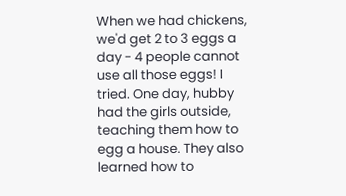When we had chickens, we'd get 2 to 3 eggs a day - 4 people cannot use all those eggs! I tried. One day, hubby had the girls outside, teaching them how to egg a house. They also learned how to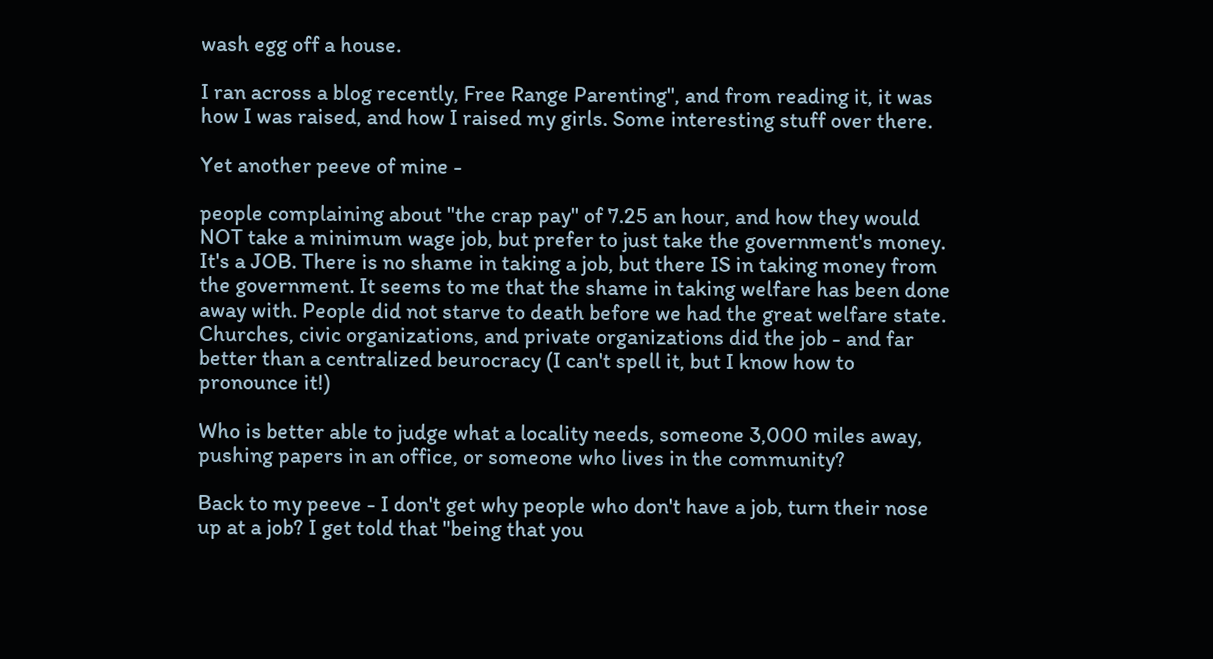wash egg off a house.

I ran across a blog recently, Free Range Parenting", and from reading it, it was how I was raised, and how I raised my girls. Some interesting stuff over there.

Yet another peeve of mine -

people complaining about "the crap pay" of 7.25 an hour, and how they would NOT take a minimum wage job, but prefer to just take the government's money. It's a JOB. There is no shame in taking a job, but there IS in taking money from the government. It seems to me that the shame in taking welfare has been done away with. People did not starve to death before we had the great welfare state. Churches, civic organizations, and private organizations did the job - and far better than a centralized beurocracy (I can't spell it, but I know how to pronounce it!)

Who is better able to judge what a locality needs, someone 3,000 miles away, pushing papers in an office, or someone who lives in the community?

Back to my peeve - I don't get why people who don't have a job, turn their nose up at a job? I get told that "being that you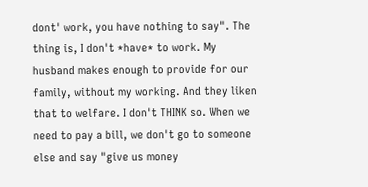dont' work, you have nothing to say". The thing is, I don't *have* to work. My husband makes enough to provide for our family, without my working. And they liken that to welfare. I don't THINK so. When we need to pay a bill, we don't go to someone else and say "give us money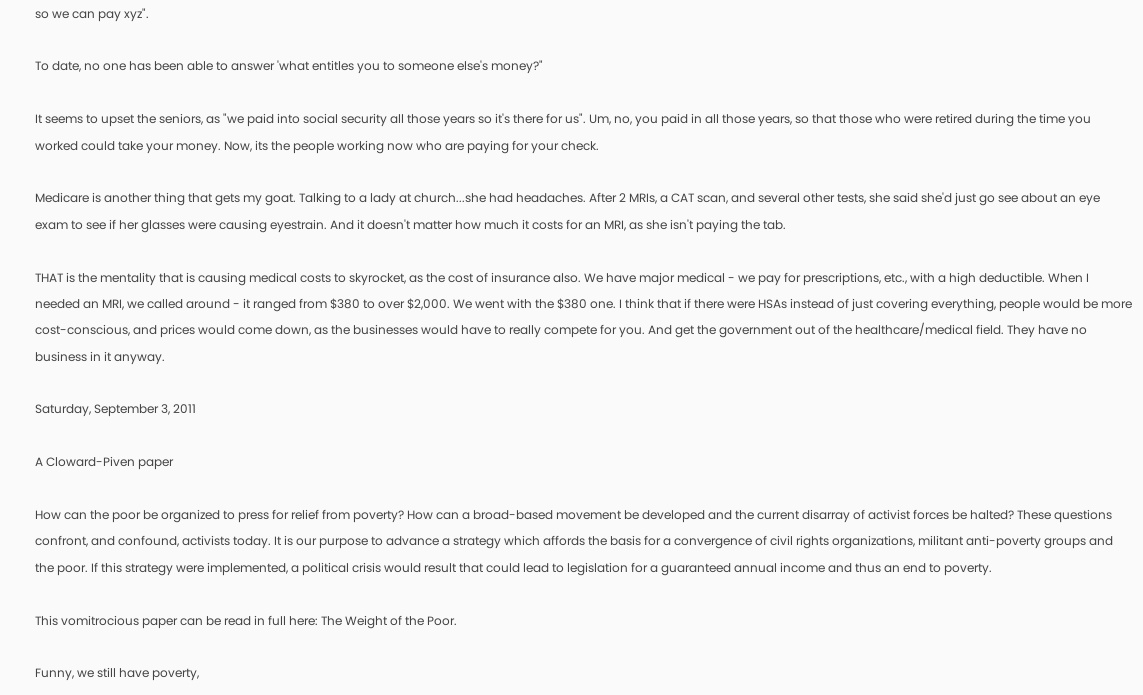so we can pay xyz".

To date, no one has been able to answer 'what entitles you to someone else's money?"

It seems to upset the seniors, as "we paid into social security all those years so it's there for us". Um, no, you paid in all those years, so that those who were retired during the time you worked could take your money. Now, its the people working now who are paying for your check.

Medicare is another thing that gets my goat. Talking to a lady at church...she had headaches. After 2 MRIs, a CAT scan, and several other tests, she said she'd just go see about an eye exam to see if her glasses were causing eyestrain. And it doesn't matter how much it costs for an MRI, as she isn't paying the tab.

THAT is the mentality that is causing medical costs to skyrocket, as the cost of insurance also. We have major medical - we pay for prescriptions, etc., with a high deductible. When I needed an MRI, we called around - it ranged from $380 to over $2,000. We went with the $380 one. I think that if there were HSAs instead of just covering everything, people would be more cost-conscious, and prices would come down, as the businesses would have to really compete for you. And get the government out of the healthcare/medical field. They have no business in it anyway.

Saturday, September 3, 2011

A Cloward-Piven paper

How can the poor be organized to press for relief from poverty? How can a broad-based movement be developed and the current disarray of activist forces be halted? These questions confront, and confound, activists today. It is our purpose to advance a strategy which affords the basis for a convergence of civil rights organizations, militant anti-poverty groups and the poor. If this strategy were implemented, a political crisis would result that could lead to legislation for a guaranteed annual income and thus an end to poverty.

This vomitrocious paper can be read in full here: The Weight of the Poor.

Funny, we still have poverty,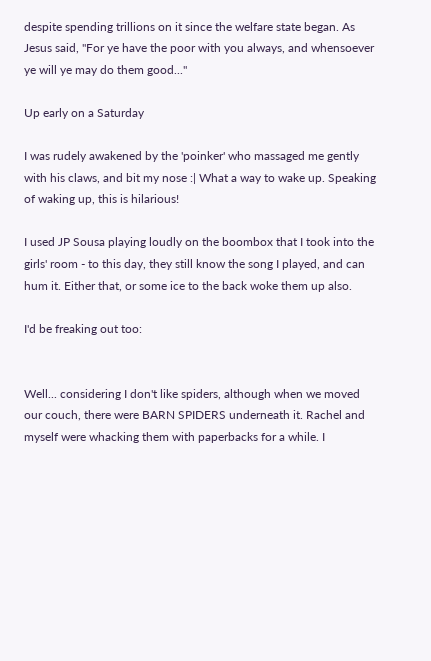despite spending trillions on it since the welfare state began. As Jesus said, "For ye have the poor with you always, and whensoever ye will ye may do them good..."

Up early on a Saturday

I was rudely awakened by the 'poinker' who massaged me gently with his claws, and bit my nose :| What a way to wake up. Speaking of waking up, this is hilarious!

I used JP Sousa playing loudly on the boombox that I took into the girls' room - to this day, they still know the song I played, and can hum it. Either that, or some ice to the back woke them up also.

I'd be freaking out too:


Well... considering I don't like spiders, although when we moved our couch, there were BARN SPIDERS underneath it. Rachel and myself were whacking them with paperbacks for a while. I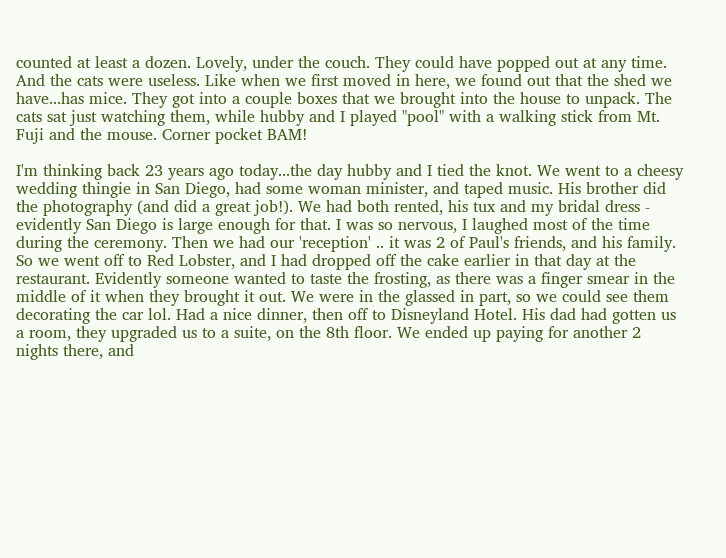counted at least a dozen. Lovely, under the couch. They could have popped out at any time. And the cats were useless. Like when we first moved in here, we found out that the shed we have...has mice. They got into a couple boxes that we brought into the house to unpack. The cats sat just watching them, while hubby and I played "pool" with a walking stick from Mt. Fuji and the mouse. Corner pocket BAM!

I'm thinking back 23 years ago today...the day hubby and I tied the knot. We went to a cheesy wedding thingie in San Diego, had some woman minister, and taped music. His brother did the photography (and did a great job!). We had both rented, his tux and my bridal dress - evidently San Diego is large enough for that. I was so nervous, I laughed most of the time during the ceremony. Then we had our 'reception' .. it was 2 of Paul's friends, and his family. So we went off to Red Lobster, and I had dropped off the cake earlier in that day at the restaurant. Evidently someone wanted to taste the frosting, as there was a finger smear in the middle of it when they brought it out. We were in the glassed in part, so we could see them decorating the car lol. Had a nice dinner, then off to Disneyland Hotel. His dad had gotten us a room, they upgraded us to a suite, on the 8th floor. We ended up paying for another 2 nights there, and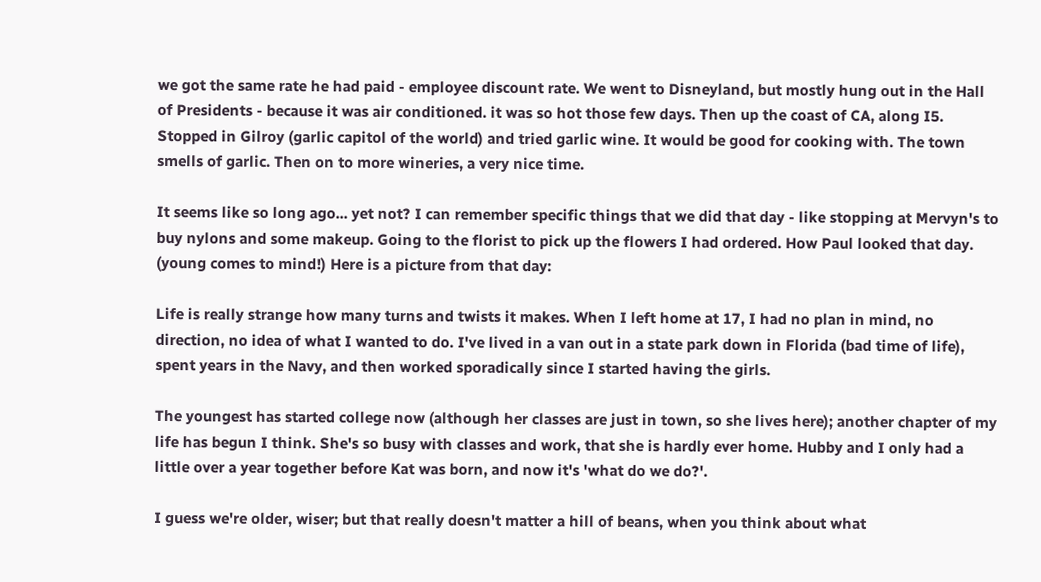we got the same rate he had paid - employee discount rate. We went to Disneyland, but mostly hung out in the Hall of Presidents - because it was air conditioned. it was so hot those few days. Then up the coast of CA, along I5. Stopped in Gilroy (garlic capitol of the world) and tried garlic wine. It would be good for cooking with. The town smells of garlic. Then on to more wineries, a very nice time.

It seems like so long ago... yet not? I can remember specific things that we did that day - like stopping at Mervyn's to buy nylons and some makeup. Going to the florist to pick up the flowers I had ordered. How Paul looked that day. (young comes to mind!) Here is a picture from that day:

Life is really strange how many turns and twists it makes. When I left home at 17, I had no plan in mind, no direction, no idea of what I wanted to do. I've lived in a van out in a state park down in Florida (bad time of life), spent years in the Navy, and then worked sporadically since I started having the girls.

The youngest has started college now (although her classes are just in town, so she lives here); another chapter of my life has begun I think. She's so busy with classes and work, that she is hardly ever home. Hubby and I only had a little over a year together before Kat was born, and now it's 'what do we do?'.

I guess we're older, wiser; but that really doesn't matter a hill of beans, when you think about what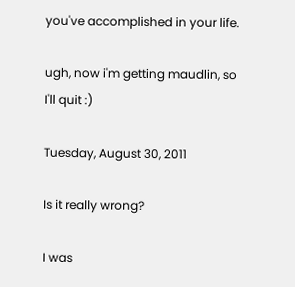you've accomplished in your life.

ugh, now i'm getting maudlin, so I'll quit :)

Tuesday, August 30, 2011

Is it really wrong?

I was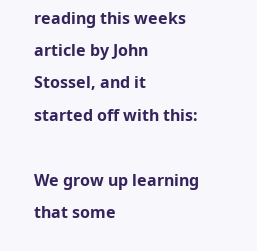reading this weeks article by John Stossel, and it started off with this:

We grow up learning that some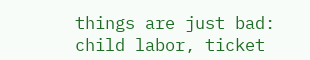things are just bad: child labor, ticket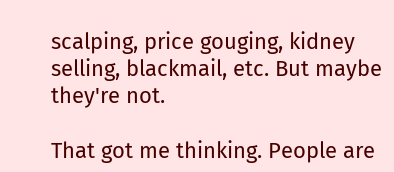scalping, price gouging, kidney selling, blackmail, etc. But maybe they're not.

That got me thinking. People are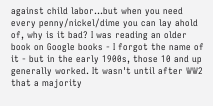against child labor...but when you need every penny/nickel/dime you can lay ahold of, why is it bad? I was reading an older book on Google books - I forgot the name of it - but in the early 1900s, those 10 and up generally worked. It wasn't until after WW2 that a majority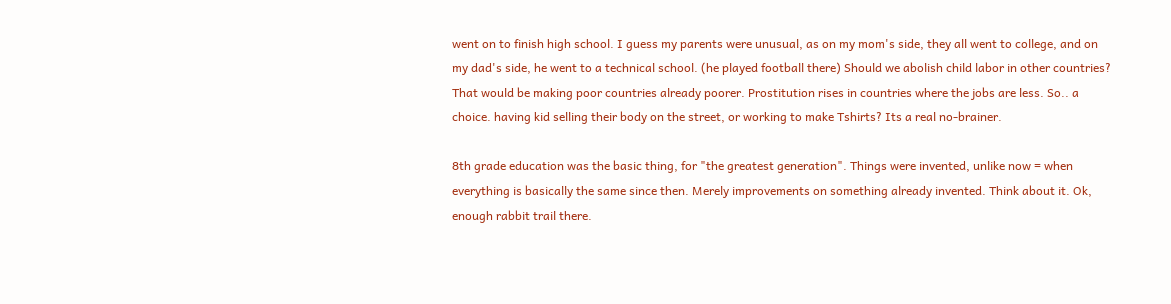went on to finish high school. I guess my parents were unusual, as on my mom's side, they all went to college, and on my dad's side, he went to a technical school. (he played football there) Should we abolish child labor in other countries? That would be making poor countries already poorer. Prostitution rises in countries where the jobs are less. So.. a choice. having kid selling their body on the street, or working to make Tshirts? Its a real no-brainer.

8th grade education was the basic thing, for "the greatest generation". Things were invented, unlike now = when everything is basically the same since then. Merely improvements on something already invented. Think about it. Ok, enough rabbit trail there.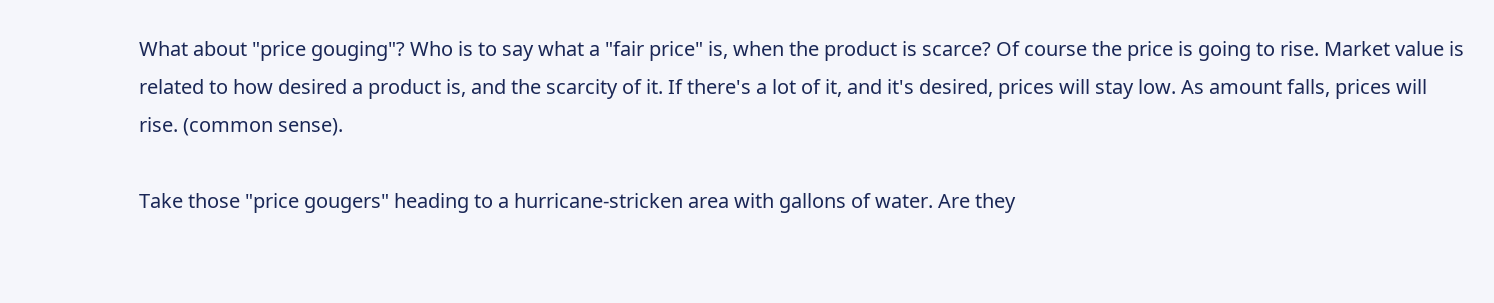What about "price gouging"? Who is to say what a "fair price" is, when the product is scarce? Of course the price is going to rise. Market value is related to how desired a product is, and the scarcity of it. If there's a lot of it, and it's desired, prices will stay low. As amount falls, prices will rise. (common sense).

Take those "price gougers" heading to a hurricane-stricken area with gallons of water. Are they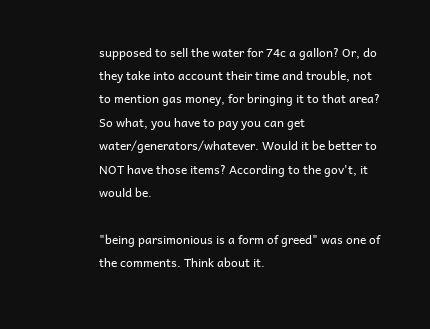supposed to sell the water for 74c a gallon? Or, do they take into account their time and trouble, not to mention gas money, for bringing it to that area? So what, you have to pay you can get water/generators/whatever. Would it be better to NOT have those items? According to the gov't, it would be.

"being parsimonious is a form of greed" was one of the comments. Think about it.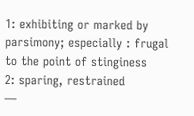1: exhibiting or marked by parsimony; especially : frugal to the point of stinginess
2: sparing, restrained
—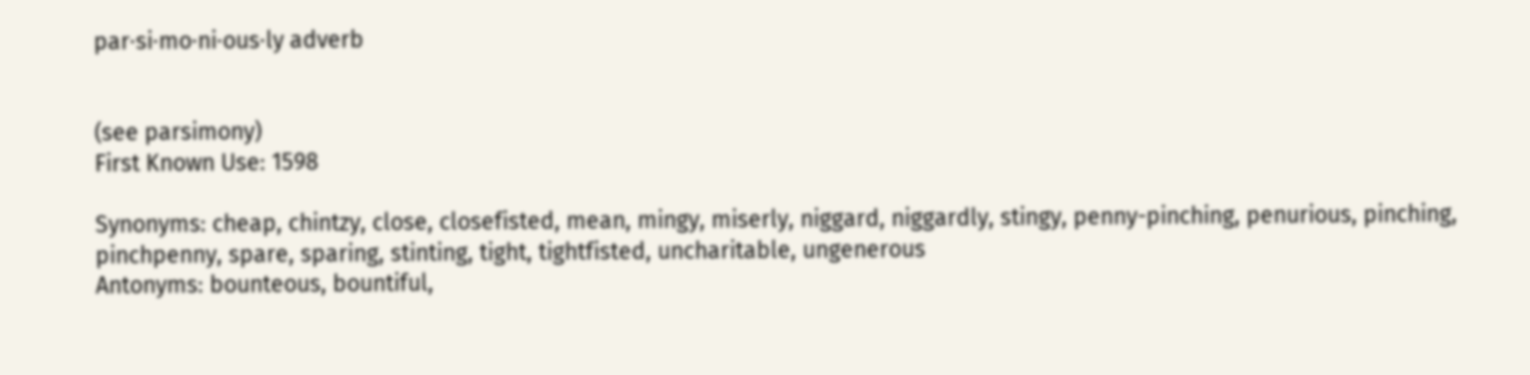par·si·mo·ni·ous·ly adverb


(see parsimony)
First Known Use: 1598

Synonyms: cheap, chintzy, close, closefisted, mean, mingy, miserly, niggard, niggardly, stingy, penny-pinching, penurious, pinching, pinchpenny, spare, sparing, stinting, tight, tightfisted, uncharitable, ungenerous
Antonyms: bounteous, bountiful,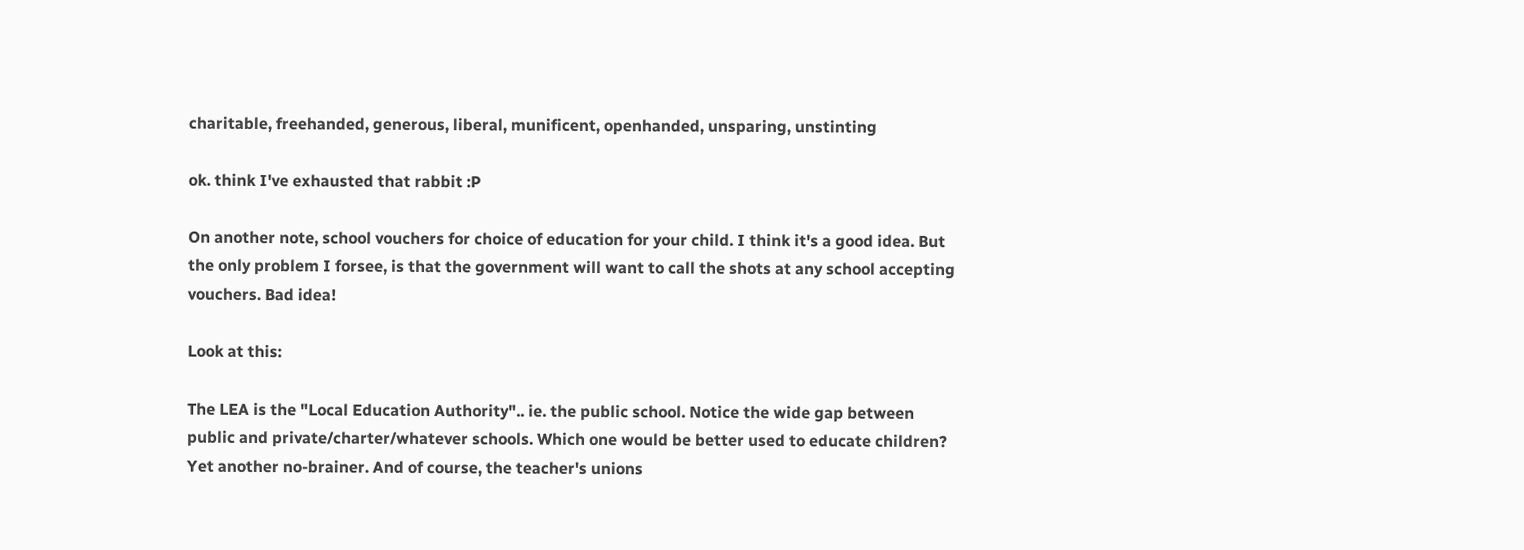charitable, freehanded, generous, liberal, munificent, openhanded, unsparing, unstinting

ok. think I've exhausted that rabbit :P

On another note, school vouchers for choice of education for your child. I think it's a good idea. But the only problem I forsee, is that the government will want to call the shots at any school accepting vouchers. Bad idea!

Look at this:

The LEA is the "Local Education Authority".. ie. the public school. Notice the wide gap between public and private/charter/whatever schools. Which one would be better used to educate children? Yet another no-brainer. And of course, the teacher's unions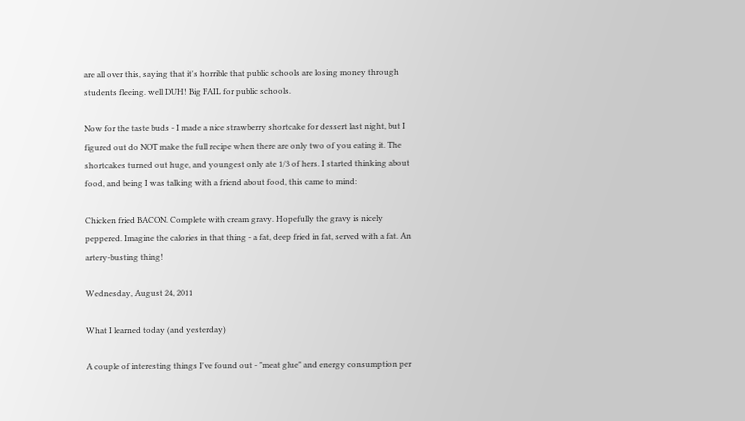are all over this, saying that it's horrible that public schools are losing money through students fleeing. well DUH! Big FAIL for public schools.

Now for the taste buds - I made a nice strawberry shortcake for dessert last night, but I figured out do NOT make the full recipe when there are only two of you eating it. The shortcakes turned out huge, and youngest only ate 1/3 of hers. I started thinking about food, and being I was talking with a friend about food, this came to mind:

Chicken fried BACON. Complete with cream gravy. Hopefully the gravy is nicely peppered. Imagine the calories in that thing - a fat, deep fried in fat, served with a fat. An artery-busting thing!

Wednesday, August 24, 2011

What I learned today (and yesterday)

A couple of interesting things I've found out - "meat glue" and energy consumption per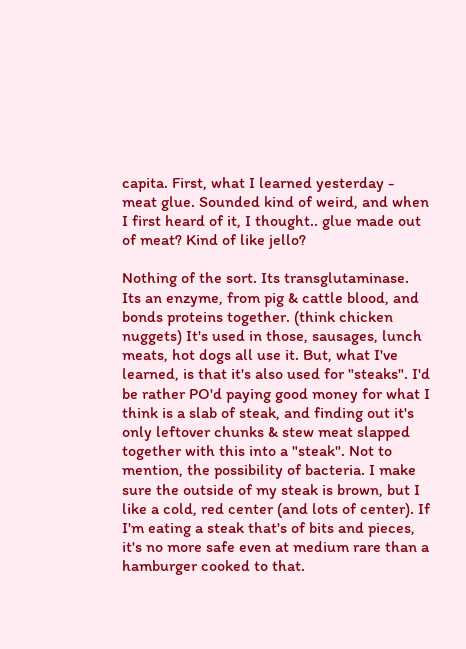capita. First, what I learned yesterday - meat glue. Sounded kind of weird, and when I first heard of it, I thought.. glue made out of meat? Kind of like jello?

Nothing of the sort. Its transglutaminase. Its an enzyme, from pig & cattle blood, and bonds proteins together. (think chicken nuggets) It's used in those, sausages, lunch meats, hot dogs all use it. But, what I've learned, is that it's also used for "steaks". I'd be rather PO'd paying good money for what I think is a slab of steak, and finding out it's only leftover chunks & stew meat slapped together with this into a "steak". Not to mention, the possibility of bacteria. I make sure the outside of my steak is brown, but I like a cold, red center (and lots of center). If I'm eating a steak that's of bits and pieces, it's no more safe even at medium rare than a hamburger cooked to that.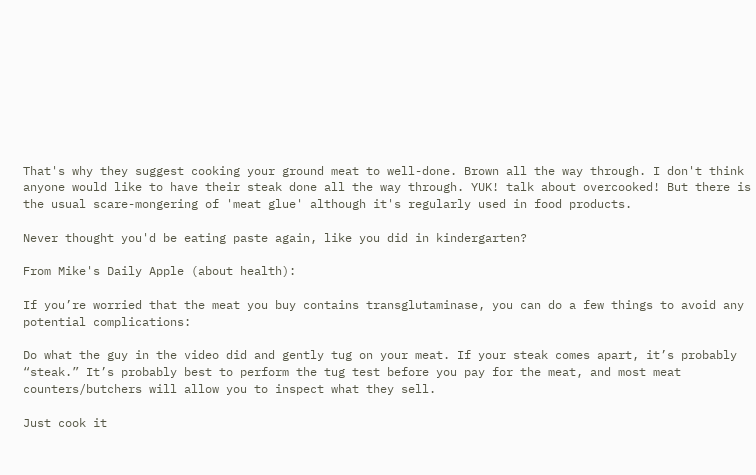That's why they suggest cooking your ground meat to well-done. Brown all the way through. I don't think anyone would like to have their steak done all the way through. YUK! talk about overcooked! But there is the usual scare-mongering of 'meat glue' although it's regularly used in food products.

Never thought you'd be eating paste again, like you did in kindergarten?

From Mike's Daily Apple (about health):

If you’re worried that the meat you buy contains transglutaminase, you can do a few things to avoid any potential complications:

Do what the guy in the video did and gently tug on your meat. If your steak comes apart, it’s probably “steak.” It’s probably best to perform the tug test before you pay for the meat, and most meat counters/butchers will allow you to inspect what they sell.

Just cook it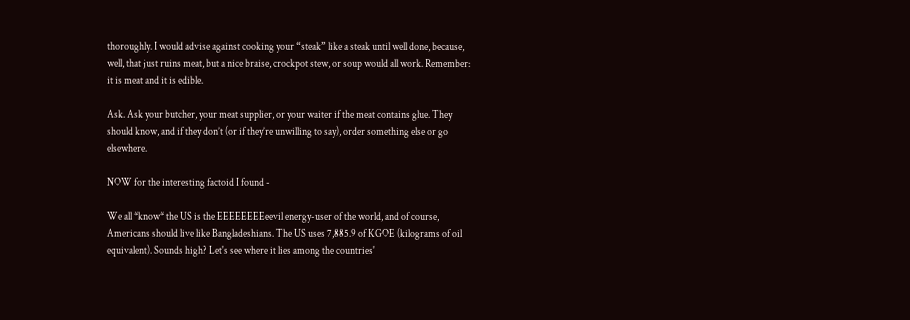thoroughly. I would advise against cooking your “steak” like a steak until well done, because, well, that just ruins meat, but a nice braise, crockpot stew, or soup would all work. Remember: it is meat and it is edible.

Ask. Ask your butcher, your meat supplier, or your waiter if the meat contains glue. They should know, and if they don’t (or if they’re unwilling to say), order something else or go elsewhere.

NOW for the interesting factoid I found -

We all *know* the US is the EEEEEEEEeevil energy-user of the world, and of course, Americans should live like Bangladeshians. The US uses 7,885.9 of KGOE (kilograms of oil equivalent). Sounds high? Let's see where it lies among the countries'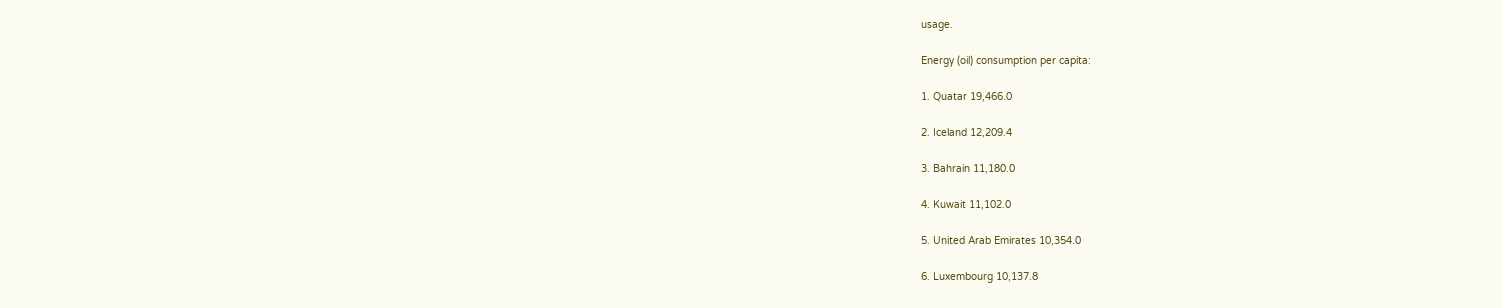usage.

Energy (oil) consumption per capita:

1. Quatar 19,466.0

2. Iceland 12,209.4

3. Bahrain 11,180.0

4. Kuwait 11,102.0

5. United Arab Emirates 10,354.0

6. Luxembourg 10,137.8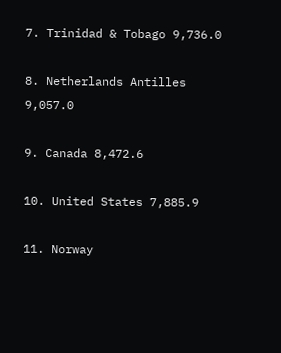7. Trinidad & Tobago 9,736.0

8. Netherlands Antilles 9,057.0

9. Canada 8,472.6

10. United States 7,885.9

11. Norway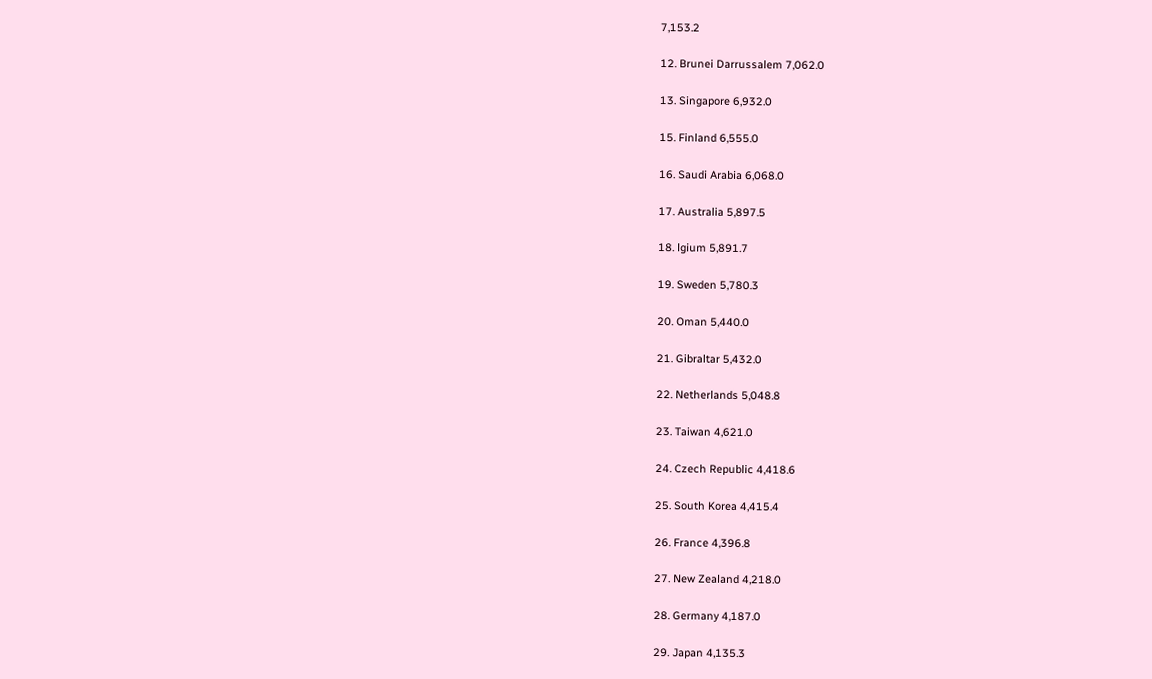7,153.2

12. Brunei Darrussalem 7,062.0

13. Singapore 6,932.0

15. Finland 6,555.0

16. Saudi Arabia 6,068.0

17. Australia 5,897.5

18. lgium 5,891.7

19. Sweden 5,780.3

20. Oman 5,440.0

21. Gibraltar 5,432.0

22. Netherlands 5,048.8

23. Taiwan 4,621.0

24. Czech Republic 4,418.6

25. South Korea 4,415.4

26. France 4,396.8

27. New Zealand 4,218.0

28. Germany 4,187.0

29. Japan 4,135.3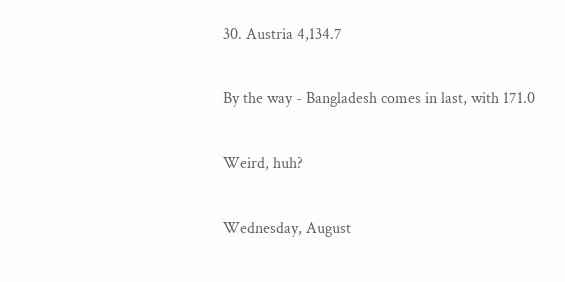30. Austria 4,134.7

By the way - Bangladesh comes in last, with 171.0

Weird, huh?

Wednesday, August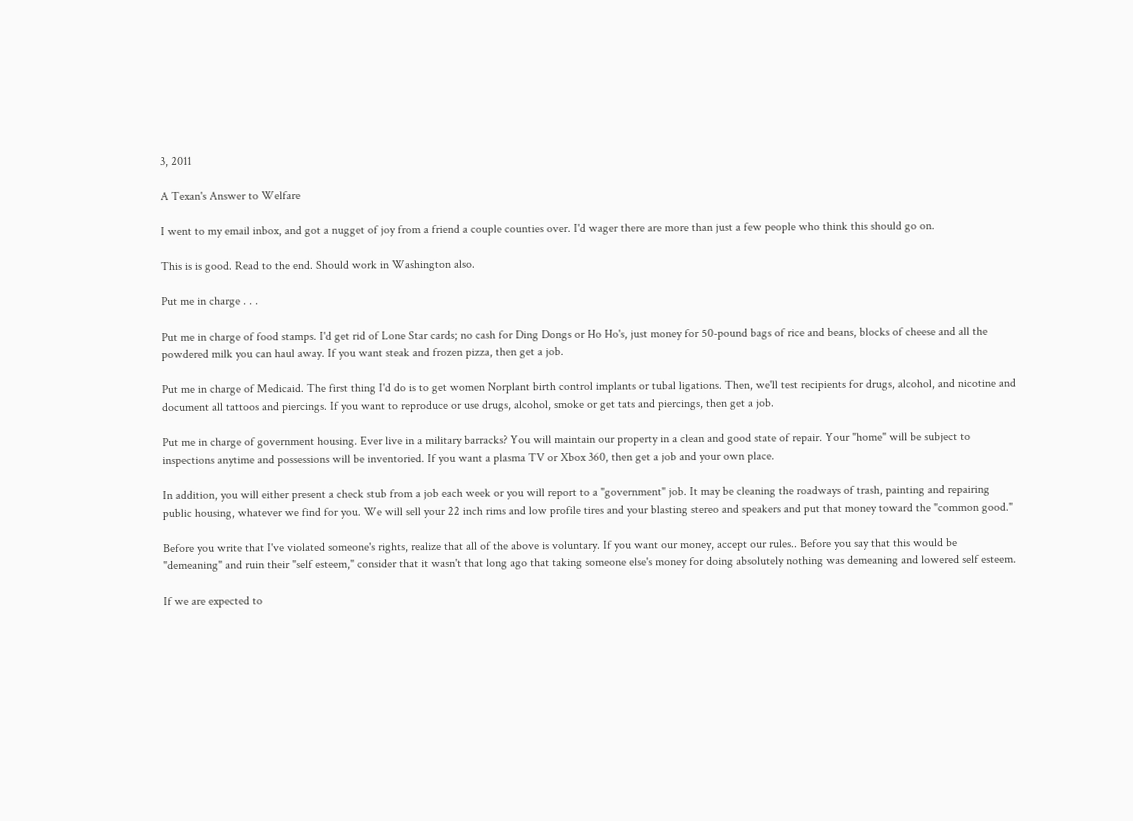3, 2011

A Texan's Answer to Welfare

I went to my email inbox, and got a nugget of joy from a friend a couple counties over. I'd wager there are more than just a few people who think this should go on.

This is is good. Read to the end. Should work in Washington also.

Put me in charge . . .

Put me in charge of food stamps. I'd get rid of Lone Star cards; no cash for Ding Dongs or Ho Ho's, just money for 50-pound bags of rice and beans, blocks of cheese and all the powdered milk you can haul away. If you want steak and frozen pizza, then get a job.

Put me in charge of Medicaid. The first thing I'd do is to get women Norplant birth control implants or tubal ligations. Then, we'll test recipients for drugs, alcohol, and nicotine and document all tattoos and piercings. If you want to reproduce or use drugs, alcohol, smoke or get tats and piercings, then get a job.

Put me in charge of government housing. Ever live in a military barracks? You will maintain our property in a clean and good state of repair. Your "home" will be subject to inspections anytime and possessions will be inventoried. If you want a plasma TV or Xbox 360, then get a job and your own place.

In addition, you will either present a check stub from a job each week or you will report to a "government" job. It may be cleaning the roadways of trash, painting and repairing public housing, whatever we find for you. We will sell your 22 inch rims and low profile tires and your blasting stereo and speakers and put that money toward the "common good."

Before you write that I've violated someone's rights, realize that all of the above is voluntary. If you want our money, accept our rules.. Before you say that this would be "demeaning" and ruin their "self esteem," consider that it wasn't that long ago that taking someone else's money for doing absolutely nothing was demeaning and lowered self esteem.

If we are expected to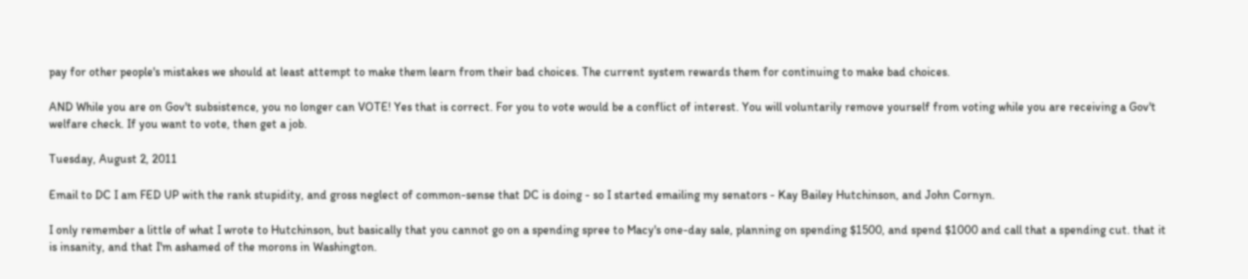pay for other people's mistakes we should at least attempt to make them learn from their bad choices. The current system rewards them for continuing to make bad choices.

AND While you are on Gov't subsistence, you no longer can VOTE! Yes that is correct. For you to vote would be a conflict of interest. You will voluntarily remove yourself from voting while you are receiving a Gov't welfare check. If you want to vote, then get a job.

Tuesday, August 2, 2011

Email to DC I am FED UP with the rank stupidity, and gross neglect of common-sense that DC is doing - so I started emailing my senators - Kay Bailey Hutchinson, and John Cornyn.

I only remember a little of what I wrote to Hutchinson, but basically that you cannot go on a spending spree to Macy's one-day sale, planning on spending $1500, and spend $1000 and call that a spending cut. that it is insanity, and that I'm ashamed of the morons in Washington.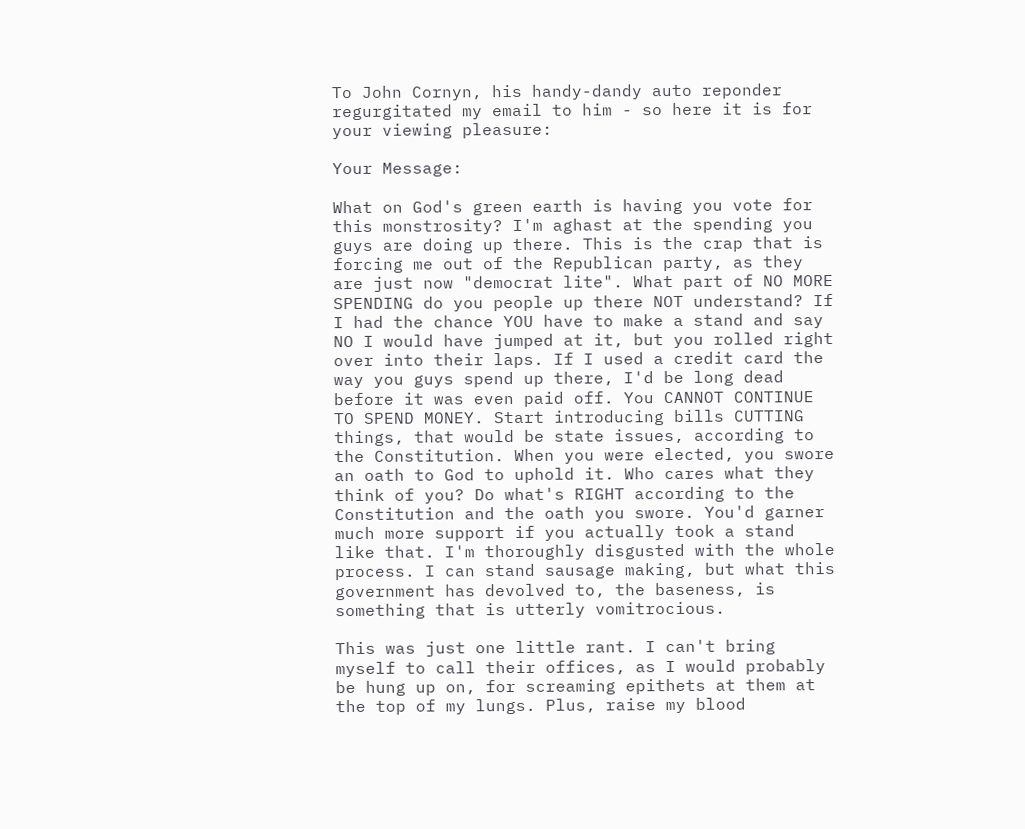To John Cornyn, his handy-dandy auto reponder regurgitated my email to him - so here it is for your viewing pleasure:

Your Message:

What on God's green earth is having you vote for this monstrosity? I'm aghast at the spending you guys are doing up there. This is the crap that is forcing me out of the Republican party, as they are just now "democrat lite". What part of NO MORE SPENDING do you people up there NOT understand? If I had the chance YOU have to make a stand and say NO I would have jumped at it, but you rolled right over into their laps. If I used a credit card the way you guys spend up there, I'd be long dead before it was even paid off. You CANNOT CONTINUE TO SPEND MONEY. Start introducing bills CUTTING things, that would be state issues, according to the Constitution. When you were elected, you swore an oath to God to uphold it. Who cares what they think of you? Do what's RIGHT according to the Constitution and the oath you swore. You'd garner much more support if you actually took a stand like that. I'm thoroughly disgusted with the whole process. I can stand sausage making, but what this government has devolved to, the baseness, is something that is utterly vomitrocious.

This was just one little rant. I can't bring myself to call their offices, as I would probably be hung up on, for screaming epithets at them at the top of my lungs. Plus, raise my blood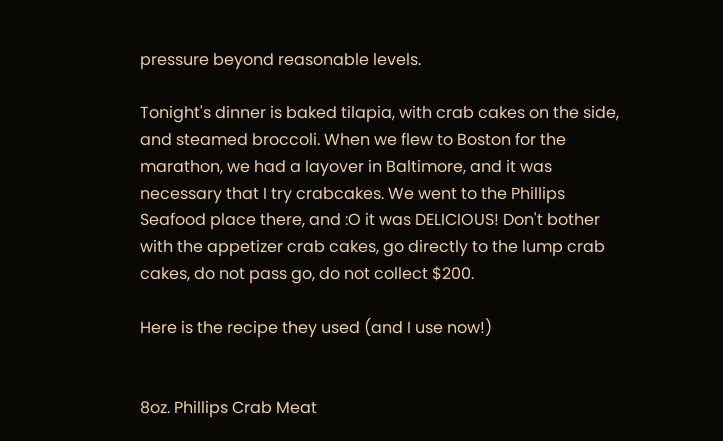pressure beyond reasonable levels.

Tonight's dinner is baked tilapia, with crab cakes on the side, and steamed broccoli. When we flew to Boston for the marathon, we had a layover in Baltimore, and it was necessary that I try crabcakes. We went to the Phillips Seafood place there, and :O it was DELICIOUS! Don't bother with the appetizer crab cakes, go directly to the lump crab cakes, do not pass go, do not collect $200.

Here is the recipe they used (and I use now!)


8oz. Phillips Crab Meat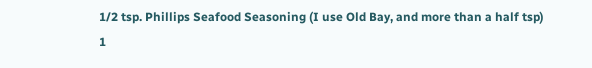1/2 tsp. Phillips Seafood Seasoning (I use Old Bay, and more than a half tsp)
1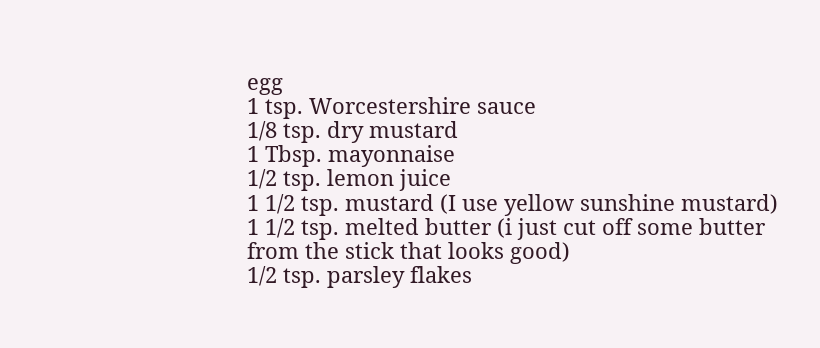egg
1 tsp. Worcestershire sauce
1/8 tsp. dry mustard
1 Tbsp. mayonnaise
1/2 tsp. lemon juice
1 1/2 tsp. mustard (I use yellow sunshine mustard)
1 1/2 tsp. melted butter (i just cut off some butter from the stick that looks good)
1/2 tsp. parsley flakes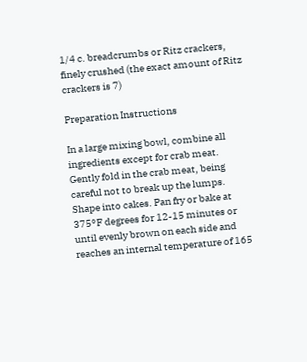1/4 c. breadcrumbs or Ritz crackers, finely crushed (the exact amount of Ritz crackers is 7)

Preparation Instructions

In a large mixing bowl, combine all ingredients except for crab meat. Gently fold in the crab meat, being careful not to break up the lumps. Shape into cakes. Pan fry or bake at 375°F degrees for 12-15 minutes or until evenly brown on each side and reaches an internal temperature of 165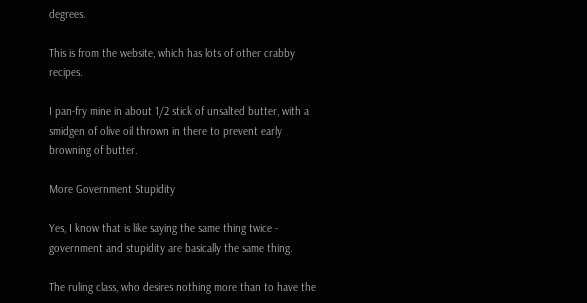degrees.

This is from the website, which has lots of other crabby recipes.

I pan-fry mine in about 1/2 stick of unsalted butter, with a smidgen of olive oil thrown in there to prevent early browning of butter.

More Government Stupidity

Yes, I know that is like saying the same thing twice - government and stupidity are basically the same thing.

The ruling class, who desires nothing more than to have the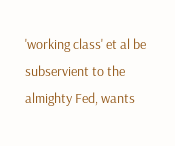'working class' et al be subservient to the almighty Fed, wants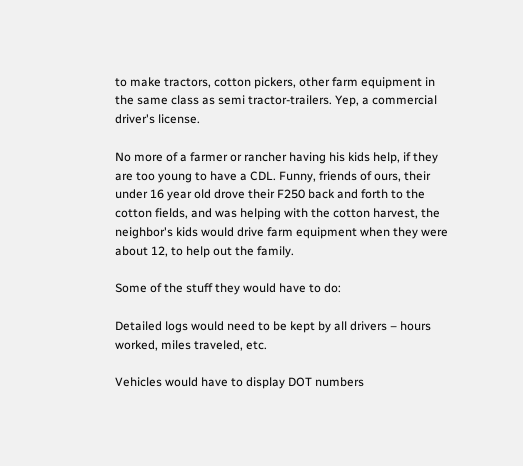to make tractors, cotton pickers, other farm equipment in the same class as semi tractor-trailers. Yep, a commercial driver's license.

No more of a farmer or rancher having his kids help, if they are too young to have a CDL. Funny, friends of ours, their under 16 year old drove their F250 back and forth to the cotton fields, and was helping with the cotton harvest, the neighbor's kids would drive farm equipment when they were about 12, to help out the family.

Some of the stuff they would have to do:

Detailed logs would need to be kept by all drivers – hours worked, miles traveled, etc.

Vehicles would have to display DOT numbers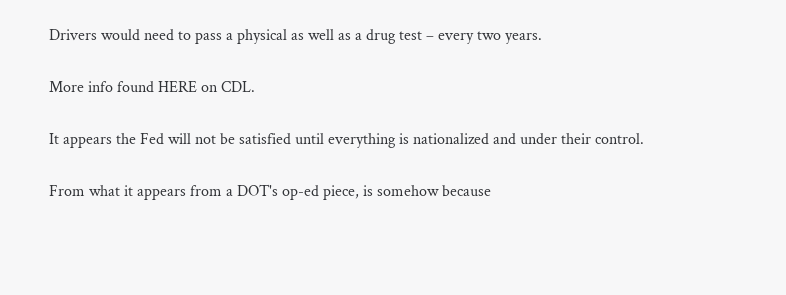Drivers would need to pass a physical as well as a drug test – every two years.

More info found HERE on CDL.

It appears the Fed will not be satisfied until everything is nationalized and under their control.

From what it appears from a DOT's op-ed piece, is somehow because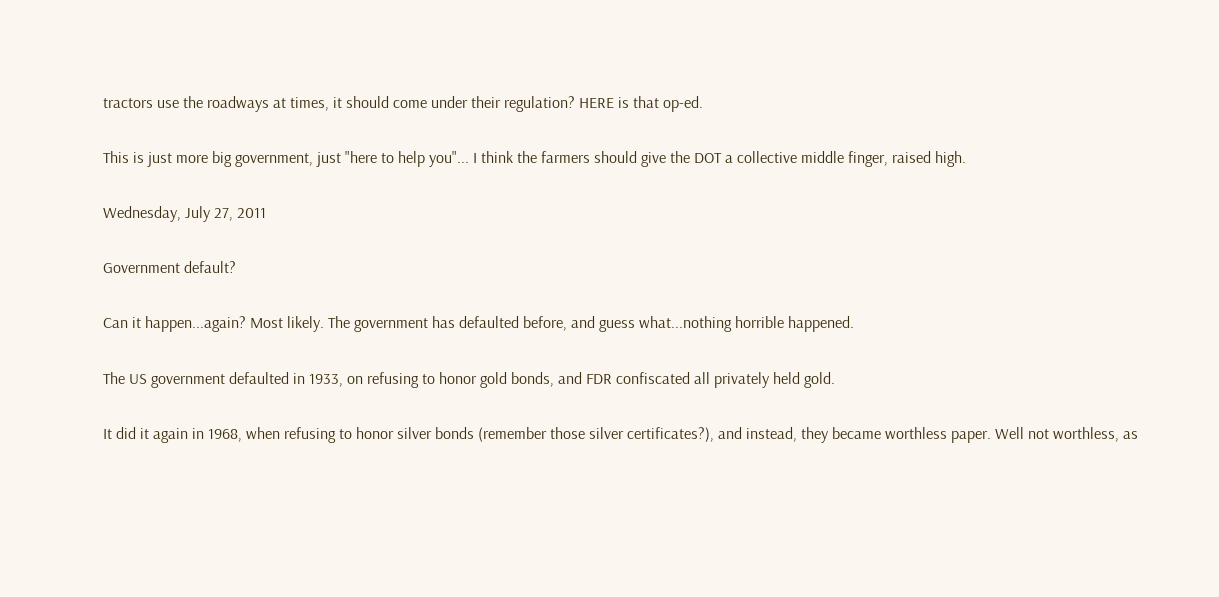tractors use the roadways at times, it should come under their regulation? HERE is that op-ed.

This is just more big government, just "here to help you"... I think the farmers should give the DOT a collective middle finger, raised high.

Wednesday, July 27, 2011

Government default?

Can it happen...again? Most likely. The government has defaulted before, and guess what...nothing horrible happened.

The US government defaulted in 1933, on refusing to honor gold bonds, and FDR confiscated all privately held gold.

It did it again in 1968, when refusing to honor silver bonds (remember those silver certificates?), and instead, they became worthless paper. Well not worthless, as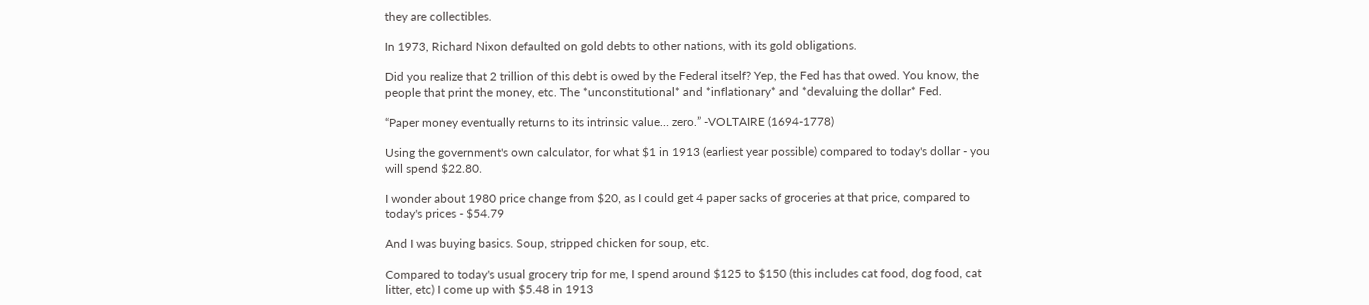they are collectibles.

In 1973, Richard Nixon defaulted on gold debts to other nations, with its gold obligations.

Did you realize that 2 trillion of this debt is owed by the Federal itself? Yep, the Fed has that owed. You know, the people that print the money, etc. The *unconstitutional* and *inflationary* and *devaluing the dollar* Fed.

“Paper money eventually returns to its intrinsic value… zero.” -VOLTAIRE (1694-1778)

Using the government's own calculator, for what $1 in 1913 (earliest year possible) compared to today's dollar - you will spend $22.80.

I wonder about 1980 price change from $20, as I could get 4 paper sacks of groceries at that price, compared to today's prices - $54.79

And I was buying basics. Soup, stripped chicken for soup, etc.

Compared to today's usual grocery trip for me, I spend around $125 to $150 (this includes cat food, dog food, cat litter, etc) I come up with $5.48 in 1913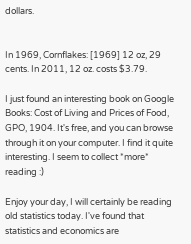dollars.


In 1969, Cornflakes: [1969] 12 oz, 29 cents. In 2011, 12 oz. costs $3.79.

I just found an interesting book on Google Books: Cost of Living and Prices of Food, GPO, 1904. It's free, and you can browse through it on your computer. I find it quite interesting. I seem to collect *more* reading :)

Enjoy your day, I will certainly be reading old statistics today. I've found that statistics and economics are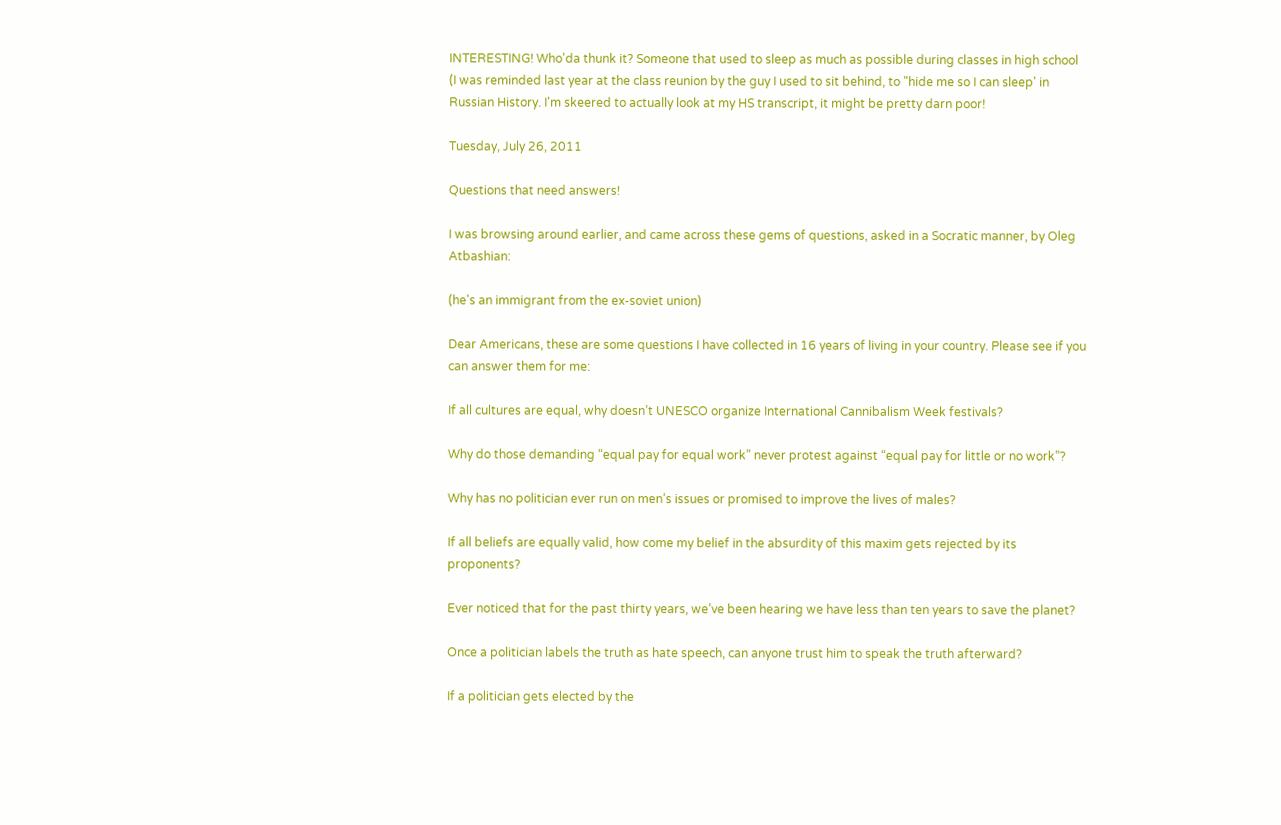INTERESTING! Who'da thunk it? Someone that used to sleep as much as possible during classes in high school (I was reminded last year at the class reunion by the guy I used to sit behind, to "hide me so I can sleep' in Russian History. I'm skeered to actually look at my HS transcript, it might be pretty darn poor!

Tuesday, July 26, 2011

Questions that need answers!

I was browsing around earlier, and came across these gems of questions, asked in a Socratic manner, by Oleg Atbashian:

(he's an immigrant from the ex-soviet union)

Dear Americans, these are some questions I have collected in 16 years of living in your country. Please see if you can answer them for me:

If all cultures are equal, why doesn’t UNESCO organize International Cannibalism Week festivals?

Why do those demanding “equal pay for equal work” never protest against “equal pay for little or no work”?

Why has no politician ever run on men’s issues or promised to improve the lives of males?

If all beliefs are equally valid, how come my belief in the absurdity of this maxim gets rejected by its proponents?

Ever noticed that for the past thirty years, we’ve been hearing we have less than ten years to save the planet?

Once a politician labels the truth as hate speech, can anyone trust him to speak the truth afterward?

If a politician gets elected by the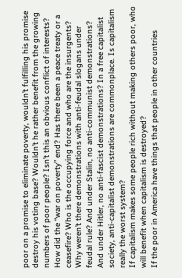poor on a promise to eliminate poverty, wouldn’t fulfilling his promise destroy his voting base? Wouldn’t he rather benefit from the growing numbers of poor people? Isn’t this an obvious conflict of interests?
How did the “war on poverty” end? Has there been a peace treaty or a ceasefire? Who is the occupying force and who are the insurgents?
Why weren’t there demonstrations with anti-feudal slogans under feudal rule? And under Stalin, no anti-communist demonstrations? And under Hitler, no anti-fascist demonstrations? In a free capitalist society, anti-capitalist demonstrations are commonplace. Is capitalism really the worst system?
If capitalism makes some people rich without making others poor, who will benefit when capitalism is destroyed?
If the poor in America have things that people in other countries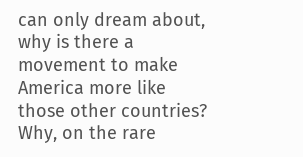can only dream about, why is there a movement to make America more like those other countries?
Why, on the rare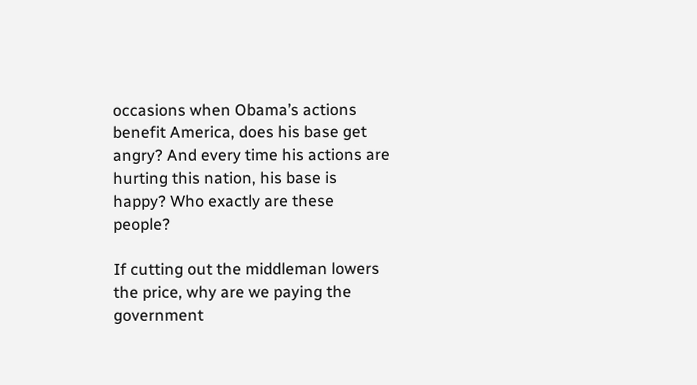occasions when Obama’s actions benefit America, does his base get angry? And every time his actions are hurting this nation, his base is happy? Who exactly are these people?

If cutting out the middleman lowers the price, why are we paying the government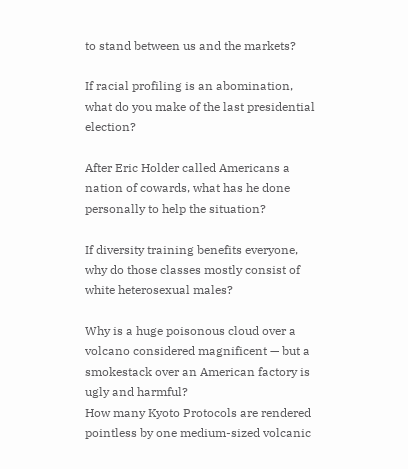to stand between us and the markets?

If racial profiling is an abomination, what do you make of the last presidential election?

After Eric Holder called Americans a nation of cowards, what has he done personally to help the situation?

If diversity training benefits everyone, why do those classes mostly consist of white heterosexual males?

Why is a huge poisonous cloud over a volcano considered magnificent — but a smokestack over an American factory is ugly and harmful?
How many Kyoto Protocols are rendered pointless by one medium-sized volcanic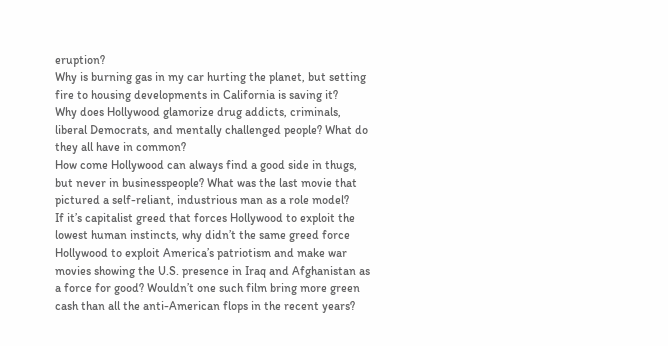eruption?
Why is burning gas in my car hurting the planet, but setting fire to housing developments in California is saving it?
Why does Hollywood glamorize drug addicts, criminals, liberal Democrats, and mentally challenged people? What do they all have in common?
How come Hollywood can always find a good side in thugs, but never in businesspeople? What was the last movie that pictured a self-reliant, industrious man as a role model?
If it’s capitalist greed that forces Hollywood to exploit the lowest human instincts, why didn’t the same greed force Hollywood to exploit America’s patriotism and make war movies showing the U.S. presence in Iraq and Afghanistan as a force for good? Wouldn’t one such film bring more green cash than all the anti-American flops in the recent years?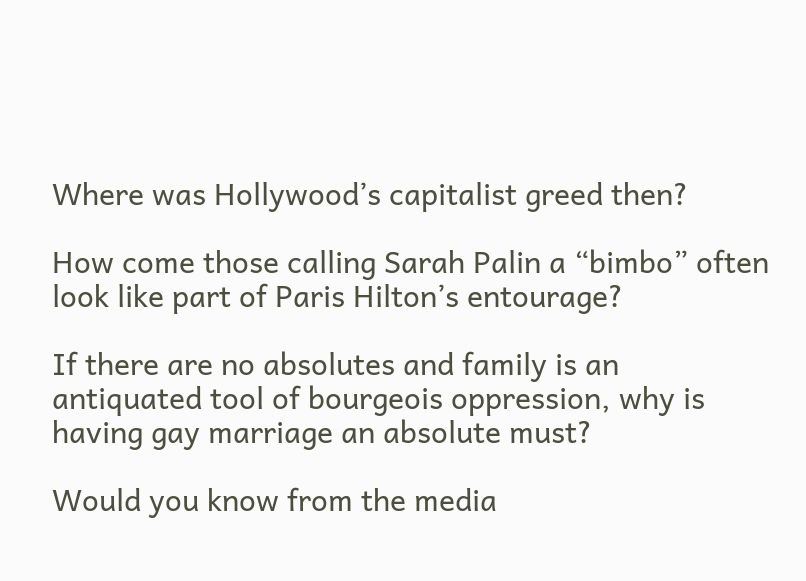Where was Hollywood’s capitalist greed then?

How come those calling Sarah Palin a “bimbo” often look like part of Paris Hilton’s entourage?

If there are no absolutes and family is an antiquated tool of bourgeois oppression, why is having gay marriage an absolute must?

Would you know from the media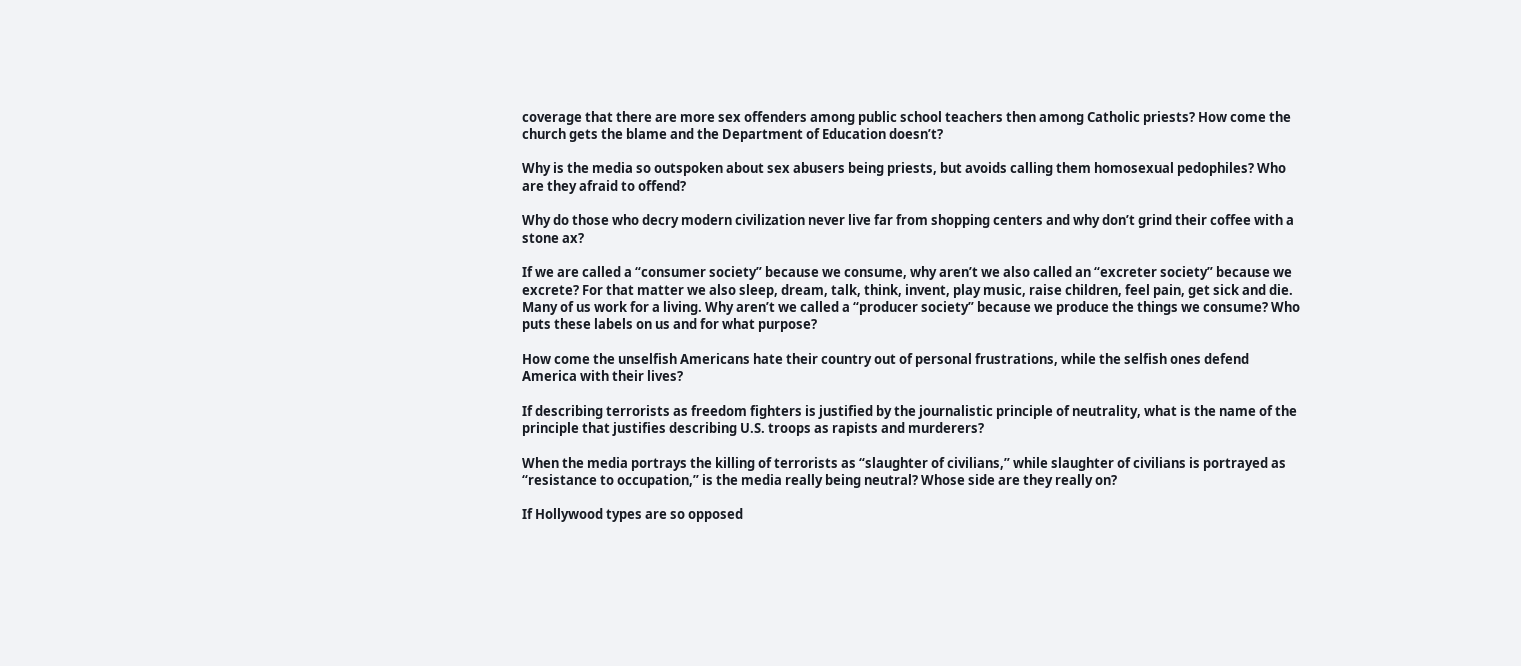coverage that there are more sex offenders among public school teachers then among Catholic priests? How come the church gets the blame and the Department of Education doesn’t?

Why is the media so outspoken about sex abusers being priests, but avoids calling them homosexual pedophiles? Who are they afraid to offend?

Why do those who decry modern civilization never live far from shopping centers and why don’t grind their coffee with a stone ax?

If we are called a “consumer society” because we consume, why aren’t we also called an “excreter society” because we excrete? For that matter we also sleep, dream, talk, think, invent, play music, raise children, feel pain, get sick and die. Many of us work for a living. Why aren’t we called a “producer society” because we produce the things we consume? Who puts these labels on us and for what purpose?

How come the unselfish Americans hate their country out of personal frustrations, while the selfish ones defend America with their lives?

If describing terrorists as freedom fighters is justified by the journalistic principle of neutrality, what is the name of the principle that justifies describing U.S. troops as rapists and murderers?

When the media portrays the killing of terrorists as “slaughter of civilians,” while slaughter of civilians is portrayed as “resistance to occupation,” is the media really being neutral? Whose side are they really on?

If Hollywood types are so opposed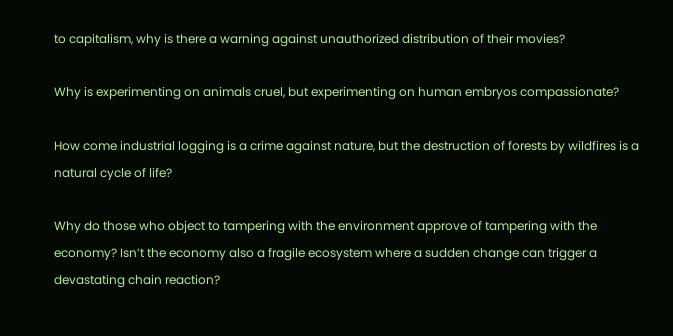to capitalism, why is there a warning against unauthorized distribution of their movies?

Why is experimenting on animals cruel, but experimenting on human embryos compassionate?

How come industrial logging is a crime against nature, but the destruction of forests by wildfires is a natural cycle of life?

Why do those who object to tampering with the environment approve of tampering with the economy? Isn’t the economy also a fragile ecosystem where a sudden change can trigger a devastating chain reaction?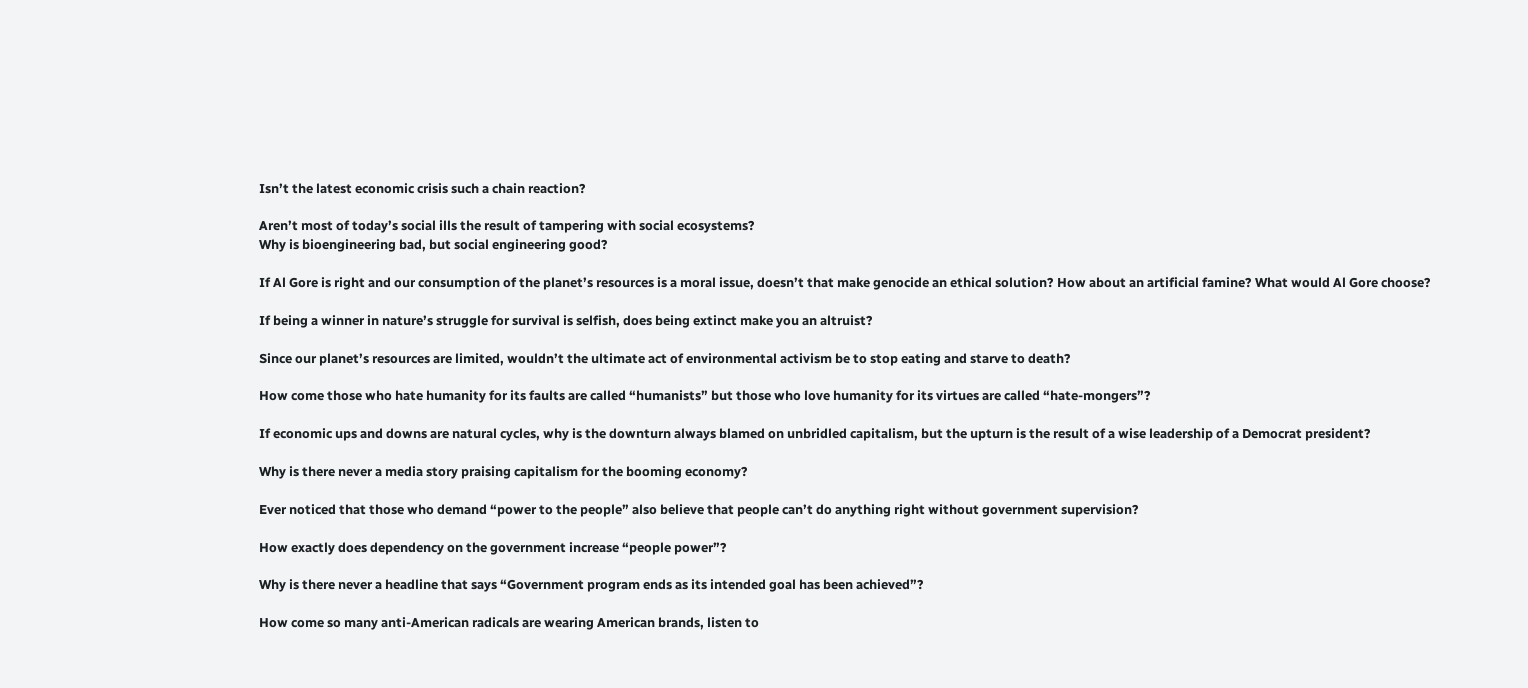Isn’t the latest economic crisis such a chain reaction?

Aren’t most of today’s social ills the result of tampering with social ecosystems?
Why is bioengineering bad, but social engineering good?

If Al Gore is right and our consumption of the planet’s resources is a moral issue, doesn’t that make genocide an ethical solution? How about an artificial famine? What would Al Gore choose?

If being a winner in nature’s struggle for survival is selfish, does being extinct make you an altruist?

Since our planet’s resources are limited, wouldn’t the ultimate act of environmental activism be to stop eating and starve to death?

How come those who hate humanity for its faults are called “humanists” but those who love humanity for its virtues are called “hate-mongers”?

If economic ups and downs are natural cycles, why is the downturn always blamed on unbridled capitalism, but the upturn is the result of a wise leadership of a Democrat president?

Why is there never a media story praising capitalism for the booming economy?

Ever noticed that those who demand “power to the people” also believe that people can’t do anything right without government supervision?

How exactly does dependency on the government increase “people power”?

Why is there never a headline that says “Government program ends as its intended goal has been achieved”?

How come so many anti-American radicals are wearing American brands, listen to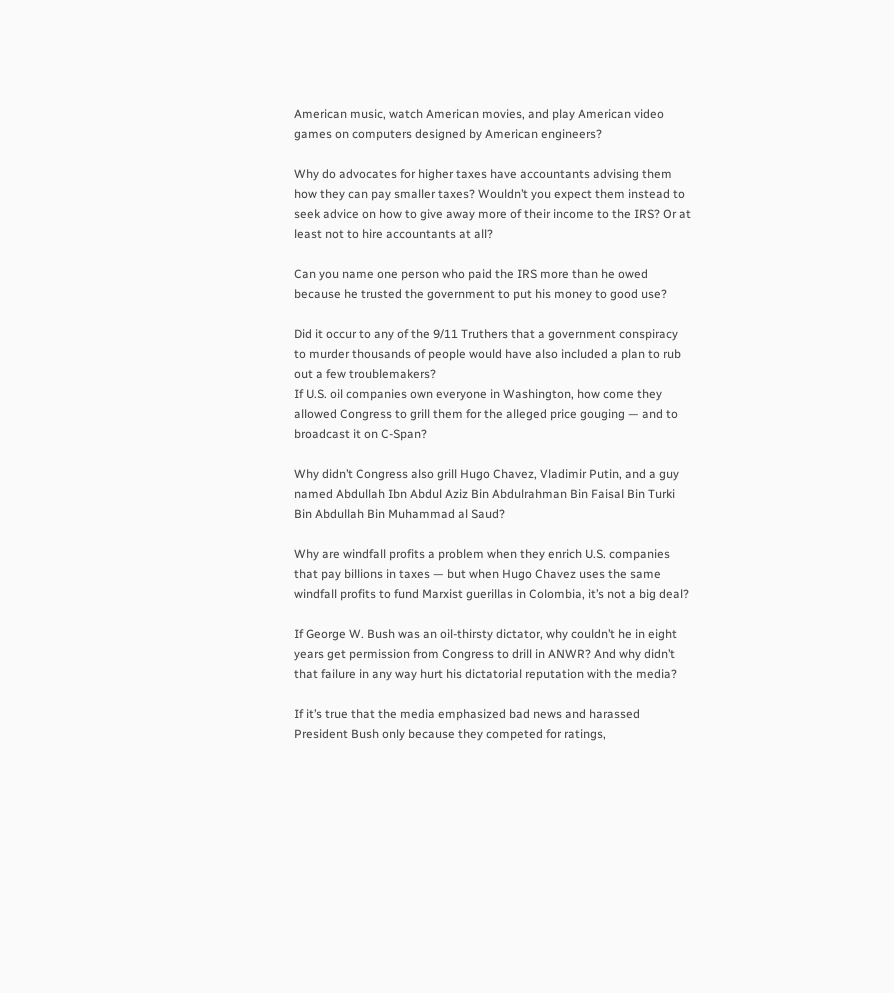American music, watch American movies, and play American video games on computers designed by American engineers?

Why do advocates for higher taxes have accountants advising them how they can pay smaller taxes? Wouldn’t you expect them instead to seek advice on how to give away more of their income to the IRS? Or at least not to hire accountants at all?

Can you name one person who paid the IRS more than he owed because he trusted the government to put his money to good use?

Did it occur to any of the 9/11 Truthers that a government conspiracy to murder thousands of people would have also included a plan to rub out a few troublemakers?
If U.S. oil companies own everyone in Washington, how come they allowed Congress to grill them for the alleged price gouging — and to broadcast it on C-Span?

Why didn’t Congress also grill Hugo Chavez, Vladimir Putin, and a guy named Abdullah Ibn Abdul Aziz Bin Abdulrahman Bin Faisal Bin Turki Bin Abdullah Bin Muhammad al Saud?

Why are windfall profits a problem when they enrich U.S. companies that pay billions in taxes — but when Hugo Chavez uses the same windfall profits to fund Marxist guerillas in Colombia, it’s not a big deal?

If George W. Bush was an oil-thirsty dictator, why couldn’t he in eight years get permission from Congress to drill in ANWR? And why didn’t that failure in any way hurt his dictatorial reputation with the media?

If it’s true that the media emphasized bad news and harassed President Bush only because they competed for ratings,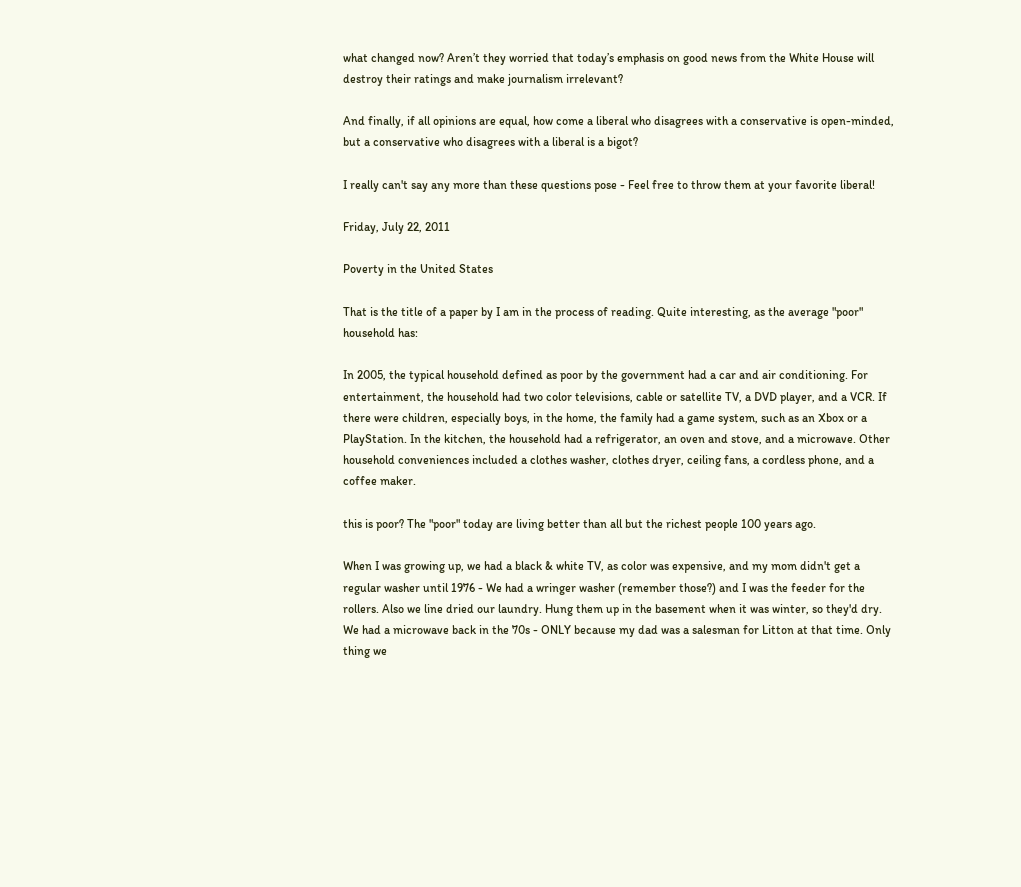what changed now? Aren’t they worried that today’s emphasis on good news from the White House will destroy their ratings and make journalism irrelevant?

And finally, if all opinions are equal, how come a liberal who disagrees with a conservative is open-minded, but a conservative who disagrees with a liberal is a bigot?

I really can't say any more than these questions pose - Feel free to throw them at your favorite liberal!

Friday, July 22, 2011

Poverty in the United States

That is the title of a paper by I am in the process of reading. Quite interesting, as the average "poor" household has:

In 2005, the typical household defined as poor by the government had a car and air conditioning. For entertainment, the household had two color televisions, cable or satellite TV, a DVD player, and a VCR. If there were children, especially boys, in the home, the family had a game system, such as an Xbox or a PlayStation. In the kitchen, the household had a refrigerator, an oven and stove, and a microwave. Other household conveniences included a clothes washer, clothes dryer, ceiling fans, a cordless phone, and a coffee maker.

this is poor? The "poor" today are living better than all but the richest people 100 years ago.

When I was growing up, we had a black & white TV, as color was expensive, and my mom didn't get a regular washer until 1976 - We had a wringer washer (remember those?) and I was the feeder for the rollers. Also we line dried our laundry. Hung them up in the basement when it was winter, so they'd dry. We had a microwave back in the 70s - ONLY because my dad was a salesman for Litton at that time. Only thing we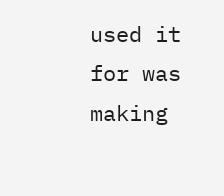used it for was making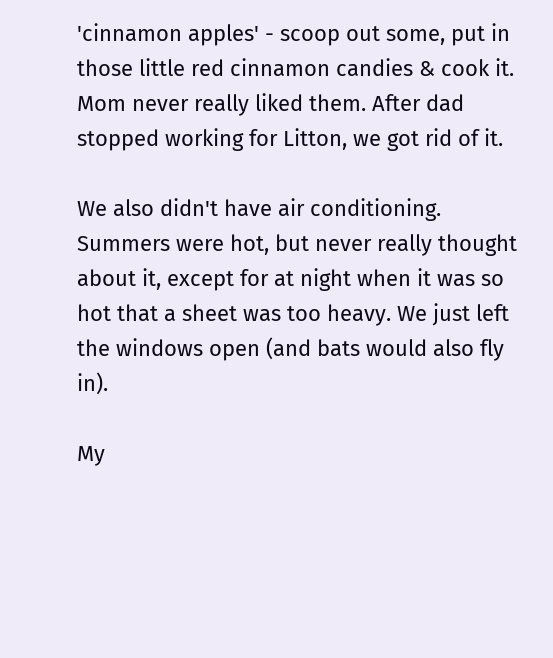'cinnamon apples' - scoop out some, put in those little red cinnamon candies & cook it. Mom never really liked them. After dad stopped working for Litton, we got rid of it.

We also didn't have air conditioning. Summers were hot, but never really thought about it, except for at night when it was so hot that a sheet was too heavy. We just left the windows open (and bats would also fly in).

My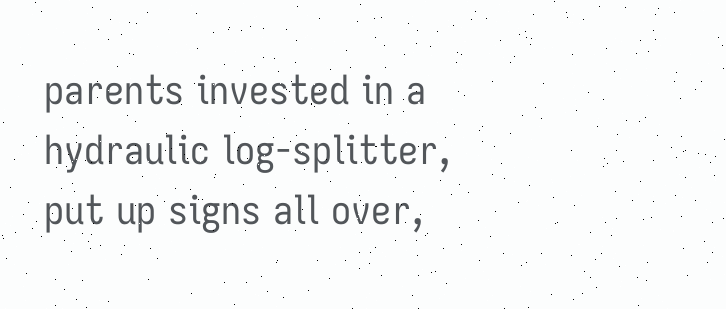parents invested in a hydraulic log-splitter, put up signs all over,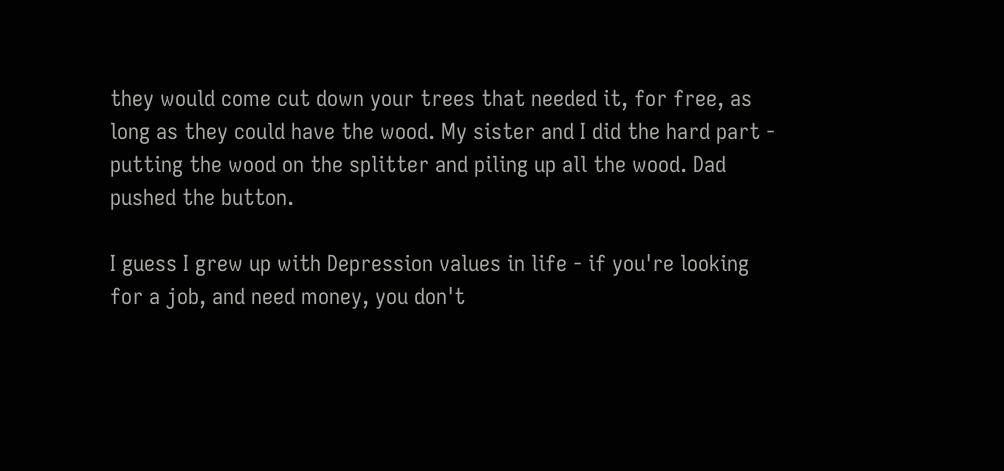they would come cut down your trees that needed it, for free, as long as they could have the wood. My sister and I did the hard part - putting the wood on the splitter and piling up all the wood. Dad pushed the button.

I guess I grew up with Depression values in life - if you're looking for a job, and need money, you don't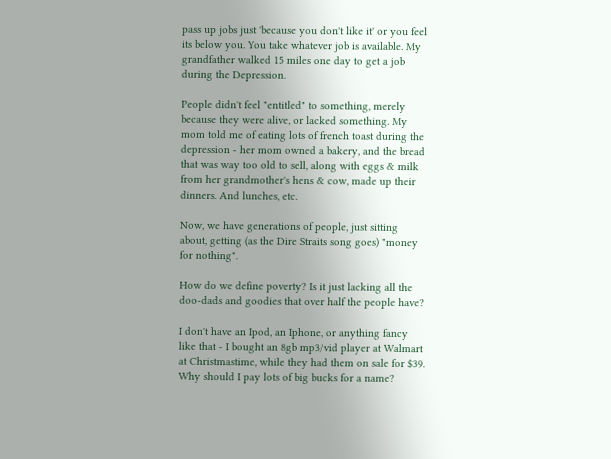pass up jobs just 'because you don't like it' or you feel its below you. You take whatever job is available. My grandfather walked 15 miles one day to get a job during the Depression.

People didn't feel "entitled" to something, merely because they were alive, or lacked something. My mom told me of eating lots of french toast during the depression - her mom owned a bakery, and the bread that was way too old to sell, along with eggs & milk from her grandmother's hens & cow, made up their dinners. And lunches, etc.

Now, we have generations of people, just sitting about, getting (as the Dire Straits song goes) "money for nothing".

How do we define poverty? Is it just lacking all the doo-dads and goodies that over half the people have?

I don't have an Ipod, an Iphone, or anything fancy like that - I bought an 8gb mp3/vid player at Walmart at Christmastime, while they had them on sale for $39. Why should I pay lots of big bucks for a name?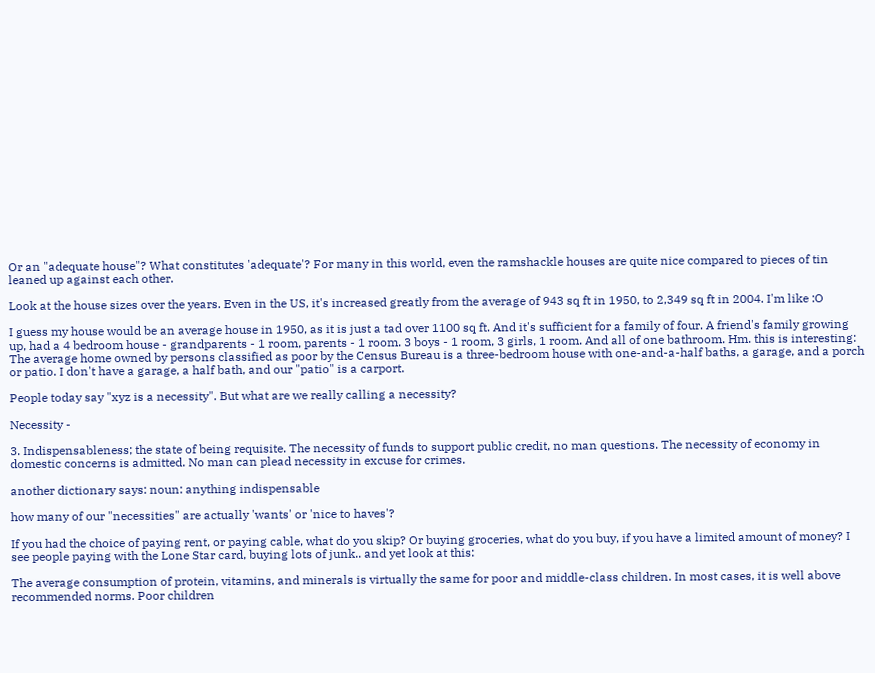Or an "adequate house"? What constitutes 'adequate'? For many in this world, even the ramshackle houses are quite nice compared to pieces of tin leaned up against each other.

Look at the house sizes over the years. Even in the US, it's increased greatly from the average of 943 sq ft in 1950, to 2,349 sq ft in 2004. I'm like :O

I guess my house would be an average house in 1950, as it is just a tad over 1100 sq ft. And it's sufficient for a family of four. A friend's family growing up, had a 4 bedroom house - grandparents - 1 room, parents - 1 room. 3 boys - 1 room, 3 girls, 1 room. And all of one bathroom. Hm. this is interesting: The average home owned by persons classified as poor by the Census Bureau is a three-bedroom house with one-and-a-half baths, a garage, and a porch or patio. I don't have a garage, a half bath, and our "patio" is a carport.

People today say "xyz is a necessity". But what are we really calling a necessity?

Necessity -

3. Indispensableness; the state of being requisite. The necessity of funds to support public credit, no man questions. The necessity of economy in domestic concerns is admitted. No man can plead necessity in excuse for crimes.

another dictionary says: noun: anything indispensable

how many of our "necessities" are actually 'wants' or 'nice to haves'?

If you had the choice of paying rent, or paying cable, what do you skip? Or buying groceries, what do you buy, if you have a limited amount of money? I see people paying with the Lone Star card, buying lots of junk.. and yet look at this:

The average consumption of protein, vitamins, and minerals is virtually the same for poor and middle-class children. In most cases, it is well above recommended norms. Poor children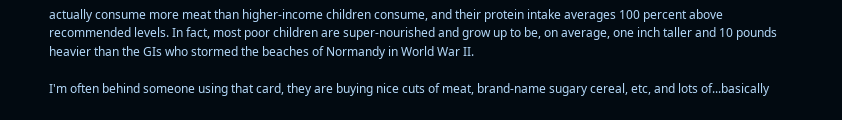actually consume more meat than higher-income children consume, and their protein intake averages 100 percent above recommended levels. In fact, most poor children are super-nourished and grow up to be, on average, one inch taller and 10 pounds heavier than the GIs who stormed the beaches of Normandy in World War II.

I'm often behind someone using that card, they are buying nice cuts of meat, brand-name sugary cereal, etc, and lots of...basically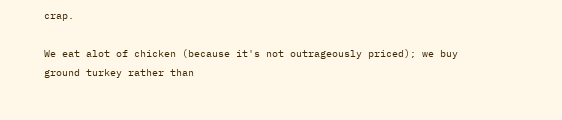crap.

We eat alot of chicken (because it's not outrageously priced); we buy ground turkey rather than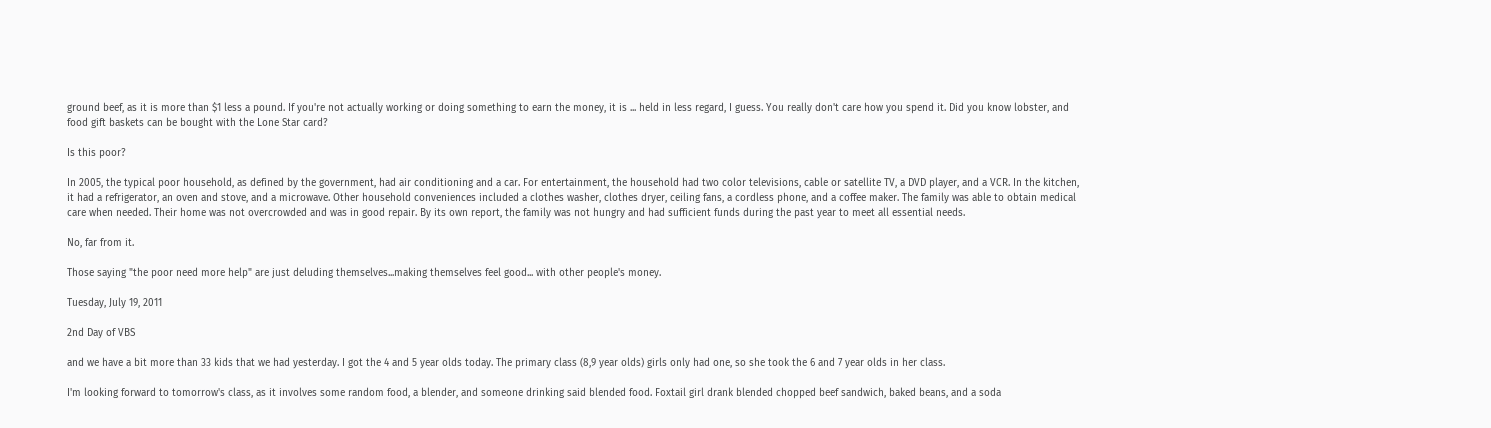ground beef, as it is more than $1 less a pound. If you're not actually working or doing something to earn the money, it is ... held in less regard, I guess. You really don't care how you spend it. Did you know lobster, and food gift baskets can be bought with the Lone Star card?

Is this poor?

In 2005, the typical poor household, as defined by the government, had air conditioning and a car. For entertainment, the household had two color televisions, cable or satellite TV, a DVD player, and a VCR. In the kitchen, it had a refrigerator, an oven and stove, and a microwave. Other household conveniences included a clothes washer, clothes dryer, ceiling fans, a cordless phone, and a coffee maker. The family was able to obtain medical care when needed. Their home was not overcrowded and was in good repair. By its own report, the family was not hungry and had sufficient funds during the past year to meet all essential needs.

No, far from it.

Those saying "the poor need more help" are just deluding themselves...making themselves feel good... with other people's money.

Tuesday, July 19, 2011

2nd Day of VBS

and we have a bit more than 33 kids that we had yesterday. I got the 4 and 5 year olds today. The primary class (8,9 year olds) girls only had one, so she took the 6 and 7 year olds in her class.

I'm looking forward to tomorrow's class, as it involves some random food, a blender, and someone drinking said blended food. Foxtail girl drank blended chopped beef sandwich, baked beans, and a soda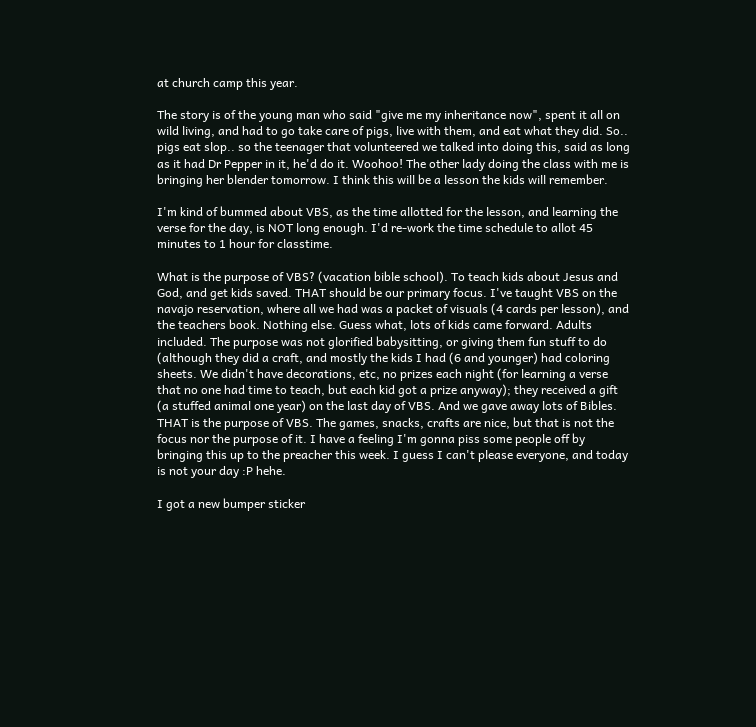at church camp this year.

The story is of the young man who said "give me my inheritance now", spent it all on wild living, and had to go take care of pigs, live with them, and eat what they did. So.. pigs eat slop.. so the teenager that volunteered we talked into doing this, said as long as it had Dr Pepper in it, he'd do it. Woohoo! The other lady doing the class with me is bringing her blender tomorrow. I think this will be a lesson the kids will remember.

I'm kind of bummed about VBS, as the time allotted for the lesson, and learning the verse for the day, is NOT long enough. I'd re-work the time schedule to allot 45 minutes to 1 hour for classtime.

What is the purpose of VBS? (vacation bible school). To teach kids about Jesus and God, and get kids saved. THAT should be our primary focus. I've taught VBS on the navajo reservation, where all we had was a packet of visuals (4 cards per lesson), and the teachers book. Nothing else. Guess what, lots of kids came forward. Adults included. The purpose was not glorified babysitting, or giving them fun stuff to do (although they did a craft, and mostly the kids I had (6 and younger) had coloring sheets. We didn't have decorations, etc, no prizes each night (for learning a verse that no one had time to teach, but each kid got a prize anyway); they received a gift (a stuffed animal one year) on the last day of VBS. And we gave away lots of Bibles. THAT is the purpose of VBS. The games, snacks, crafts are nice, but that is not the focus nor the purpose of it. I have a feeling I'm gonna piss some people off by bringing this up to the preacher this week. I guess I can't please everyone, and today is not your day :P hehe.

I got a new bumper sticker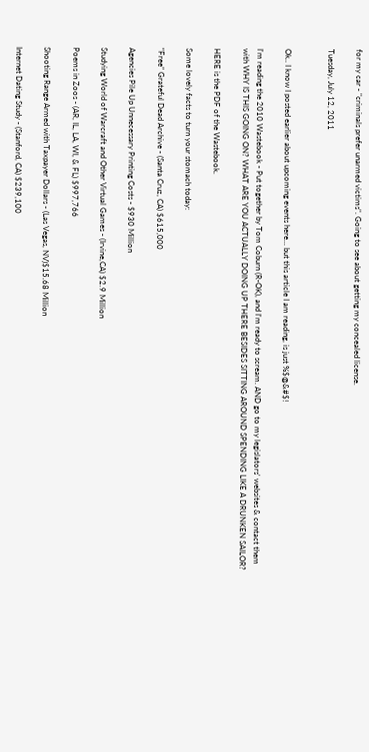for my car - "criminals prefer unarmed victims". Going to see about getting my concealed license.

Tuesday, July 12, 2011


Ok.. I know I posted earlier about upcoming events here... but this article I am reading, is just %$@&#$!

I'm reading the 2010 Wastebook - Put together by Tom Coburn (R-OK), and I'm ready to scream. AND go to my legislators' websites & contact them with WHY IS THIS GOING ON? WHAT ARE YOU ACTUALLY DOING UP THERE BESIDES SITTING AROUND SPENDING LIKE A DRUNKEN SAILOR?

HERE is the PDF of the Wastebook.

Some lovely facts to turn your stomach today:

“Free” Grateful Dead Archive - (Santa Cruz, CA) $615,000

Agencies Pile Up Unnecessary Printing Costs - $930 Million

Studying World of Warcraft and Other Virtual Games - (Irvine,CA) $2.9 Million

Poems in Zoos - (AR, IL, LA, WI, & FL) $997,766

Shooting Range Armed with Taxpayer Dollars - (Las Vegas, NV)$15.68 Million

Internet Dating Study - (Stanford, CA) $239,100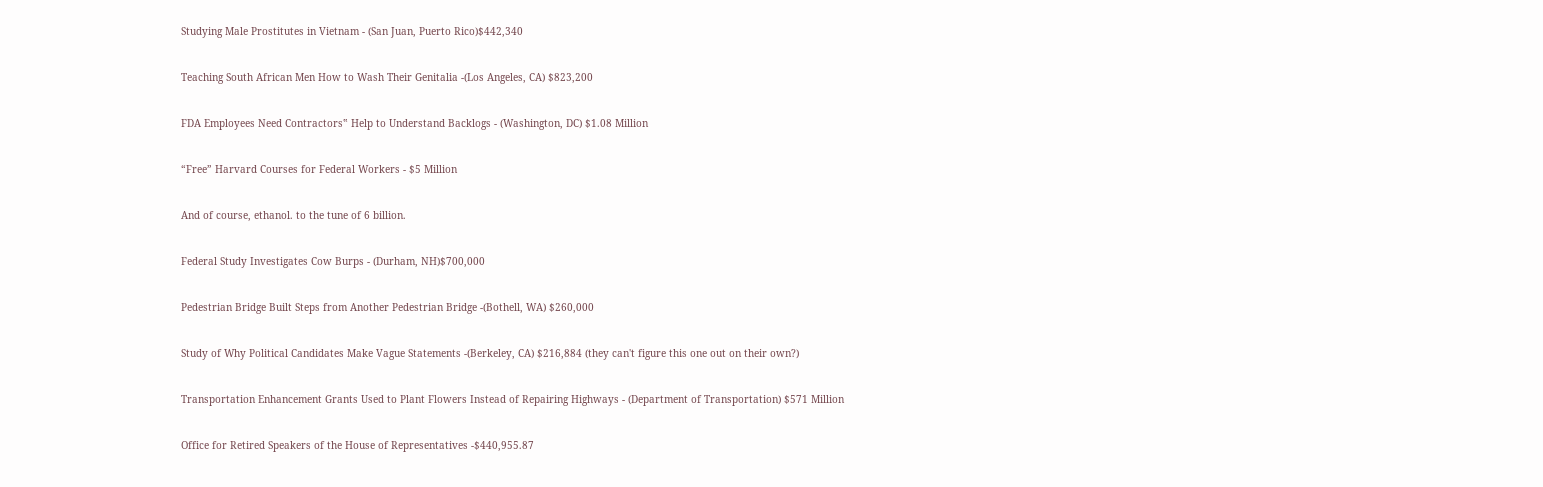Studying Male Prostitutes in Vietnam - (San Juan, Puerto Rico)$442,340

Teaching South African Men How to Wash Their Genitalia -(Los Angeles, CA) $823,200

FDA Employees Need Contractors‟ Help to Understand Backlogs - (Washington, DC) $1.08 Million

“Free” Harvard Courses for Federal Workers - $5 Million

And of course, ethanol. to the tune of 6 billion.

Federal Study Investigates Cow Burps - (Durham, NH)$700,000

Pedestrian Bridge Built Steps from Another Pedestrian Bridge -(Bothell, WA) $260,000

Study of Why Political Candidates Make Vague Statements -(Berkeley, CA) $216,884 (they can't figure this one out on their own?)

Transportation Enhancement Grants Used to Plant Flowers Instead of Repairing Highways - (Department of Transportation) $571 Million

Office for Retired Speakers of the House of Representatives -$440,955.87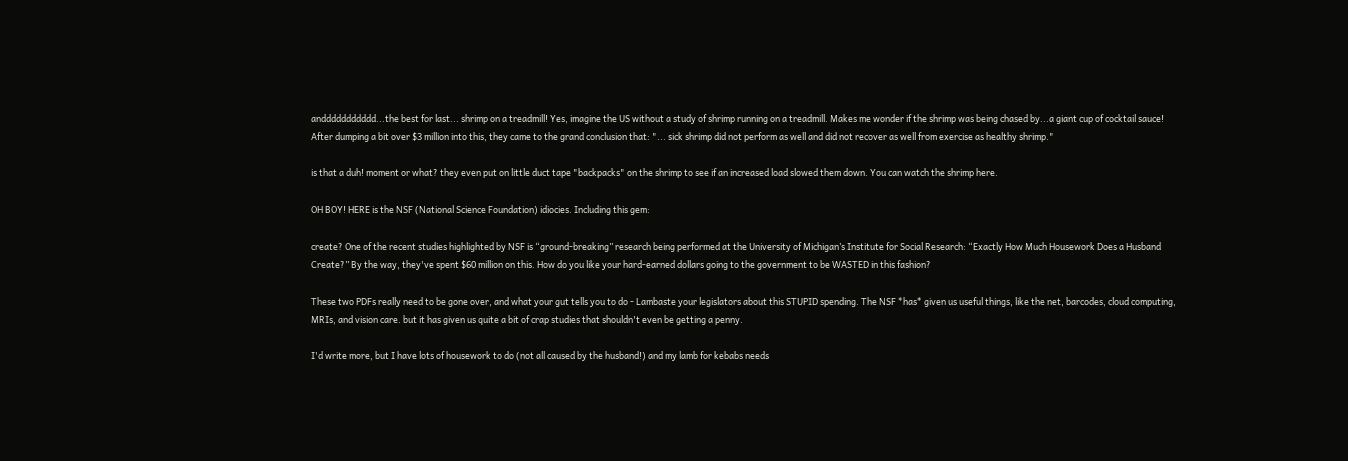anddddddddddd...the best for last... shrimp on a treadmill! Yes, imagine the US without a study of shrimp running on a treadmill. Makes me wonder if the shrimp was being chased by...a giant cup of cocktail sauce! After dumping a bit over $3 million into this, they came to the grand conclusion that: "... sick shrimp did not perform as well and did not recover as well from exercise as healthy shrimp."

is that a duh! moment or what? they even put on little duct tape "backpacks" on the shrimp to see if an increased load slowed them down. You can watch the shrimp here.

OH BOY! HERE is the NSF (National Science Foundation) idiocies. Including this gem:

create? One of the recent studies highlighted by NSF is “ground-breaking” research being performed at the University of Michigan’s Institute for Social Research: “Exactly How Much Housework Does a Husband Create?” By the way, they've spent $60 million on this. How do you like your hard-earned dollars going to the government to be WASTED in this fashion?

These two PDFs really need to be gone over, and what your gut tells you to do - Lambaste your legislators about this STUPID spending. The NSF *has* given us useful things, like the net, barcodes, cloud computing, MRIs, and vision care. but it has given us quite a bit of crap studies that shouldn't even be getting a penny.

I'd write more, but I have lots of housework to do (not all caused by the husband!) and my lamb for kebabs needs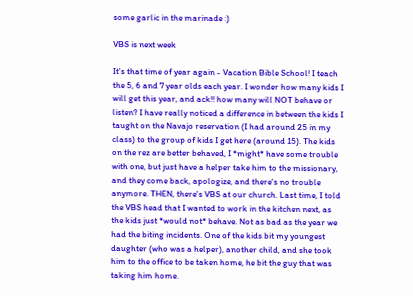some garlic in the marinade :)

VBS is next week

It's that time of year again - Vacation Bible School! I teach the 5, 6 and 7 year olds each year. I wonder how many kids I will get this year, and ack!! how many will NOT behave or listen? I have really noticed a difference in between the kids I taught on the Navajo reservation (I had around 25 in my class) to the group of kids I get here (around 15). The kids on the rez are better behaved, I *might* have some trouble with one, but just have a helper take him to the missionary, and they come back, apologize, and there's no trouble anymore. THEN, there's VBS at our church. Last time, I told the VBS head that I wanted to work in the kitchen next, as the kids just *would not* behave. Not as bad as the year we had the biting incidents. One of the kids bit my youngest daughter (who was a helper), another child, and she took him to the office to be taken home, he bit the guy that was taking him home.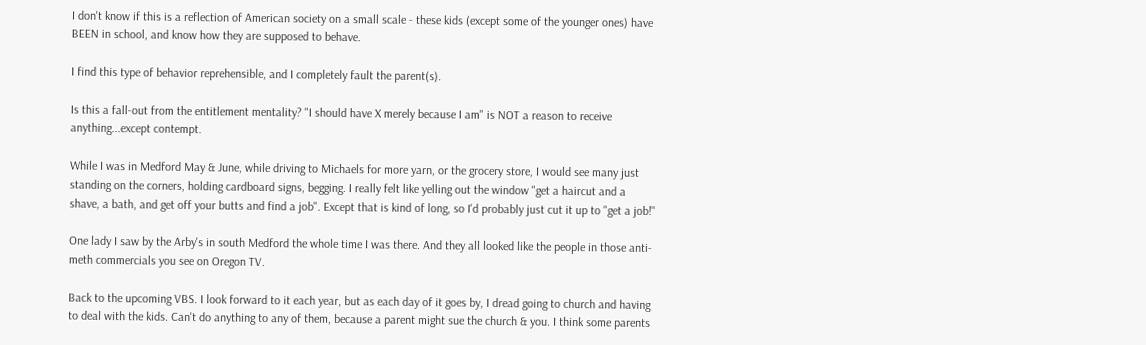I don't know if this is a reflection of American society on a small scale - these kids (except some of the younger ones) have BEEN in school, and know how they are supposed to behave.

I find this type of behavior reprehensible, and I completely fault the parent(s).

Is this a fall-out from the entitlement mentality? "I should have X merely because I am" is NOT a reason to receive anything...except contempt.

While I was in Medford May & June, while driving to Michaels for more yarn, or the grocery store, I would see many just standing on the corners, holding cardboard signs, begging. I really felt like yelling out the window "get a haircut and a shave, a bath, and get off your butts and find a job". Except that is kind of long, so I'd probably just cut it up to "get a job!"

One lady I saw by the Arby's in south Medford the whole time I was there. And they all looked like the people in those anti-meth commercials you see on Oregon TV.

Back to the upcoming VBS. I look forward to it each year, but as each day of it goes by, I dread going to church and having to deal with the kids. Can't do anything to any of them, because a parent might sue the church & you. I think some parents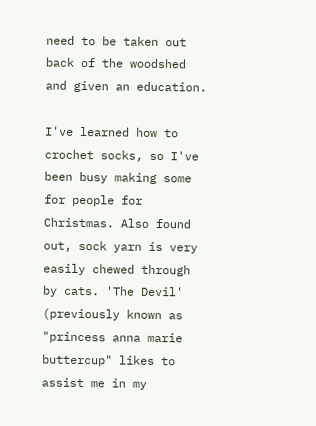need to be taken out back of the woodshed and given an education.

I've learned how to crochet socks, so I've been busy making some for people for Christmas. Also found out, sock yarn is very easily chewed through by cats. 'The Devil' (previously known as "princess anna marie buttercup" likes to assist me in my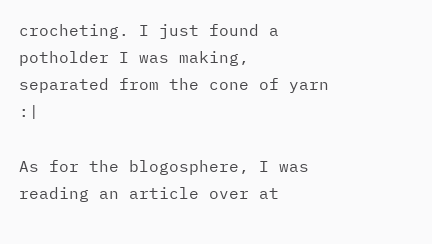crocheting. I just found a potholder I was making, separated from the cone of yarn :|

As for the blogosphere, I was reading an article over at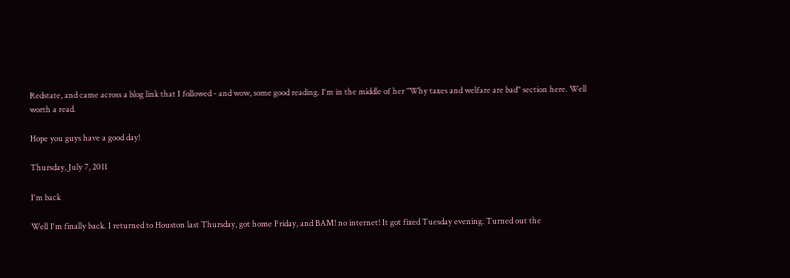Redstate, and came across a blog link that I followed - and wow, some good reading. I'm in the middle of her "Why taxes and welfare are bad" section here. Well worth a read.

Hope you guys have a good day!

Thursday, July 7, 2011

I'm back

Well I'm finally back. I returned to Houston last Thursday, got home Friday, and BAM! no internet! It got fixed Tuesday evening. Turned out the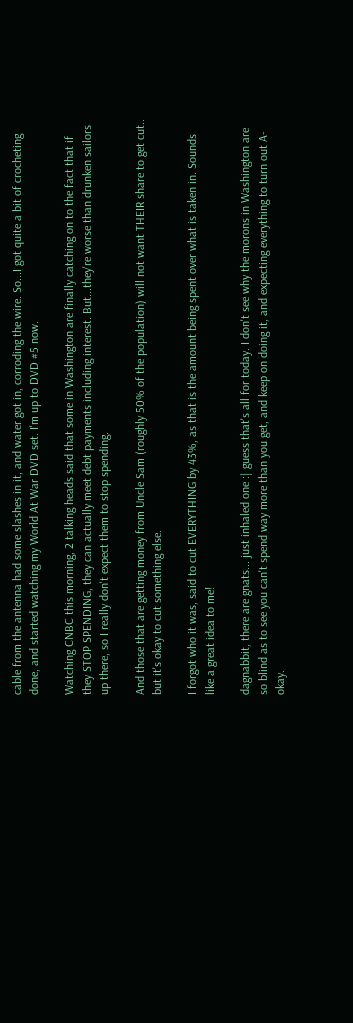cable from the antenna had some slashes in it, and water got in, corroding the wire. So...I got quite a bit of crocheting done, and started watching my World At War DVD set. I'm up to DVD #5 now.

Watching CNBC this morning, 2 talking heads said that some in Washington are finally catching on to the fact that if they STOP SPENDING, they can actually meet debt payments including interest. But...they're worse than drunken sailors up there, so I really don't expect them to stop spending.

And those that are getting money from Uncle Sam (roughly 50% of the population) will not want THEIR share to get cut.. but it's okay to cut something else.

I forgot who it was, said to cut EVERYTHING by 43%, as that is the amount being spent over what is taken in. Sounds like a great idea to me!

dagnabbit, there are gnats... just inhaled one :| guess that's all for today. I don't see why the morons in Washington are so blind as to see you can't spend way more than you get, and keep on doing it, and expecting everything to turn out A-okay.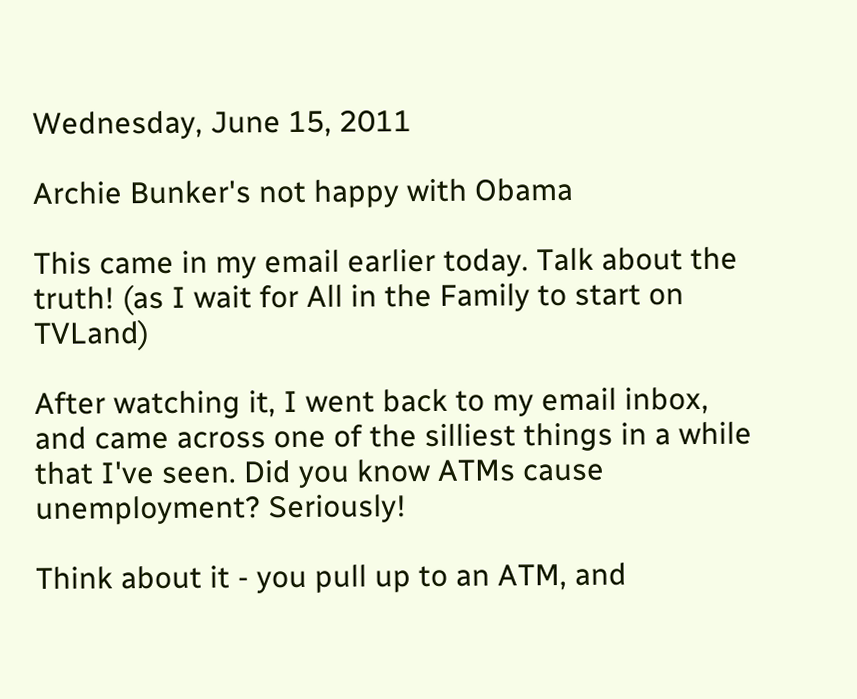Wednesday, June 15, 2011

Archie Bunker's not happy with Obama

This came in my email earlier today. Talk about the truth! (as I wait for All in the Family to start on TVLand)

After watching it, I went back to my email inbox, and came across one of the silliest things in a while that I've seen. Did you know ATMs cause unemployment? Seriously!

Think about it - you pull up to an ATM, and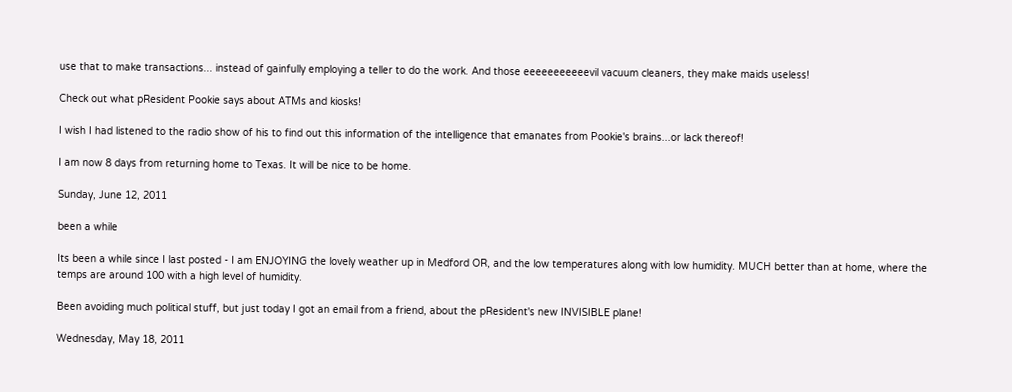use that to make transactions... instead of gainfully employing a teller to do the work. And those eeeeeeeeeeevil vacuum cleaners, they make maids useless!

Check out what pResident Pookie says about ATMs and kiosks!

I wish I had listened to the radio show of his to find out this information of the intelligence that emanates from Pookie's brains...or lack thereof!

I am now 8 days from returning home to Texas. It will be nice to be home.

Sunday, June 12, 2011

been a while

Its been a while since I last posted - I am ENJOYING the lovely weather up in Medford OR, and the low temperatures along with low humidity. MUCH better than at home, where the temps are around 100 with a high level of humidity.

Been avoiding much political stuff, but just today I got an email from a friend, about the pResident's new INVISIBLE plane!

Wednesday, May 18, 2011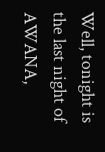Well, tonight is the last night of AWANA,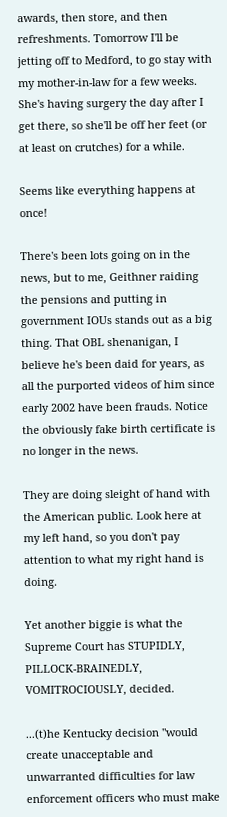awards, then store, and then refreshments. Tomorrow I'll be jetting off to Medford, to go stay with my mother-in-law for a few weeks. She's having surgery the day after I get there, so she'll be off her feet (or at least on crutches) for a while.

Seems like everything happens at once!

There's been lots going on in the news, but to me, Geithner raiding the pensions and putting in government IOUs stands out as a big thing. That OBL shenanigan, I believe he's been daid for years, as all the purported videos of him since early 2002 have been frauds. Notice the obviously fake birth certificate is no longer in the news.

They are doing sleight of hand with the American public. Look here at my left hand, so you don't pay attention to what my right hand is doing.

Yet another biggie is what the Supreme Court has STUPIDLY, PILLOCK-BRAINEDLY, VOMITROCIOUSLY, decided.

...(t)he Kentucky decision "would create unacceptable and unwarranted difficulties for law enforcement officers who must make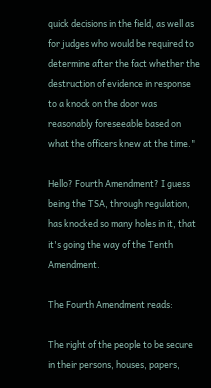quick decisions in the field, as well as for judges who would be required to determine after the fact whether the destruction of evidence in response to a knock on the door was reasonably foreseeable based on what the officers knew at the time."

Hello? Fourth Amendment? I guess being the TSA, through regulation, has knocked so many holes in it, that it's going the way of the Tenth Amendment.

The Fourth Amendment reads:

The right of the people to be secure in their persons, houses, papers,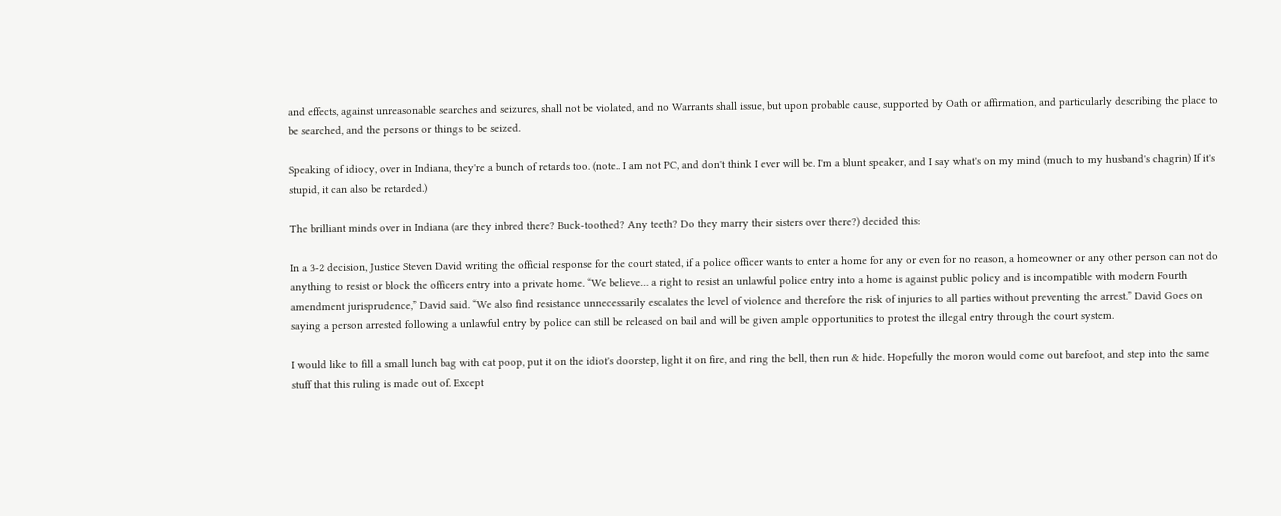and effects, against unreasonable searches and seizures, shall not be violated, and no Warrants shall issue, but upon probable cause, supported by Oath or affirmation, and particularly describing the place to be searched, and the persons or things to be seized.

Speaking of idiocy, over in Indiana, they're a bunch of retards too. (note.. I am not PC, and don't think I ever will be. I'm a blunt speaker, and I say what's on my mind (much to my husband's chagrin) If it's stupid, it can also be retarded.)

The brilliant minds over in Indiana (are they inbred there? Buck-toothed? Any teeth? Do they marry their sisters over there?) decided this:

In a 3-2 decision, Justice Steven David writing the official response for the court stated, if a police officer wants to enter a home for any or even for no reason, a homeowner or any other person can not do anything to resist or block the officers entry into a private home. “We believe… a right to resist an unlawful police entry into a home is against public policy and is incompatible with modern Fourth amendment jurisprudence,” David said. “We also find resistance unnecessarily escalates the level of violence and therefore the risk of injuries to all parties without preventing the arrest.” David Goes on saying a person arrested following a unlawful entry by police can still be released on bail and will be given ample opportunities to protest the illegal entry through the court system.

I would like to fill a small lunch bag with cat poop, put it on the idiot's doorstep, light it on fire, and ring the bell, then run & hide. Hopefully the moron would come out barefoot, and step into the same stuff that this ruling is made out of. Except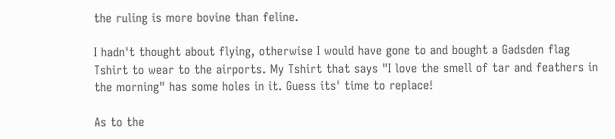the ruling is more bovine than feline.

I hadn't thought about flying, otherwise I would have gone to and bought a Gadsden flag Tshirt to wear to the airports. My Tshirt that says "I love the smell of tar and feathers in the morning" has some holes in it. Guess its' time to replace!

As to the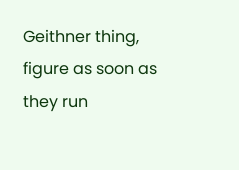Geithner thing, figure as soon as they run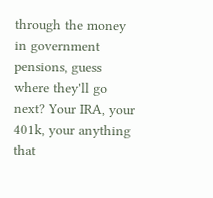through the money in government pensions, guess where they'll go next? Your IRA, your 401k, your anything that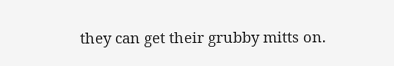they can get their grubby mitts on.